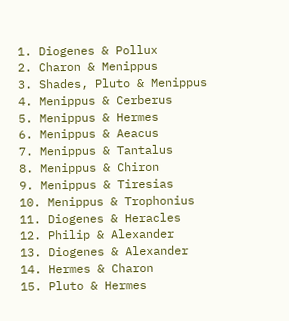1. Diogenes & Pollux
2. Charon & Menippus
3. Shades, Pluto & Menippus
4. Menippus & Cerberus
5. Menippus & Hermes
6. Menippus & Aeacus
7. Menippus & Tantalus
8. Menippus & Chiron
9. Menippus & Tiresias
10. Menippus & Trophonius
11. Diogenes & Heracles
12. Philip & Alexander
13. Diogenes & Alexander
14. Hermes & Charon
15. Pluto & Hermes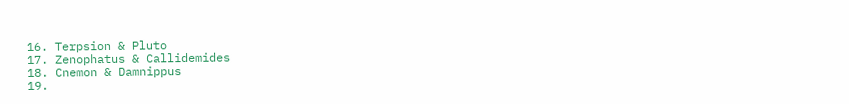16. Terpsion & Pluto
17. Zenophatus & Callidemides
18. Cnemon & Damnippus
19.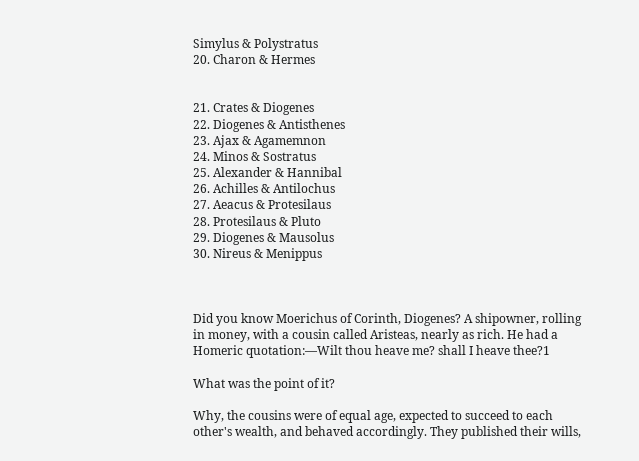Simylus & Polystratus
20. Charon & Hermes


21. Crates & Diogenes
22. Diogenes & Antisthenes
23. Ajax & Agamemnon
24. Minos & Sostratus
25. Alexander & Hannibal
26. Achilles & Antilochus
27. Aeacus & Protesilaus
28. Protesilaus & Pluto
29. Diogenes & Mausolus
30. Nireus & Menippus



Did you know Moerichus of Corinth, Diogenes? A shipowner, rolling in money, with a cousin called Aristeas, nearly as rich. He had a Homeric quotation:—Wilt thou heave me? shall I heave thee?1

What was the point of it?

Why, the cousins were of equal age, expected to succeed to each other's wealth, and behaved accordingly. They published their wills,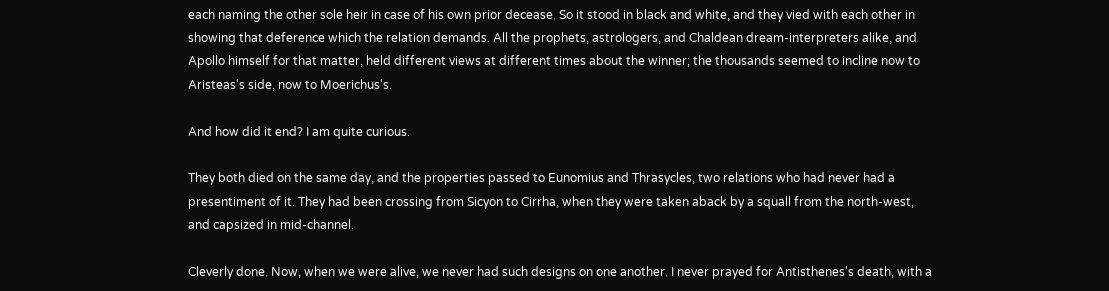each naming the other sole heir in case of his own prior decease. So it stood in black and white, and they vied with each other in showing that deference which the relation demands. All the prophets, astrologers, and Chaldean dream-interpreters alike, and Apollo himself for that matter, held different views at different times about the winner; the thousands seemed to incline now to Aristeas's side, now to Moerichus's.

And how did it end? I am quite curious.

They both died on the same day, and the properties passed to Eunomius and Thrasycles, two relations who had never had a presentiment of it. They had been crossing from Sicyon to Cirrha, when they were taken aback by a squall from the north-west, and capsized in mid-channel.

Cleverly done. Now, when we were alive, we never had such designs on one another. I never prayed for Antisthenes's death, with a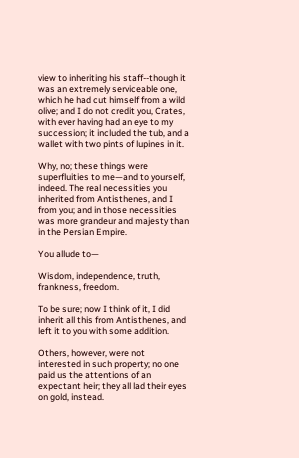view to inheriting his staff--though it was an extremely serviceable one, which he had cut himself from a wild olive; and I do not credit you, Crates, with ever having had an eye to my succession; it included the tub, and a wallet with two pints of lupines in it.

Why, no; these things were superfluities to me—and to yourself, indeed. The real necessities you inherited from Antisthenes, and I from you; and in those necessities was more grandeur and majesty than in the Persian Empire.

You allude to—

Wisdom, independence, truth, frankness, freedom.

To be sure; now I think of it, I did inherit all this from Antisthenes, and left it to you with some addition.

Others, however, were not interested in such property; no one paid us the attentions of an expectant heir; they all lad their eyes on gold, instead.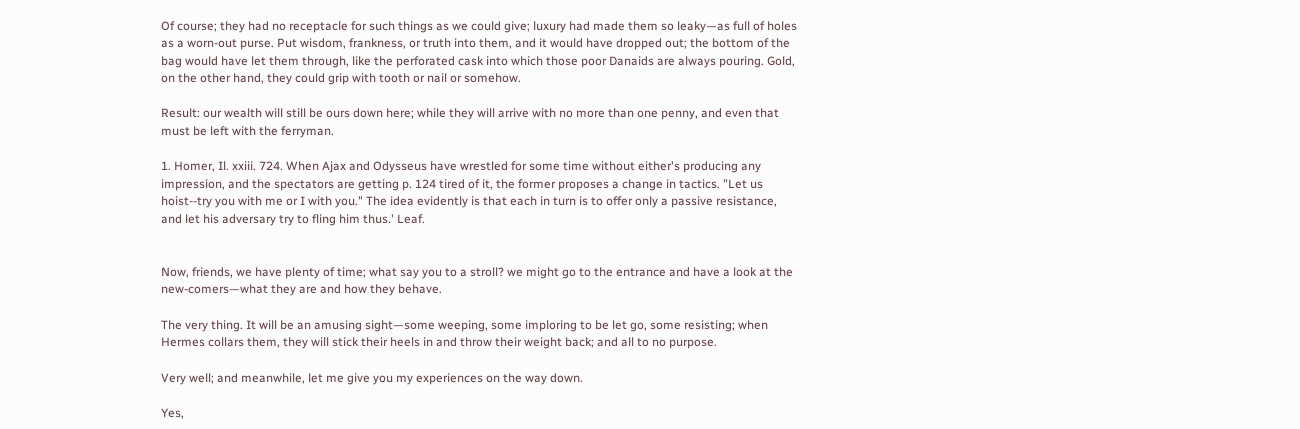Of course; they had no receptacle for such things as we could give; luxury had made them so leaky—as full of holes as a worn-out purse. Put wisdom, frankness, or truth into them, and it would have dropped out; the bottom of the bag would have let them through, like the perforated cask into which those poor Danaids are always pouring. Gold, on the other hand, they could grip with tooth or nail or somehow.

Result: our wealth will still be ours down here; while they will arrive with no more than one penny, and even that must be left with the ferryman.

1. Homer, Il. xxiii. 724. When Ajax and Odysseus have wrestled for some time without either's producing any impression, and the spectators are getting p. 124 tired of it, the former proposes a change in tactics. "Let us hoist--try you with me or I with you." The idea evidently is that each in turn is to offer only a passive resistance, and let his adversary try to fling him thus.' Leaf.


Now, friends, we have plenty of time; what say you to a stroll? we might go to the entrance and have a look at the new-comers—what they are and how they behave.

The very thing. It will be an amusing sight—some weeping, some imploring to be let go, some resisting; when Hermes collars them, they will stick their heels in and throw their weight back; and all to no purpose.

Very well; and meanwhile, let me give you my experiences on the way down.

Yes,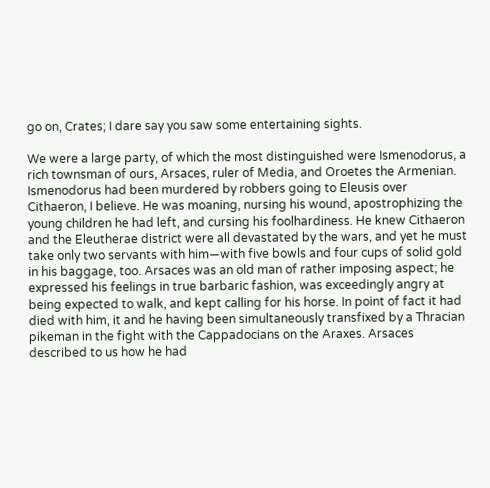go on, Crates; I dare say you saw some entertaining sights.

We were a large party, of which the most distinguished were Ismenodorus, a rich townsman of ours, Arsaces, ruler of Media, and Oroetes the Armenian. Ismenodorus had been murdered by robbers going to Eleusis over Cithaeron, I believe. He was moaning, nursing his wound, apostrophizing the young children he had left, and cursing his foolhardiness. He knew Cithaeron and the Eleutherae district were all devastated by the wars, and yet he must take only two servants with him—with five bowls and four cups of solid gold in his baggage, too. Arsaces was an old man of rather imposing aspect; he expressed his feelings in true barbaric fashion, was exceedingly angry at being expected to walk, and kept calling for his horse. In point of fact it had died with him, it and he having been simultaneously transfixed by a Thracian pikeman in the fight with the Cappadocians on the Araxes. Arsaces described to us how he had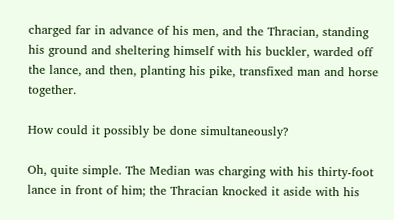charged far in advance of his men, and the Thracian, standing his ground and sheltering himself with his buckler, warded off the lance, and then, planting his pike, transfixed man and horse together.

How could it possibly be done simultaneously?

Oh, quite simple. The Median was charging with his thirty-foot lance in front of him; the Thracian knocked it aside with his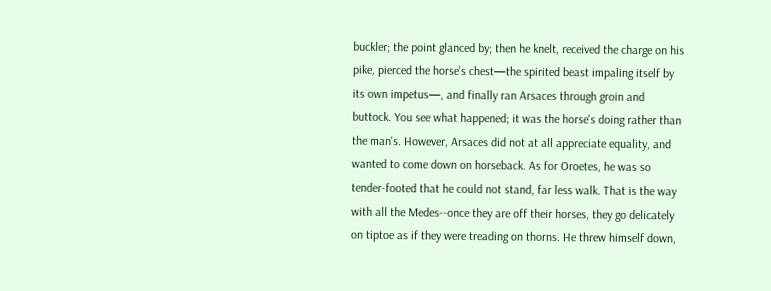buckler; the point glanced by; then he knelt, received the charge on his pike, pierced the horse's chest—the spirited beast impaling itself by its own impetus—, and finally ran Arsaces through groin and buttock. You see what happened; it was the horse's doing rather than the man's. However, Arsaces did not at all appreciate equality, and wanted to come down on horseback. As for Oroetes, he was so tender-footed that he could not stand, far less walk. That is the way with all the Medes--once they are off their horses, they go delicately on tiptoe as if they were treading on thorns. He threw himself down,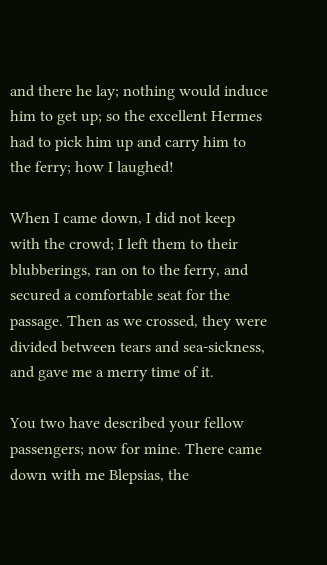and there he lay; nothing would induce him to get up; so the excellent Hermes had to pick him up and carry him to the ferry; how I laughed!

When I came down, I did not keep with the crowd; I left them to their blubberings, ran on to the ferry, and secured a comfortable seat for the passage. Then as we crossed, they were divided between tears and sea-sickness, and gave me a merry time of it.

You two have described your fellow passengers; now for mine. There came down with me Blepsias, the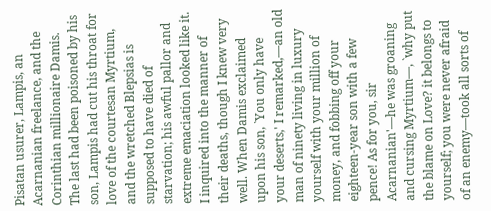Pisatan usurer, Lampis, an Acarnanian freelance, and the Corinthian millionaire Damis. The last had been poisoned by his son, Lampis had cut his throat for love of the courtesan Myrtium, and the wretched Blepsias is supposed to have died of starvation; his awful pallor and extreme emaciation looked like it. I inquired into the manner of their deaths, though I knew very well. When Damis exclaimed upon his son, `You only have your deserts,' I remarked,—an old man of ninety living in luxury yourself with your million of money, and fobbing off your eighteen-year son with a few pence! As for you, sir Acarnanian'—he was groaning and cursing Myrtium—, `why put the blame on Love? it belongs to yourself; you were never afraid of an enemy—took all sorts of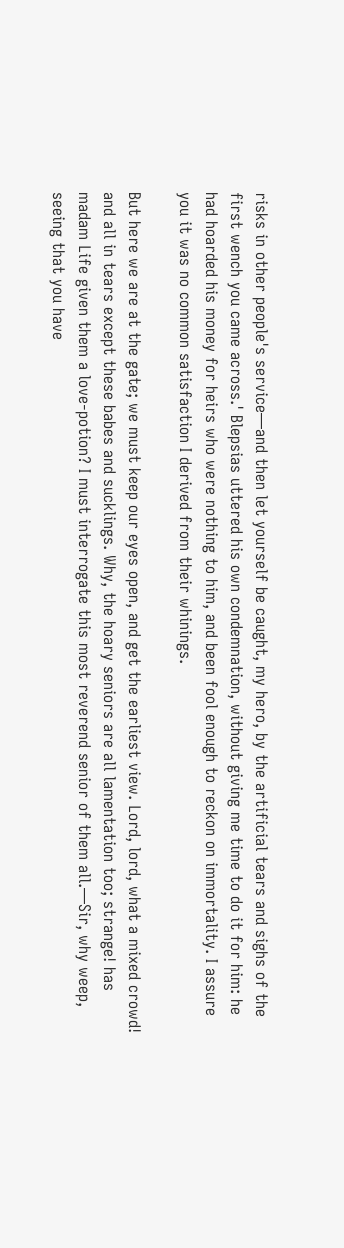risks in other people's service—and then let yourself be caught, my hero, by the artificial tears and sighs of the first wench you came across.' Blepsias uttered his own condemnation, without giving me time to do it for him: he had hoarded his money for heirs who were nothing to him, and been fool enough to reckon on immortality. I assure you it was no common satisfaction I derived from their whinings.

But here we are at the gate; we must keep our eyes open, and get the earliest view. Lord, lord, what a mixed crowd! and all in tears except these babes and sucklings. Why, the hoary seniors are all lamentation too; strange! has madam Life given them a love-potion? I must interrogate this most reverend senior of them all.—Sir, why weep, seeing that you have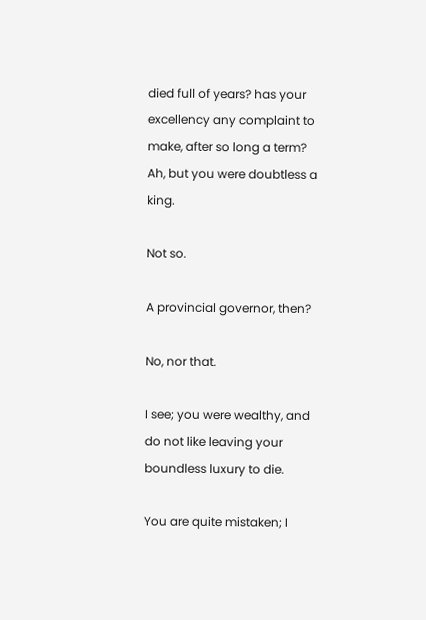died full of years? has your excellency any complaint to make, after so long a term? Ah, but you were doubtless a king.

Not so.

A provincial governor, then?

No, nor that.

I see; you were wealthy, and do not like leaving your boundless luxury to die.

You are quite mistaken; I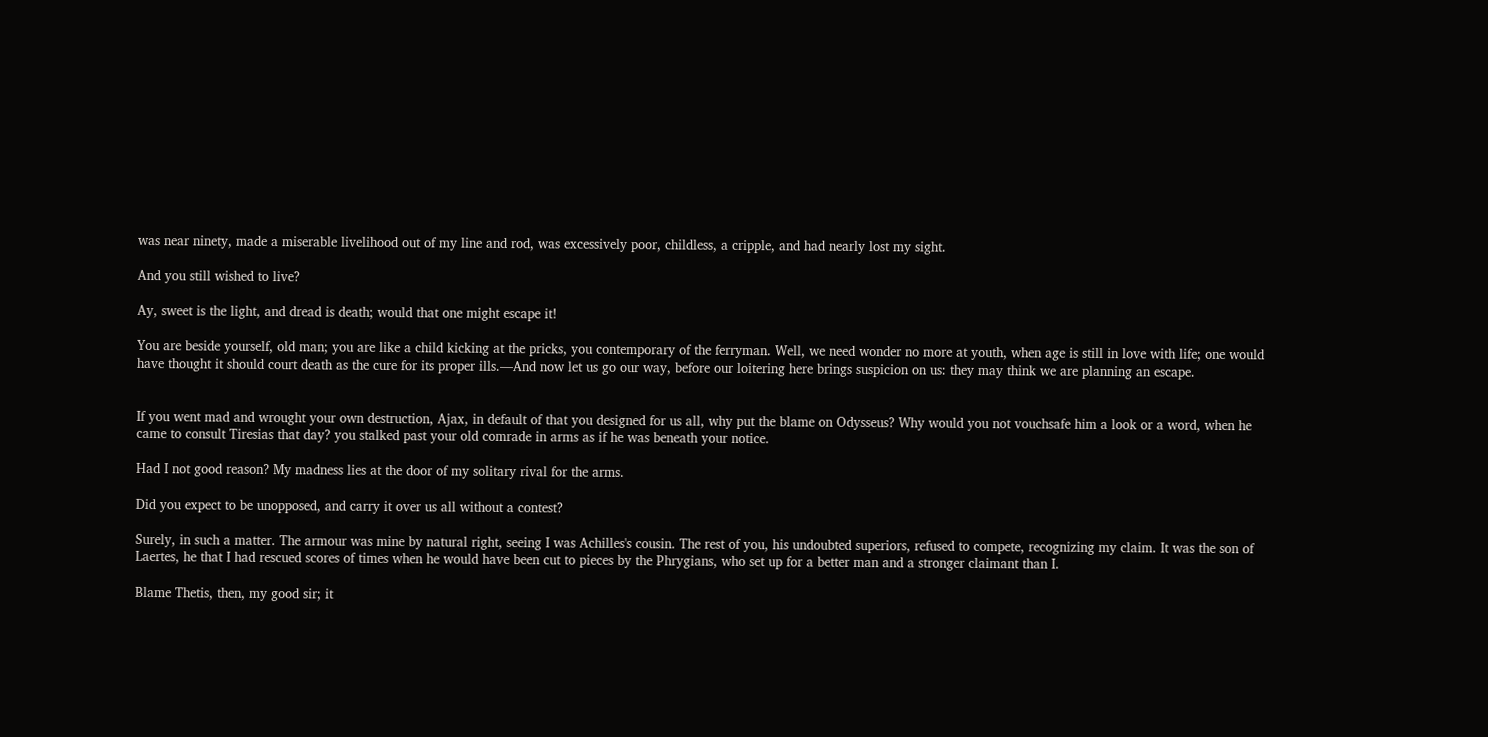was near ninety, made a miserable livelihood out of my line and rod, was excessively poor, childless, a cripple, and had nearly lost my sight.

And you still wished to live?

Ay, sweet is the light, and dread is death; would that one might escape it!

You are beside yourself, old man; you are like a child kicking at the pricks, you contemporary of the ferryman. Well, we need wonder no more at youth, when age is still in love with life; one would have thought it should court death as the cure for its proper ills.—And now let us go our way, before our loitering here brings suspicion on us: they may think we are planning an escape.


If you went mad and wrought your own destruction, Ajax, in default of that you designed for us all, why put the blame on Odysseus? Why would you not vouchsafe him a look or a word, when he came to consult Tiresias that day? you stalked past your old comrade in arms as if he was beneath your notice.

Had I not good reason? My madness lies at the door of my solitary rival for the arms.

Did you expect to be unopposed, and carry it over us all without a contest?

Surely, in such a matter. The armour was mine by natural right, seeing I was Achilles's cousin. The rest of you, his undoubted superiors, refused to compete, recognizing my claim. It was the son of Laertes, he that I had rescued scores of times when he would have been cut to pieces by the Phrygians, who set up for a better man and a stronger claimant than I.

Blame Thetis, then, my good sir; it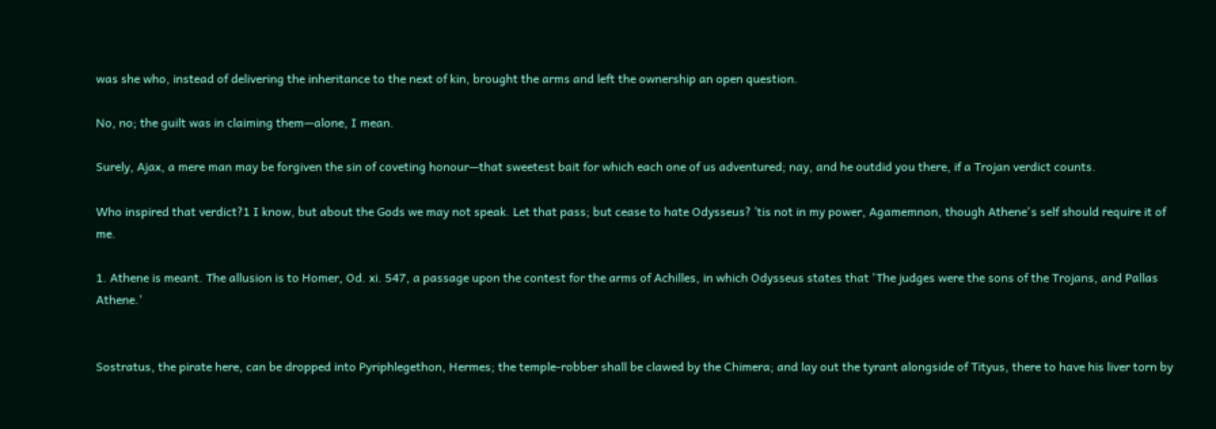was she who, instead of delivering the inheritance to the next of kin, brought the arms and left the ownership an open question.

No, no; the guilt was in claiming them—alone, I mean.

Surely, Ajax, a mere man may be forgiven the sin of coveting honour—that sweetest bait for which each one of us adventured; nay, and he outdid you there, if a Trojan verdict counts.

Who inspired that verdict?1 I know, but about the Gods we may not speak. Let that pass; but cease to hate Odysseus? ’tis not in my power, Agamemnon, though Athene's self should require it of me.

1. Athene is meant. The allusion is to Homer, Od. xi. 547, a passage upon the contest for the arms of Achilles, in which Odysseus states that 'The judges were the sons of the Trojans, and Pallas Athene.'


Sostratus, the pirate here, can be dropped into Pyriphlegethon, Hermes; the temple-robber shall be clawed by the Chimera; and lay out the tyrant alongside of Tityus, there to have his liver torn by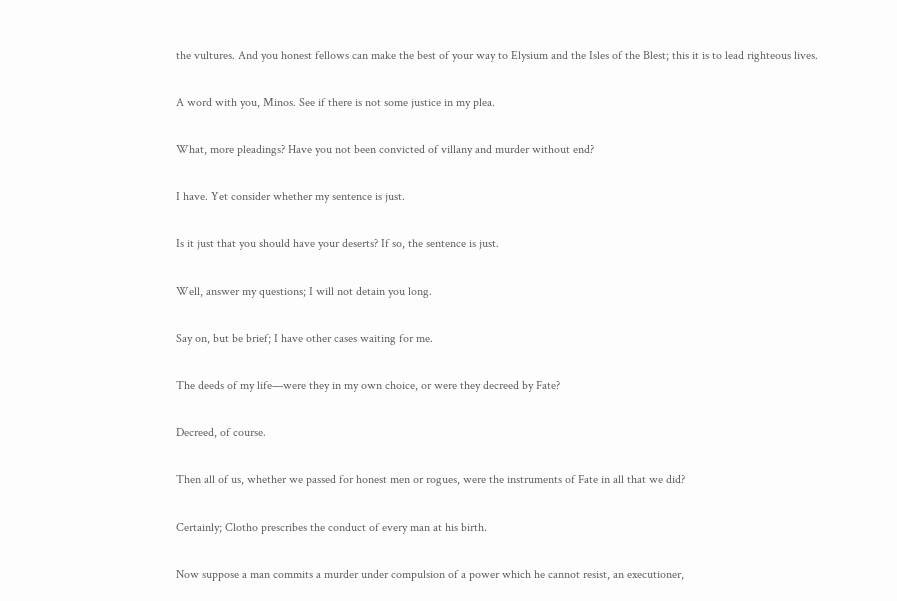the vultures. And you honest fellows can make the best of your way to Elysium and the Isles of the Blest; this it is to lead righteous lives.

A word with you, Minos. See if there is not some justice in my plea.

What, more pleadings? Have you not been convicted of villany and murder without end?

I have. Yet consider whether my sentence is just.

Is it just that you should have your deserts? If so, the sentence is just.

Well, answer my questions; I will not detain you long.

Say on, but be brief; I have other cases waiting for me.

The deeds of my life—were they in my own choice, or were they decreed by Fate?

Decreed, of course.

Then all of us, whether we passed for honest men or rogues, were the instruments of Fate in all that we did?

Certainly; Clotho prescribes the conduct of every man at his birth.

Now suppose a man commits a murder under compulsion of a power which he cannot resist, an executioner,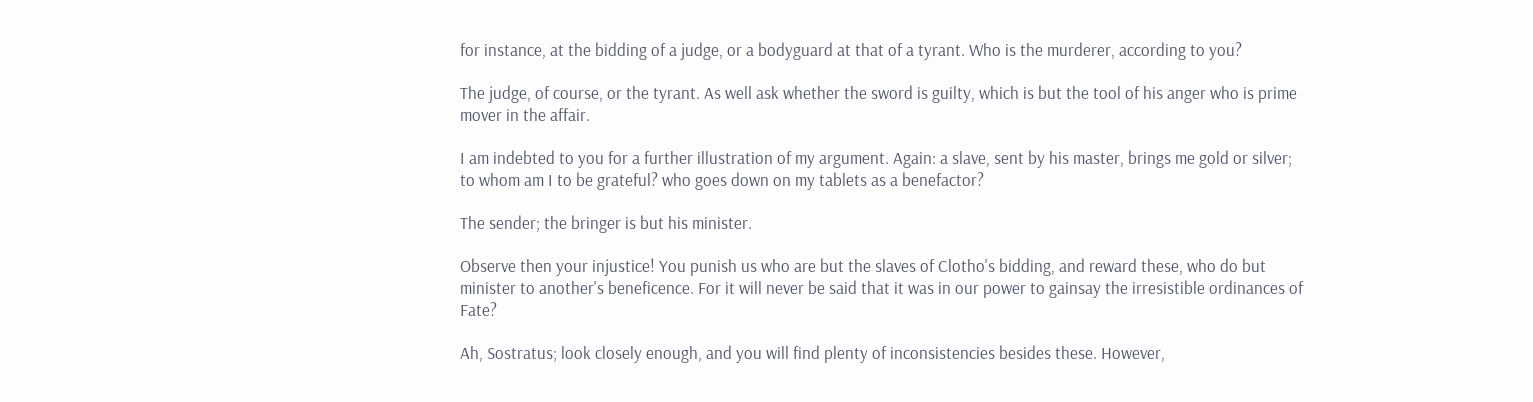for instance, at the bidding of a judge, or a bodyguard at that of a tyrant. Who is the murderer, according to you?

The judge, of course, or the tyrant. As well ask whether the sword is guilty, which is but the tool of his anger who is prime mover in the affair.

I am indebted to you for a further illustration of my argument. Again: a slave, sent by his master, brings me gold or silver; to whom am I to be grateful? who goes down on my tablets as a benefactor?

The sender; the bringer is but his minister.

Observe then your injustice! You punish us who are but the slaves of Clotho's bidding, and reward these, who do but minister to another's beneficence. For it will never be said that it was in our power to gainsay the irresistible ordinances of Fate?

Ah, Sostratus; look closely enough, and you will find plenty of inconsistencies besides these. However,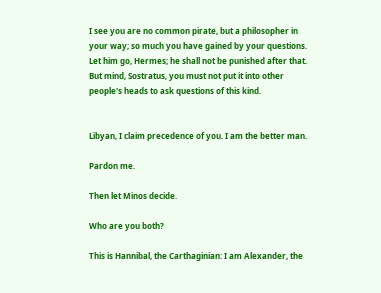I see you are no common pirate, but a philosopher in your way; so much you have gained by your questions. Let him go, Hermes; he shall not be punished after that. But mind, Sostratus, you must not put it into other people's heads to ask questions of this kind.


Libyan, I claim precedence of you. I am the better man.

Pardon me.

Then let Minos decide.

Who are you both?

This is Hannibal, the Carthaginian: I am Alexander, the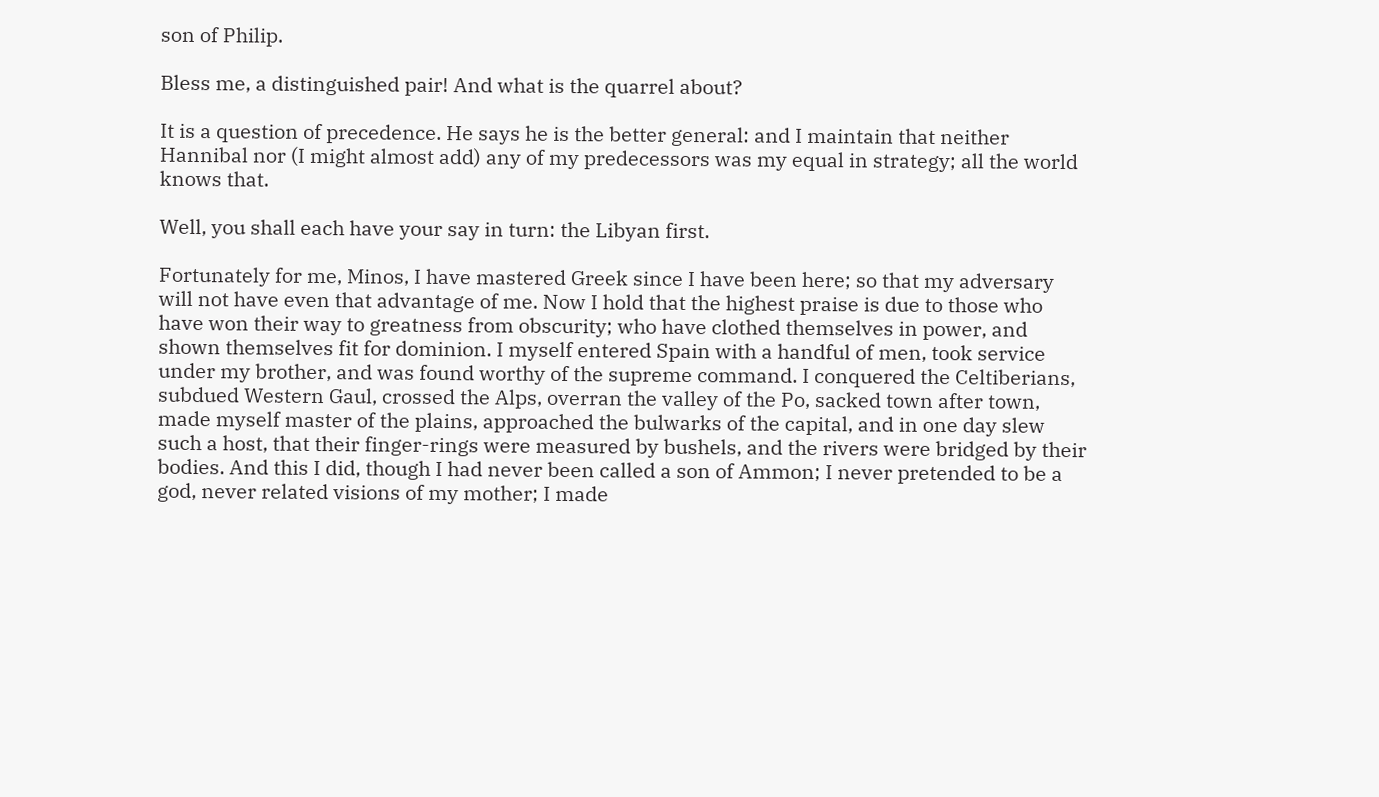son of Philip.

Bless me, a distinguished pair! And what is the quarrel about?

It is a question of precedence. He says he is the better general: and I maintain that neither Hannibal nor (I might almost add) any of my predecessors was my equal in strategy; all the world knows that.

Well, you shall each have your say in turn: the Libyan first.

Fortunately for me, Minos, I have mastered Greek since I have been here; so that my adversary will not have even that advantage of me. Now I hold that the highest praise is due to those who have won their way to greatness from obscurity; who have clothed themselves in power, and shown themselves fit for dominion. I myself entered Spain with a handful of men, took service under my brother, and was found worthy of the supreme command. I conquered the Celtiberians, subdued Western Gaul, crossed the Alps, overran the valley of the Po, sacked town after town, made myself master of the plains, approached the bulwarks of the capital, and in one day slew such a host, that their finger-rings were measured by bushels, and the rivers were bridged by their bodies. And this I did, though I had never been called a son of Ammon; I never pretended to be a god, never related visions of my mother; I made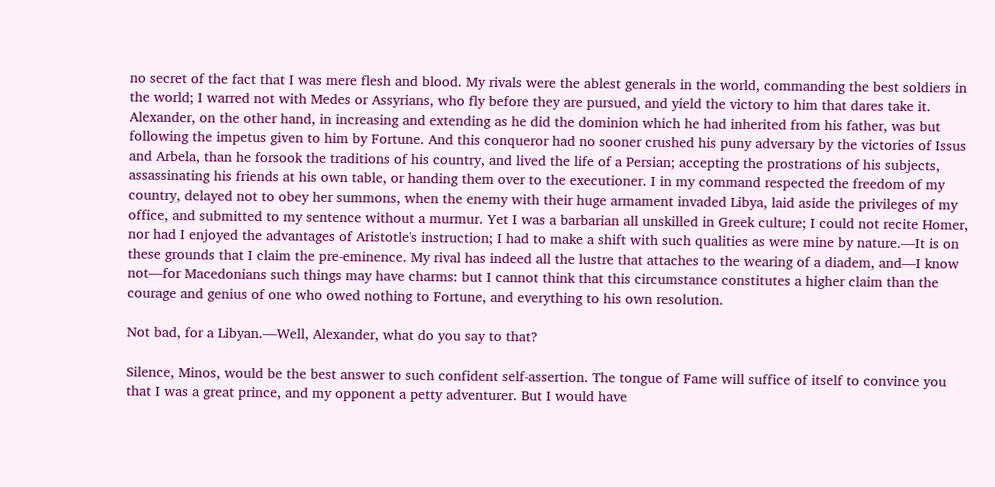no secret of the fact that I was mere flesh and blood. My rivals were the ablest generals in the world, commanding the best soldiers in the world; I warred not with Medes or Assyrians, who fly before they are pursued, and yield the victory to him that dares take it. Alexander, on the other hand, in increasing and extending as he did the dominion which he had inherited from his father, was but following the impetus given to him by Fortune. And this conqueror had no sooner crushed his puny adversary by the victories of Issus and Arbela, than he forsook the traditions of his country, and lived the life of a Persian; accepting the prostrations of his subjects, assassinating his friends at his own table, or handing them over to the executioner. I in my command respected the freedom of my country, delayed not to obey her summons, when the enemy with their huge armament invaded Libya, laid aside the privileges of my office, and submitted to my sentence without a murmur. Yet I was a barbarian all unskilled in Greek culture; I could not recite Homer, nor had I enjoyed the advantages of Aristotle's instruction; I had to make a shift with such qualities as were mine by nature.—It is on these grounds that I claim the pre-eminence. My rival has indeed all the lustre that attaches to the wearing of a diadem, and—I know not—for Macedonians such things may have charms: but I cannot think that this circumstance constitutes a higher claim than the courage and genius of one who owed nothing to Fortune, and everything to his own resolution.

Not bad, for a Libyan.—Well, Alexander, what do you say to that?

Silence, Minos, would be the best answer to such confident self-assertion. The tongue of Fame will suffice of itself to convince you that I was a great prince, and my opponent a petty adventurer. But I would have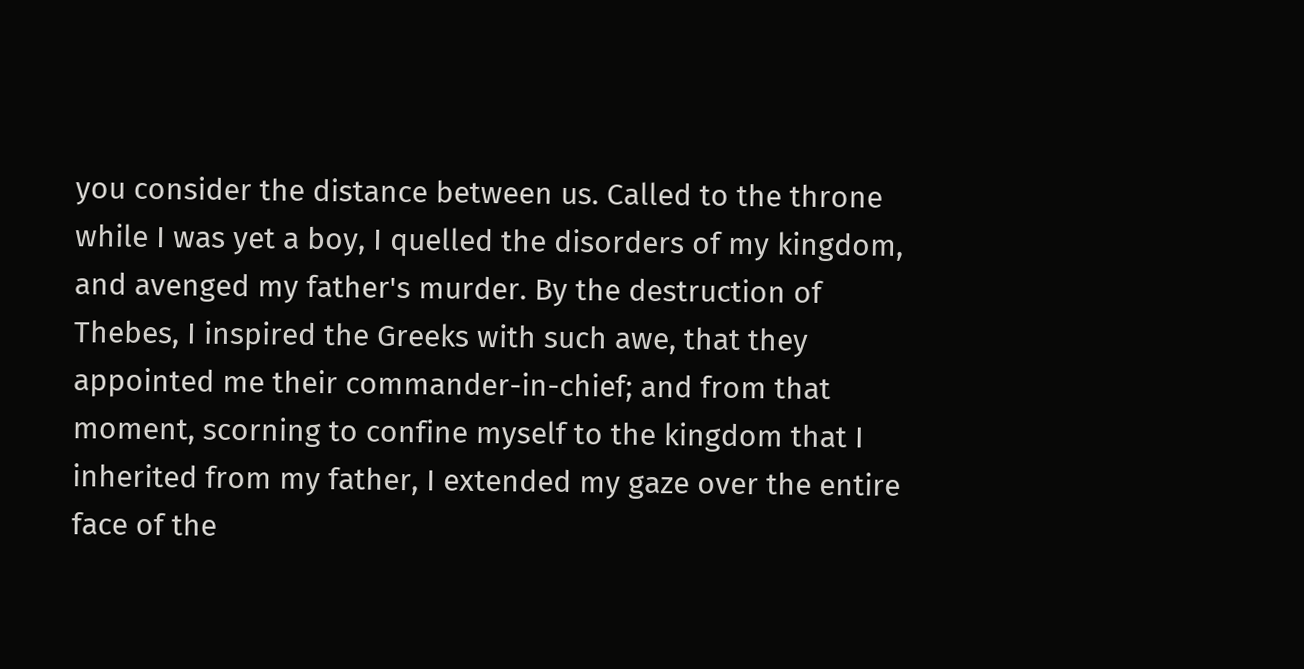you consider the distance between us. Called to the throne while I was yet a boy, I quelled the disorders of my kingdom, and avenged my father's murder. By the destruction of Thebes, I inspired the Greeks with such awe, that they appointed me their commander-in-chief; and from that moment, scorning to confine myself to the kingdom that I inherited from my father, I extended my gaze over the entire face of the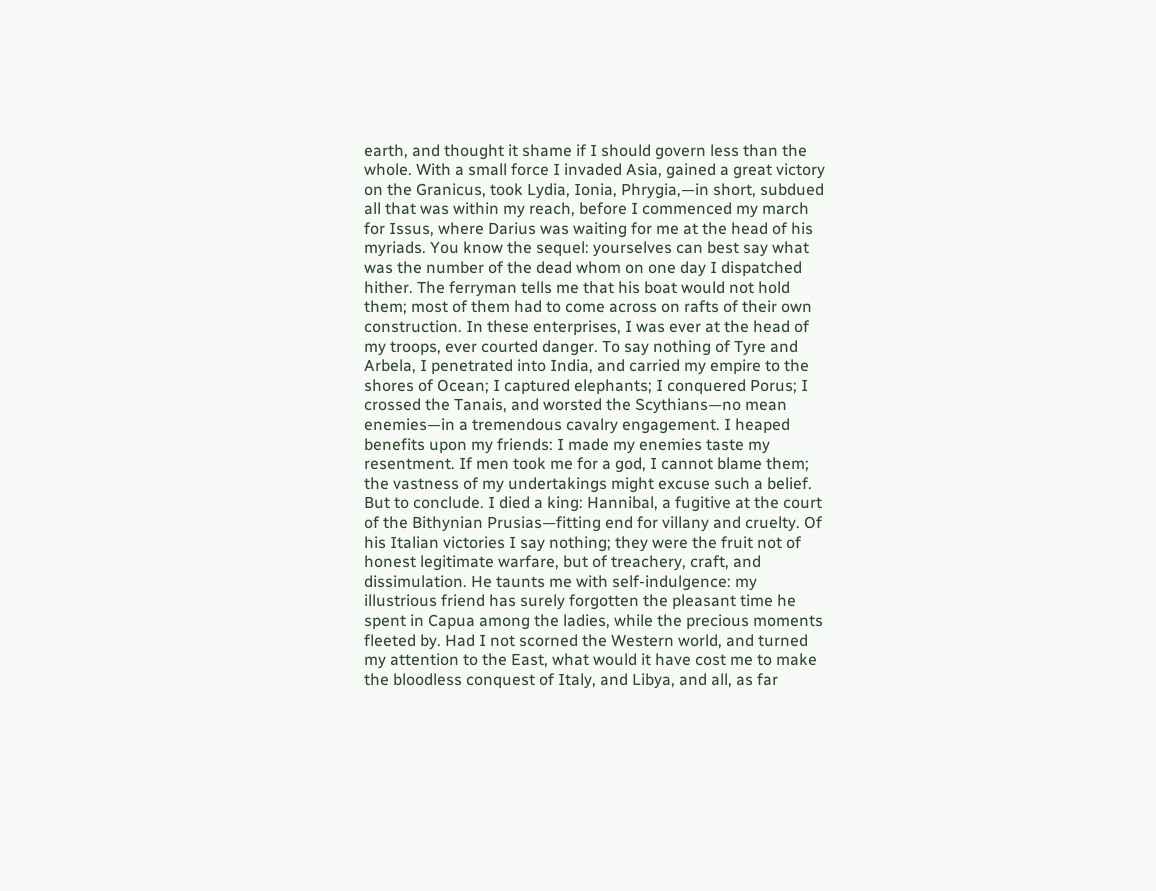earth, and thought it shame if I should govern less than the whole. With a small force I invaded Asia, gained a great victory on the Granicus, took Lydia, Ionia, Phrygia,—in short, subdued all that was within my reach, before I commenced my march for Issus, where Darius was waiting for me at the head of his myriads. You know the sequel: yourselves can best say what was the number of the dead whom on one day I dispatched hither. The ferryman tells me that his boat would not hold them; most of them had to come across on rafts of their own construction. In these enterprises, I was ever at the head of my troops, ever courted danger. To say nothing of Tyre and Arbela, I penetrated into India, and carried my empire to the shores of Ocean; I captured elephants; I conquered Porus; I crossed the Tanais, and worsted the Scythians—no mean enemies—in a tremendous cavalry engagement. I heaped benefits upon my friends: I made my enemies taste my resentment. If men took me for a god, I cannot blame them; the vastness of my undertakings might excuse such a belief. But to conclude. I died a king: Hannibal, a fugitive at the court of the Bithynian Prusias—fitting end for villany and cruelty. Of his Italian victories I say nothing; they were the fruit not of honest legitimate warfare, but of treachery, craft, and dissimulation. He taunts me with self-indulgence: my illustrious friend has surely forgotten the pleasant time he spent in Capua among the ladies, while the precious moments fleeted by. Had I not scorned the Western world, and turned my attention to the East, what would it have cost me to make the bloodless conquest of Italy, and Libya, and all, as far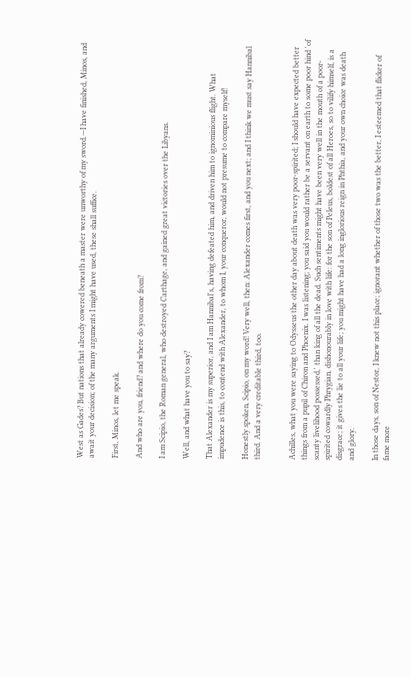West as Gades? But nations that already cowered beneath a master were unworthy of my sword.—I have finished, Minos, and await your decision; of the many arguments I might have used, these shall suffice.

First, Minos, let me speak.

And who are you, friend? and where do you come from?

I am Scipio, the Roman general, who destroyed Carthage, and gained great victories over the Libyans.

Well, and what have you to say?

That Alexander is my superior, and I am Hannibal's, having defeated him, and driven him to ignominious flight. What impudence is this, to contend with Alexander, to whom I, your conqueror, would not presume to compare myself!

Honestly spoken, Scipio, on my word! Very well, then: Alexander comes first, and you next; and I think we must say Hannibal third. And a very creditable third, too.


Achilles, what you were saying to Odysseus the other day about death was very poor-spirited; I should have expected better things from a pupil of Chiron and Phoenix. I was listening; you said you would rather be a servant on earth to some poor hind 'of scanty livelihood possessed,' than king of all the dead. Such sentiments might have been very well in the mouth of a poor-spirited cowardly Phrygian, dishonourably in love with life: for the son of Peleus, boldest of all Heroes, so to vilify himself, is a disgrace; it gives the lie to all your life; you might have had a long inglorious reign in Phthia, and your own choice was death and glory.

In those days, son of Nestor, I knew not this place; ignorant whether of those two was the better, I esteemed that flicker of fame more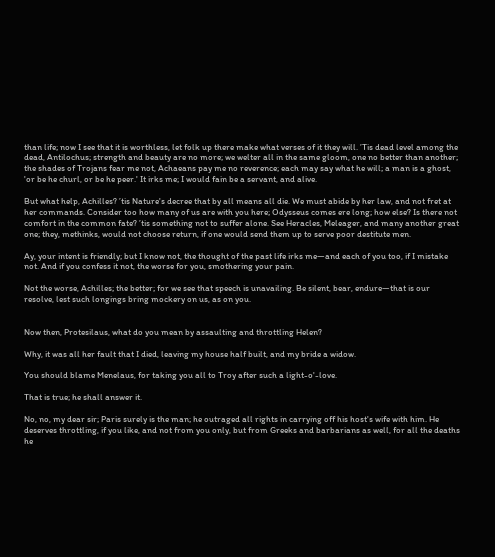than life; now I see that it is worthless, let folk up there make what verses of it they will. ’Tis dead level among the dead, Antilochus; strength and beauty are no more; we welter all in the same gloom, one no better than another; the shades of Trojans fear me not, Achaeans pay me no reverence; each may say what he will; a man is a ghost, 'or be he churl, or be he peer.' It irks me; I would fain be a servant, and alive.

But what help, Achilles? ’tis Nature's decree that by all means all die. We must abide by her law, and not fret at her commands. Consider too how many of us are with you here; Odysseus comes ere long; how else? Is there not comfort in the common fate? ’tis something not to suffer alone. See Heracles, Meleager, and many another great one; they, methinks, would not choose return, if one would send them up to serve poor destitute men.

Ay, your intent is friendly; but I know not, the thought of the past life irks me—and each of you too, if I mistake not. And if you confess it not, the worse for you, smothering your pain.

Not the worse, Achilles; the better; for we see that speech is unavailing. Be silent, bear, endure—that is our resolve, lest such longings bring mockery on us, as on you.


Now then, Protesilaus, what do you mean by assaulting and throttling Helen?

Why, it was all her fault that I died, leaving my house half built, and my bride a widow.

You should blame Menelaus, for taking you all to Troy after such a light-o'-love.

That is true; he shall answer it.

No, no, my dear sir; Paris surely is the man; he outraged all rights in carrying off his host's wife with him. He deserves throttling, if you like, and not from you only, but from Greeks and barbarians as well, for all the deaths he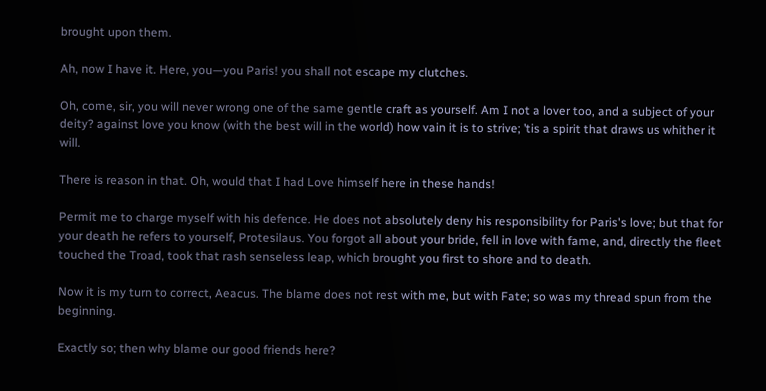brought upon them.

Ah, now I have it. Here, you—you Paris! you shall not escape my clutches.

Oh, come, sir, you will never wrong one of the same gentle craft as yourself. Am I not a lover too, and a subject of your deity? against love you know (with the best will in the world) how vain it is to strive; ’tis a spirit that draws us whither it will.

There is reason in that. Oh, would that I had Love himself here in these hands!

Permit me to charge myself with his defence. He does not absolutely deny his responsibility for Paris's love; but that for your death he refers to yourself, Protesilaus. You forgot all about your bride, fell in love with fame, and, directly the fleet touched the Troad, took that rash senseless leap, which brought you first to shore and to death.

Now it is my turn to correct, Aeacus. The blame does not rest with me, but with Fate; so was my thread spun from the beginning.

Exactly so; then why blame our good friends here?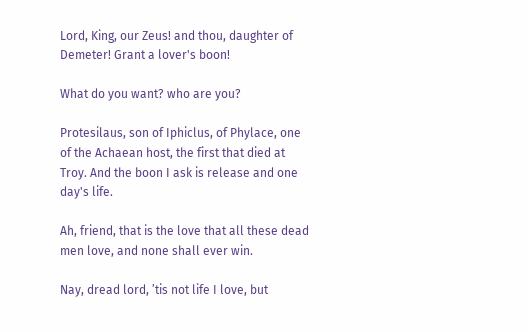Lord, King, our Zeus! and thou, daughter of Demeter! Grant a lover's boon!

What do you want? who are you?

Protesilaus, son of Iphiclus, of Phylace, one of the Achaean host, the first that died at Troy. And the boon I ask is release and one day's life.

Ah, friend, that is the love that all these dead men love, and none shall ever win.

Nay, dread lord, ’tis not life I love, but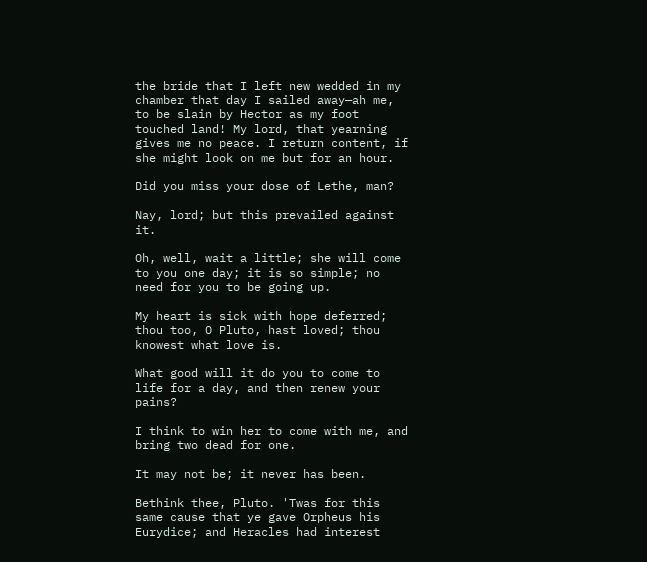the bride that I left new wedded in my chamber that day I sailed away—ah me, to be slain by Hector as my foot touched land! My lord, that yearning gives me no peace. I return content, if she might look on me but for an hour.

Did you miss your dose of Lethe, man?

Nay, lord; but this prevailed against it.

Oh, well, wait a little; she will come to you one day; it is so simple; no need for you to be going up.

My heart is sick with hope deferred; thou too, O Pluto, hast loved; thou knowest what love is.

What good will it do you to come to life for a day, and then renew your pains?

I think to win her to come with me, and bring two dead for one.

It may not be; it never has been.

Bethink thee, Pluto. 'Twas for this same cause that ye gave Orpheus his Eurydice; and Heracles had interest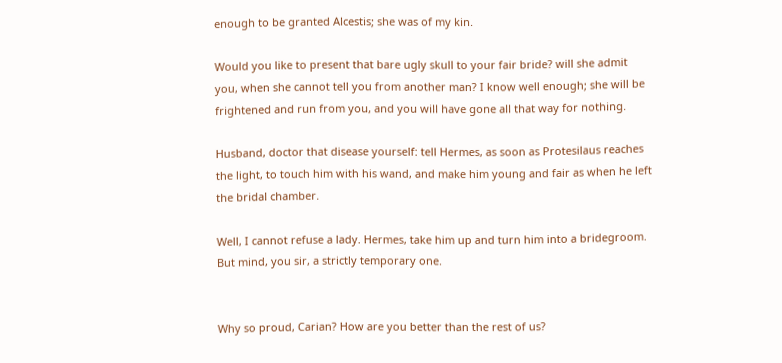enough to be granted Alcestis; she was of my kin.

Would you like to present that bare ugly skull to your fair bride? will she admit you, when she cannot tell you from another man? I know well enough; she will be frightened and run from you, and you will have gone all that way for nothing.

Husband, doctor that disease yourself: tell Hermes, as soon as Protesilaus reaches the light, to touch him with his wand, and make him young and fair as when he left the bridal chamber.

Well, I cannot refuse a lady. Hermes, take him up and turn him into a bridegroom. But mind, you sir, a strictly temporary one.


Why so proud, Carian? How are you better than the rest of us?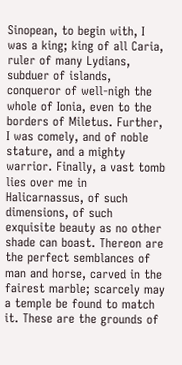Sinopean, to begin with, I was a king; king of all Caria, ruler of many Lydians, subduer of islands, conqueror of well-nigh the whole of Ionia, even to the borders of Miletus. Further, I was comely, and of noble stature, and a mighty warrior. Finally, a vast tomb lies over me in Halicarnassus, of such dimensions, of such exquisite beauty as no other shade can boast. Thereon are the perfect semblances of man and horse, carved in the fairest marble; scarcely may a temple be found to match it. These are the grounds of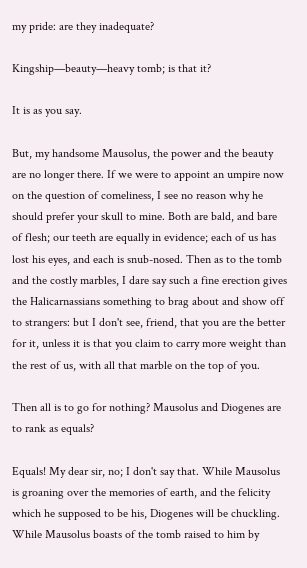my pride: are they inadequate?

Kingship—beauty—heavy tomb; is that it?

It is as you say.

But, my handsome Mausolus, the power and the beauty are no longer there. If we were to appoint an umpire now on the question of comeliness, I see no reason why he should prefer your skull to mine. Both are bald, and bare of flesh; our teeth are equally in evidence; each of us has lost his eyes, and each is snub-nosed. Then as to the tomb and the costly marbles, I dare say such a fine erection gives the Halicarnassians something to brag about and show off to strangers: but I don't see, friend, that you are the better for it, unless it is that you claim to carry more weight than the rest of us, with all that marble on the top of you.

Then all is to go for nothing? Mausolus and Diogenes are to rank as equals?

Equals! My dear sir, no; I don't say that. While Mausolus is groaning over the memories of earth, and the felicity which he supposed to be his, Diogenes will be chuckling. While Mausolus boasts of the tomb raised to him by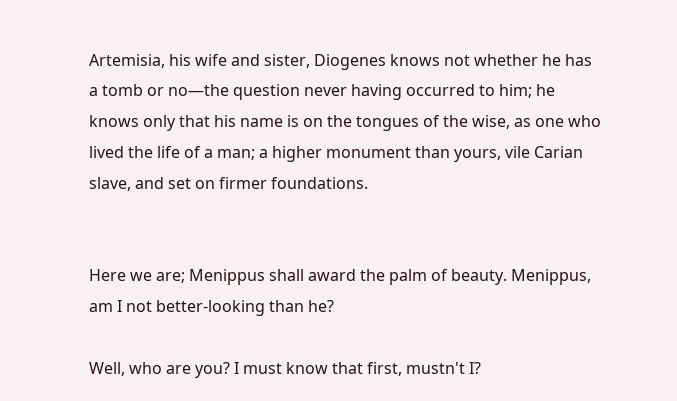Artemisia, his wife and sister, Diogenes knows not whether he has a tomb or no—the question never having occurred to him; he knows only that his name is on the tongues of the wise, as one who lived the life of a man; a higher monument than yours, vile Carian slave, and set on firmer foundations.


Here we are; Menippus shall award the palm of beauty. Menippus, am I not better-looking than he?

Well, who are you? I must know that first, mustn't I?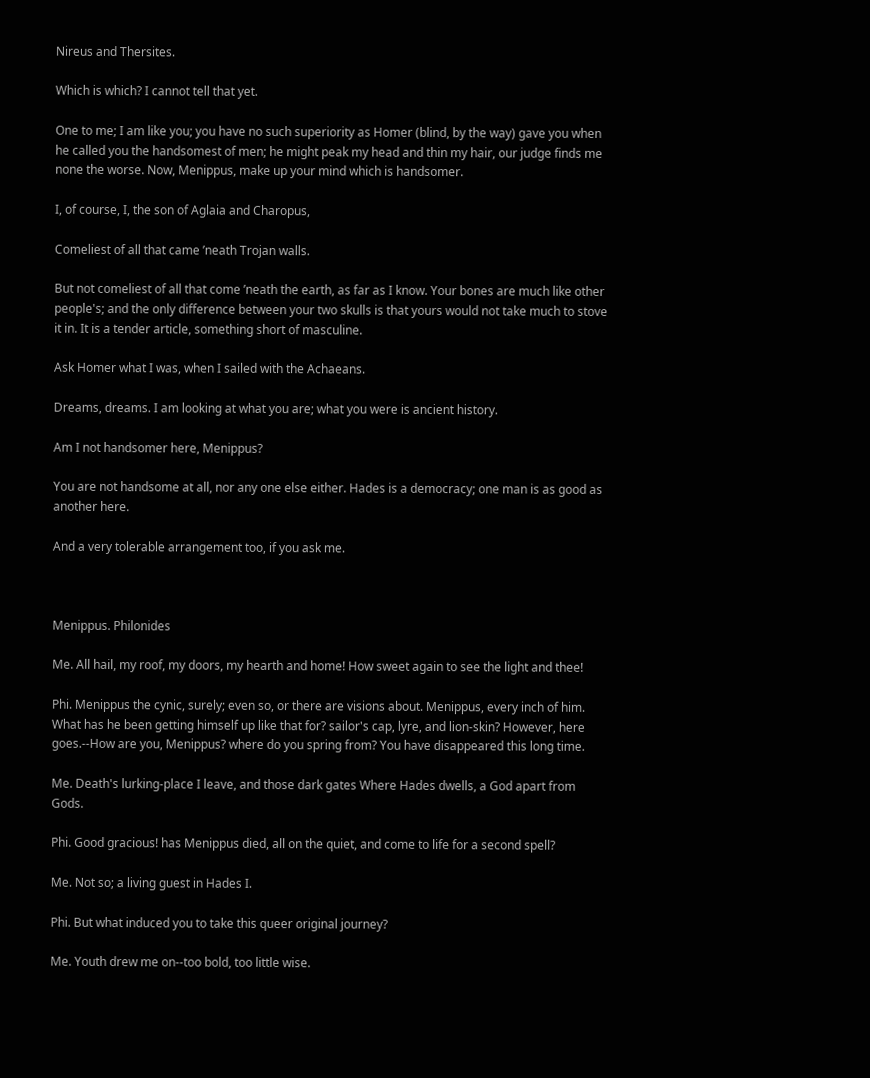Nireus and Thersites.

Which is which? I cannot tell that yet.

One to me; I am like you; you have no such superiority as Homer (blind, by the way) gave you when he called you the handsomest of men; he might peak my head and thin my hair, our judge finds me none the worse. Now, Menippus, make up your mind which is handsomer.

I, of course, I, the son of Aglaia and Charopus,

Comeliest of all that came ’neath Trojan walls.

But not comeliest of all that come ’neath the earth, as far as I know. Your bones are much like other people's; and the only difference between your two skulls is that yours would not take much to stove it in. It is a tender article, something short of masculine.

Ask Homer what I was, when I sailed with the Achaeans.

Dreams, dreams. I am looking at what you are; what you were is ancient history.

Am I not handsomer here, Menippus?

You are not handsome at all, nor any one else either. Hades is a democracy; one man is as good as another here.

And a very tolerable arrangement too, if you ask me.



Menippus. Philonides

Me. All hail, my roof, my doors, my hearth and home! How sweet again to see the light and thee!

Phi. Menippus the cynic, surely; even so, or there are visions about. Menippus, every inch of him. What has he been getting himself up like that for? sailor's cap, lyre, and lion-skin? However, here goes.--How are you, Menippus? where do you spring from? You have disappeared this long time.

Me. Death's lurking-place I leave, and those dark gates Where Hades dwells, a God apart from Gods.

Phi. Good gracious! has Menippus died, all on the quiet, and come to life for a second spell?

Me. Not so; a living guest in Hades I.

Phi. But what induced you to take this queer original journey?

Me. Youth drew me on--too bold, too little wise.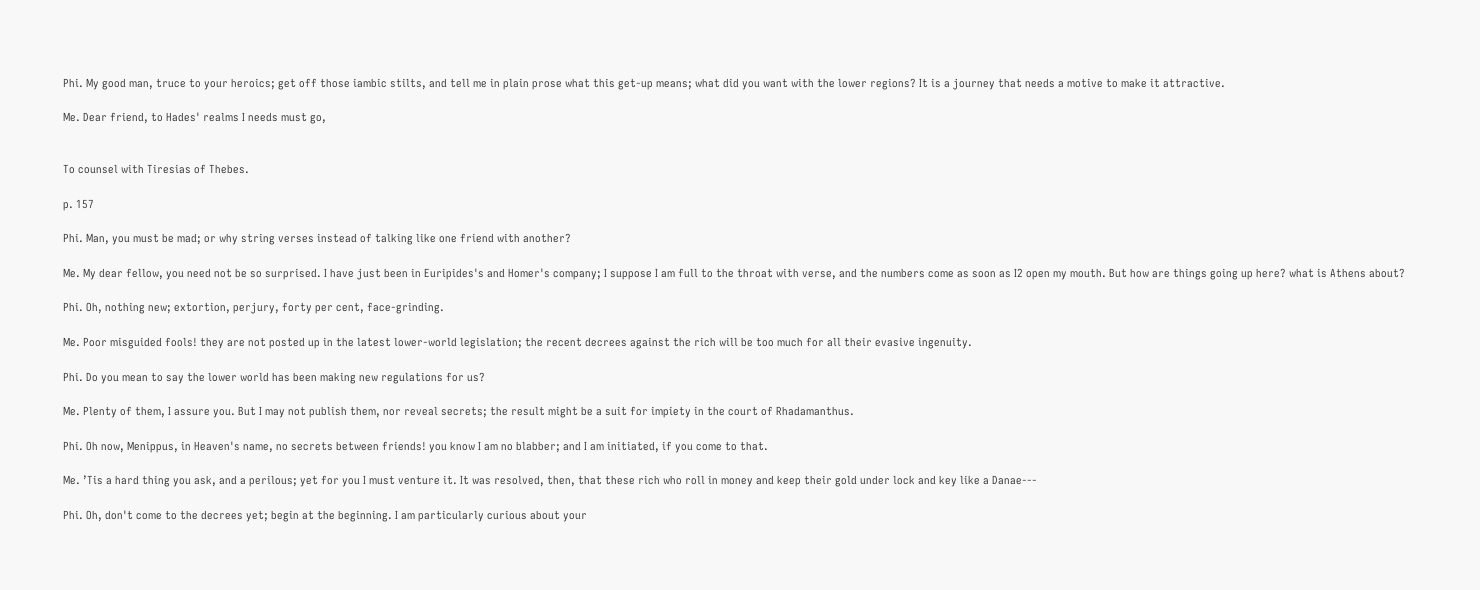Phi. My good man, truce to your heroics; get off those iambic stilts, and tell me in plain prose what this get-up means; what did you want with the lower regions? It is a journey that needs a motive to make it attractive.

Me. Dear friend, to Hades' realms I needs must go,


To counsel with Tiresias of Thebes.

p. 157

Phi. Man, you must be mad; or why string verses instead of talking like one friend with another?

Me. My dear fellow, you need not be so surprised. I have just been in Euripides's and Homer's company; I suppose I am full to the throat with verse, and the numbers come as soon as I2 open my mouth. But how are things going up here? what is Athens about?

Phi. Oh, nothing new; extortion, perjury, forty per cent, face-grinding.

Me. Poor misguided fools! they are not posted up in the latest lower-world legislation; the recent decrees against the rich will be too much for all their evasive ingenuity.

Phi. Do you mean to say the lower world has been making new regulations for us?

Me. Plenty of them, I assure you. But I may not publish them, nor reveal secrets; the result might be a suit for impiety in the court of Rhadamanthus.

Phi. Oh now, Menippus, in Heaven's name, no secrets between friends! you know I am no blabber; and I am initiated, if you come to that.

Me. ’Tis a hard thing you ask, and a perilous; yet for you I must venture it. It was resolved, then, that these rich who roll in money and keep their gold under lock and key like a Danae---

Phi. Oh, don't come to the decrees yet; begin at the beginning. I am particularly curious about your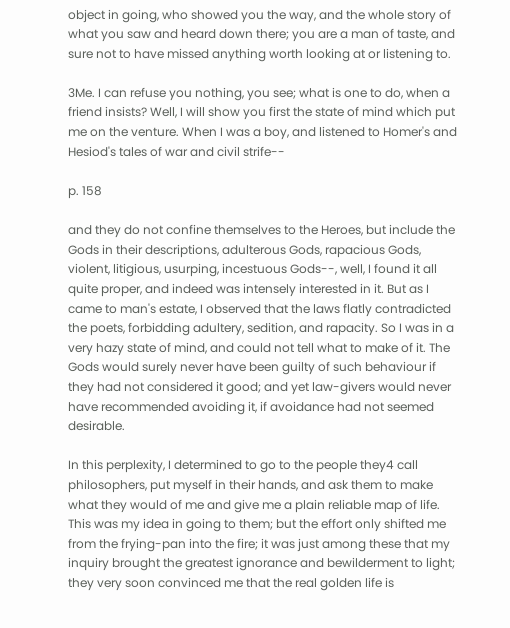object in going, who showed you the way, and the whole story of what you saw and heard down there; you are a man of taste, and sure not to have missed anything worth looking at or listening to.

3Me. I can refuse you nothing, you see; what is one to do, when a friend insists? Well, I will show you first the state of mind which put me on the venture. When I was a boy, and listened to Homer's and Hesiod's tales of war and civil strife--

p. 158

and they do not confine themselves to the Heroes, but include the Gods in their descriptions, adulterous Gods, rapacious Gods, violent, litigious, usurping, incestuous Gods--, well, I found it all quite proper, and indeed was intensely interested in it. But as I came to man's estate, I observed that the laws flatly contradicted the poets, forbidding adultery, sedition, and rapacity. So I was in a very hazy state of mind, and could not tell what to make of it. The Gods would surely never have been guilty of such behaviour if they had not considered it good; and yet law-givers would never have recommended avoiding it, if avoidance had not seemed desirable.

In this perplexity, I determined to go to the people they4 call philosophers, put myself in their hands, and ask them to make what they would of me and give me a plain reliable map of life. This was my idea in going to them; but the effort only shifted me from the frying-pan into the fire; it was just among these that my inquiry brought the greatest ignorance and bewilderment to light; they very soon convinced me that the real golden life is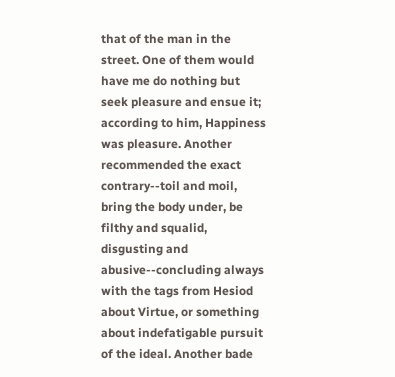that of the man in the street. One of them would have me do nothing but seek pleasure and ensue it; according to him, Happiness was pleasure. Another recommended the exact contrary--toil and moil, bring the body under, be filthy and squalid, disgusting and abusive--concluding always with the tags from Hesiod about Virtue, or something about indefatigable pursuit of the ideal. Another bade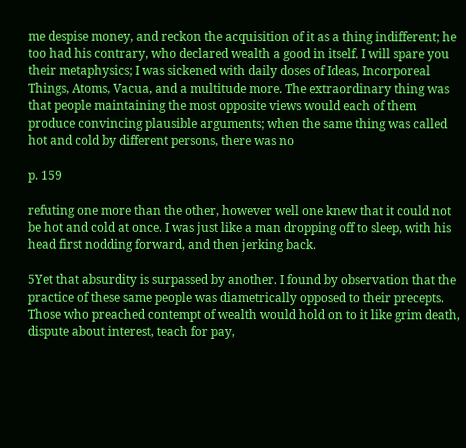me despise money, and reckon the acquisition of it as a thing indifferent; he too had his contrary, who declared wealth a good in itself. I will spare you their metaphysics; I was sickened with daily doses of Ideas, Incorporeal Things, Atoms, Vacua, and a multitude more. The extraordinary thing was that people maintaining the most opposite views would each of them produce convincing plausible arguments; when the same thing was called hot and cold by different persons, there was no

p. 159

refuting one more than the other, however well one knew that it could not be hot and cold at once. I was just like a man dropping off to sleep, with his head first nodding forward, and then jerking back.

5Yet that absurdity is surpassed by another. I found by observation that the practice of these same people was diametrically opposed to their precepts. Those who preached contempt of wealth would hold on to it like grim death, dispute about interest, teach for pay,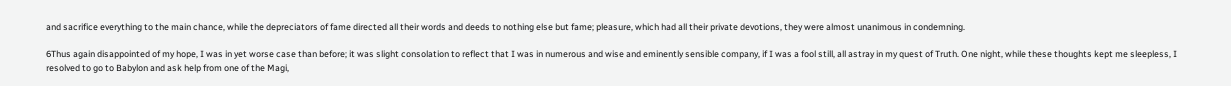and sacrifice everything to the main chance, while the depreciators of fame directed all their words and deeds to nothing else but fame; pleasure, which had all their private devotions, they were almost unanimous in condemning.

6Thus again disappointed of my hope, I was in yet worse case than before; it was slight consolation to reflect that I was in numerous and wise and eminently sensible company, if I was a fool still, all astray in my quest of Truth. One night, while these thoughts kept me sleepless, I resolved to go to Babylon and ask help from one of the Magi,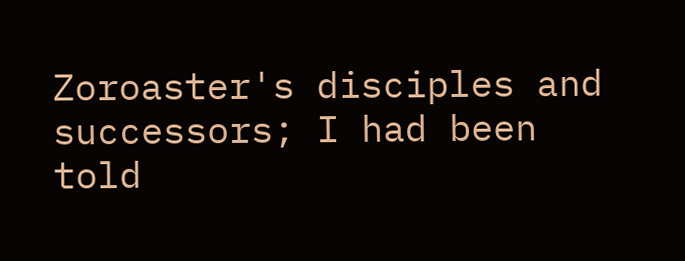Zoroaster's disciples and successors; I had been told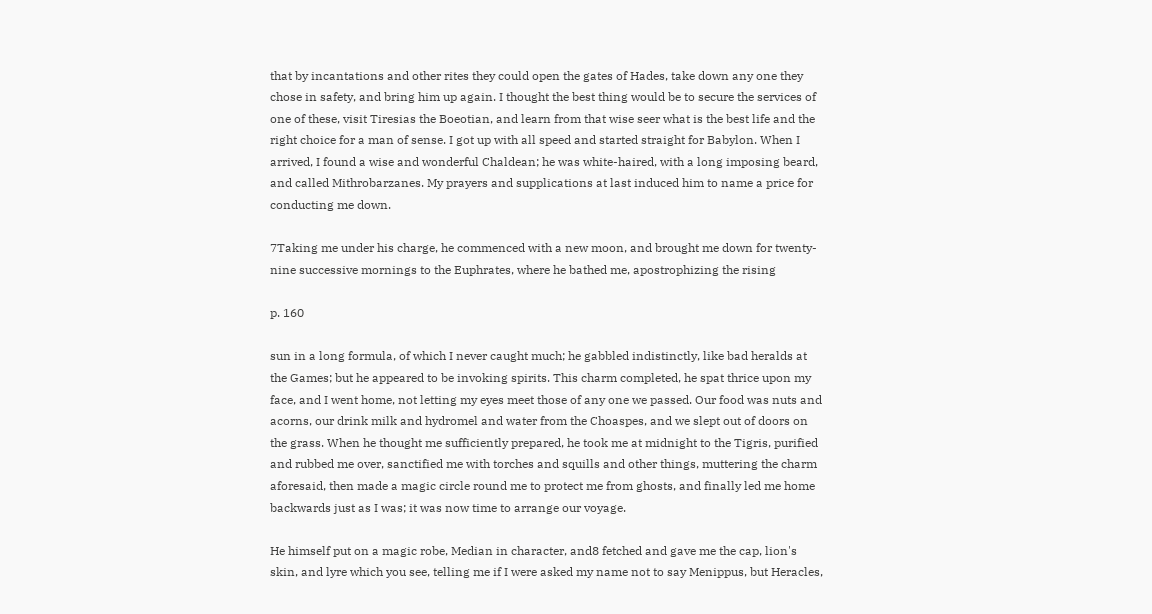that by incantations and other rites they could open the gates of Hades, take down any one they chose in safety, and bring him up again. I thought the best thing would be to secure the services of one of these, visit Tiresias the Boeotian, and learn from that wise seer what is the best life and the right choice for a man of sense. I got up with all speed and started straight for Babylon. When I arrived, I found a wise and wonderful Chaldean; he was white-haired, with a long imposing beard, and called Mithrobarzanes. My prayers and supplications at last induced him to name a price for conducting me down.

7Taking me under his charge, he commenced with a new moon, and brought me down for twenty-nine successive mornings to the Euphrates, where he bathed me, apostrophizing the rising

p. 160

sun in a long formula, of which I never caught much; he gabbled indistinctly, like bad heralds at the Games; but he appeared to be invoking spirits. This charm completed, he spat thrice upon my face, and I went home, not letting my eyes meet those of any one we passed. Our food was nuts and acorns, our drink milk and hydromel and water from the Choaspes, and we slept out of doors on the grass. When he thought me sufficiently prepared, he took me at midnight to the Tigris, purified and rubbed me over, sanctified me with torches and squills and other things, muttering the charm aforesaid, then made a magic circle round me to protect me from ghosts, and finally led me home backwards just as I was; it was now time to arrange our voyage.

He himself put on a magic robe, Median in character, and8 fetched and gave me the cap, lion's skin, and lyre which you see, telling me if I were asked my name not to say Menippus, but Heracles,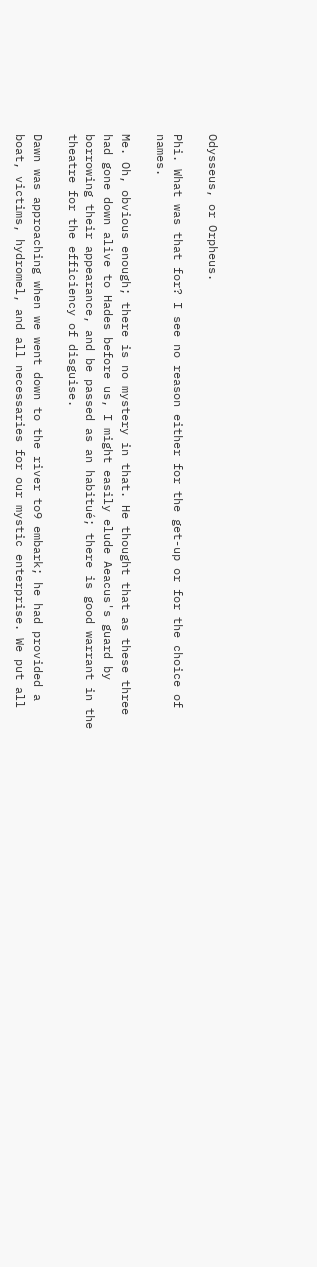Odysseus, or Orpheus.

Phi. What was that for? I see no reason either for the get-up or for the choice of names.

Me. Oh, obvious enough; there is no mystery in that. He thought that as these three had gone down alive to Hades before us, I might easily elude Aeacus's guard by borrowing their appearance, and be passed as an habitué; there is good warrant in the theatre for the efficiency of disguise.

Dawn was approaching when we went down to the river to9 embark; he had provided a boat, victims, hydromel, and all necessaries for our mystic enterprise. We put all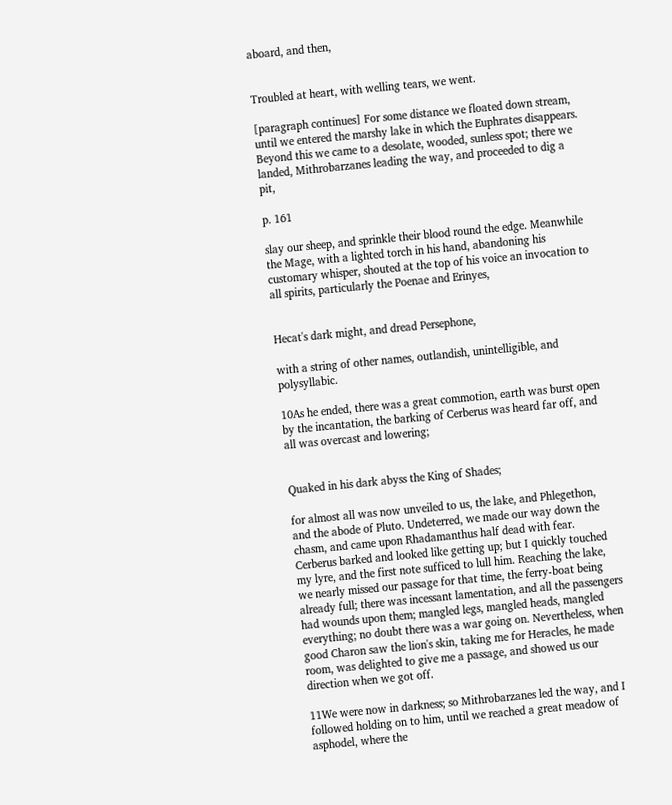aboard, and then,


Troubled at heart, with welling tears, we went.

[paragraph continues] For some distance we floated down stream, until we entered the marshy lake in which the Euphrates disappears. Beyond this we came to a desolate, wooded, sunless spot; there we landed, Mithrobarzanes leading the way, and proceeded to dig a pit,

p. 161

slay our sheep, and sprinkle their blood round the edge. Meanwhile the Mage, with a lighted torch in his hand, abandoning his customary whisper, shouted at the top of his voice an invocation to all spirits, particularly the Poenae and Erinyes,


Hecat's dark might, and dread Persephone,

with a string of other names, outlandish, unintelligible, and polysyllabic.

10As he ended, there was a great commotion, earth was burst open by the incantation, the barking of Cerberus was heard far off, and all was overcast and lowering;


Quaked in his dark abyss the King of Shades;

for almost all was now unveiled to us, the lake, and Phlegethon, and the abode of Pluto. Undeterred, we made our way down the chasm, and came upon Rhadamanthus half dead with fear. Cerberus barked and looked like getting up; but I quickly touched my lyre, and the first note sufficed to lull him. Reaching the lake, we nearly missed our passage for that time, the ferry-boat being already full; there was incessant lamentation, and all the passengers had wounds upon them; mangled legs, mangled heads, mangled everything; no doubt there was a war going on. Nevertheless, when good Charon saw the lion's skin, taking me for Heracles, he made room, was delighted to give me a passage, and showed us our direction when we got off.

11We were now in darkness; so Mithrobarzanes led the way, and I followed holding on to him, until we reached a great meadow of asphodel, where the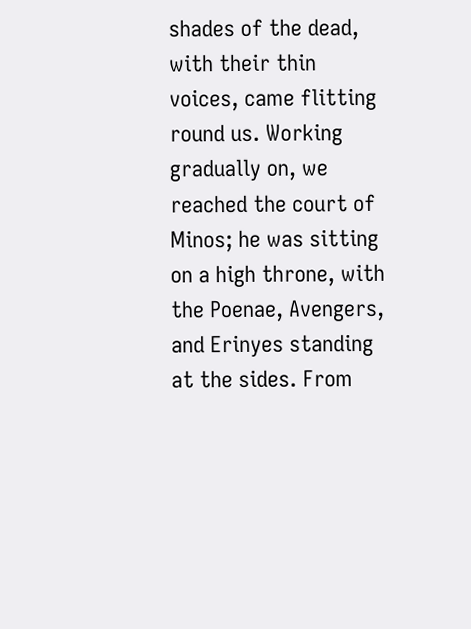shades of the dead, with their thin voices, came flitting round us. Working gradually on, we reached the court of Minos; he was sitting on a high throne, with the Poenae, Avengers, and Erinyes standing at the sides. From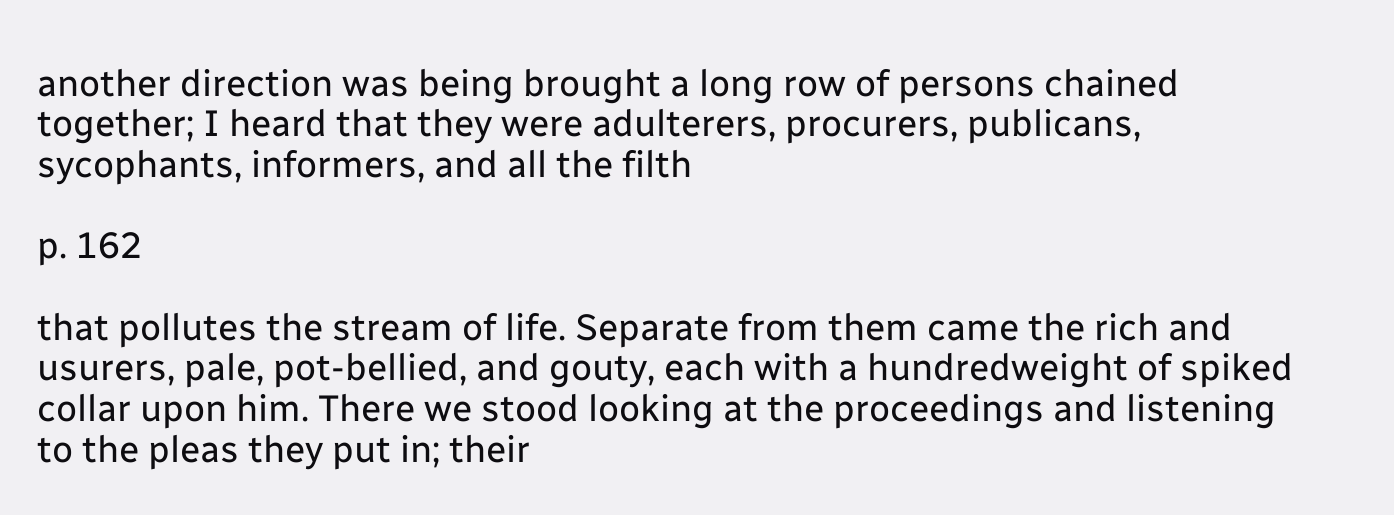another direction was being brought a long row of persons chained together; I heard that they were adulterers, procurers, publicans, sycophants, informers, and all the filth

p. 162

that pollutes the stream of life. Separate from them came the rich and usurers, pale, pot-bellied, and gouty, each with a hundredweight of spiked collar upon him. There we stood looking at the proceedings and listening to the pleas they put in; their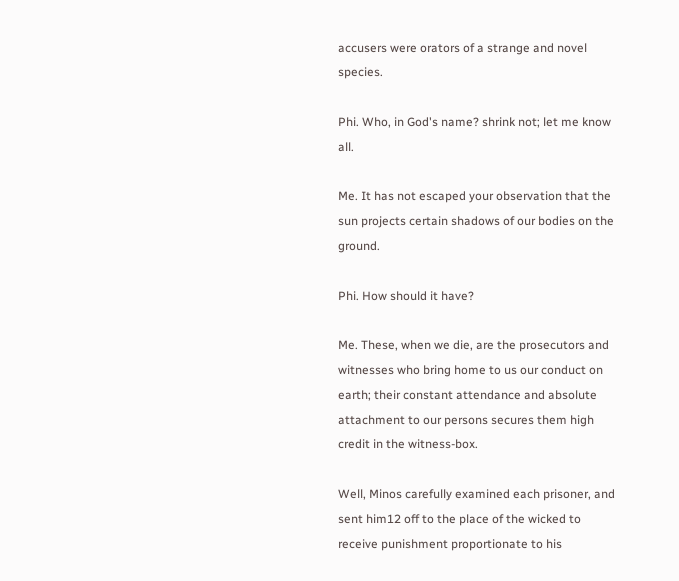accusers were orators of a strange and novel species.

Phi. Who, in God's name? shrink not; let me know all.

Me. It has not escaped your observation that the sun projects certain shadows of our bodies on the ground.

Phi. How should it have?

Me. These, when we die, are the prosecutors and witnesses who bring home to us our conduct on earth; their constant attendance and absolute attachment to our persons secures them high credit in the witness-box.

Well, Minos carefully examined each prisoner, and sent him12 off to the place of the wicked to receive punishment proportionate to his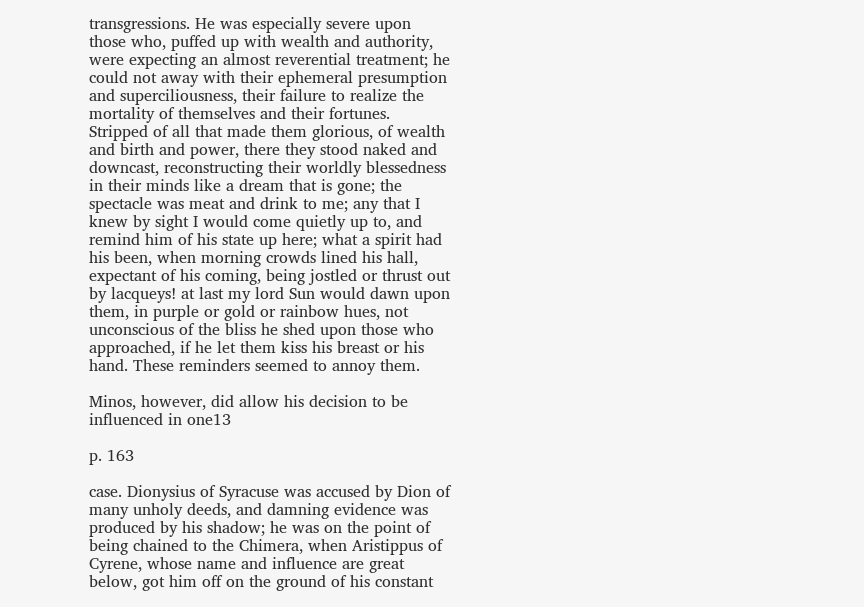transgressions. He was especially severe upon those who, puffed up with wealth and authority, were expecting an almost reverential treatment; he could not away with their ephemeral presumption and superciliousness, their failure to realize the mortality of themselves and their fortunes. Stripped of all that made them glorious, of wealth and birth and power, there they stood naked and downcast, reconstructing their worldly blessedness in their minds like a dream that is gone; the spectacle was meat and drink to me; any that I knew by sight I would come quietly up to, and remind him of his state up here; what a spirit had his been, when morning crowds lined his hall, expectant of his coming, being jostled or thrust out by lacqueys! at last my lord Sun would dawn upon them, in purple or gold or rainbow hues, not unconscious of the bliss he shed upon those who approached, if he let them kiss his breast or his hand. These reminders seemed to annoy them.

Minos, however, did allow his decision to be influenced in one13

p. 163

case. Dionysius of Syracuse was accused by Dion of many unholy deeds, and damning evidence was produced by his shadow; he was on the point of being chained to the Chimera, when Aristippus of Cyrene, whose name and influence are great below, got him off on the ground of his constant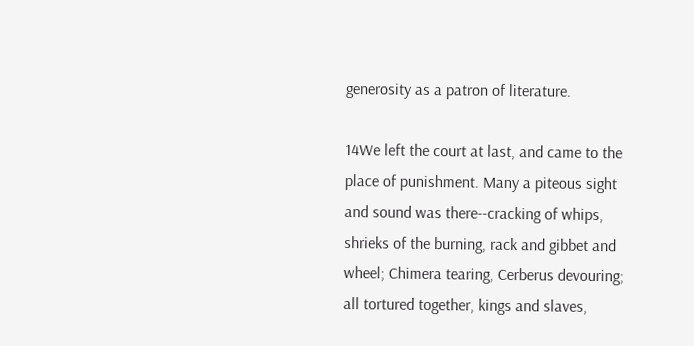generosity as a patron of literature.

14We left the court at last, and came to the place of punishment. Many a piteous sight and sound was there--cracking of whips, shrieks of the burning, rack and gibbet and wheel; Chimera tearing, Cerberus devouring; all tortured together, kings and slaves,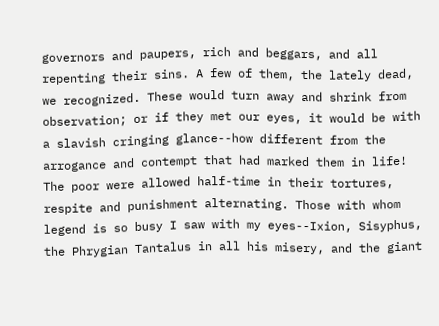governors and paupers, rich and beggars, and all repenting their sins. A few of them, the lately dead, we recognized. These would turn away and shrink from observation; or if they met our eyes, it would be with a slavish cringing glance--how different from the arrogance and contempt that had marked them in life! The poor were allowed half-time in their tortures, respite and punishment alternating. Those with whom legend is so busy I saw with my eyes--Ixion, Sisyphus, the Phrygian Tantalus in all his misery, and the giant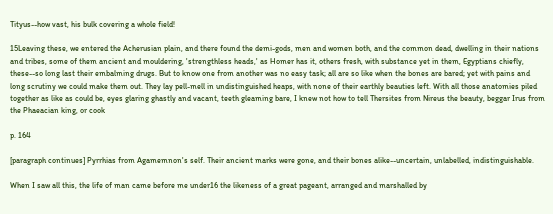Tityus--how vast, his bulk covering a whole field!

15Leaving these, we entered the Acherusian plain, and there found the demi-gods, men and women both, and the common dead, dwelling in their nations and tribes, some of them ancient and mouldering, 'strengthless heads,' as Homer has it, others fresh, with substance yet in them, Egyptians chiefly, these--so long last their embalming drugs. But to know one from another was no easy task; all are so like when the bones are bared; yet with pains and long scrutiny we could make them out. They lay pell-mell in undistinguished heaps, with none of their earthly beauties left. With all those anatomies piled together as like as could be, eyes glaring ghastly and vacant, teeth gleaming bare, I knew not how to tell Thersites from Nireus the beauty, beggar Irus from the Phaeacian king, or cook

p. 164

[paragraph continues] Pyrrhias from Agamemnon's self. Their ancient marks were gone, and their bones alike--uncertain, unlabelled, indistinguishable.

When I saw all this, the life of man came before me under16 the likeness of a great pageant, arranged and marshalled by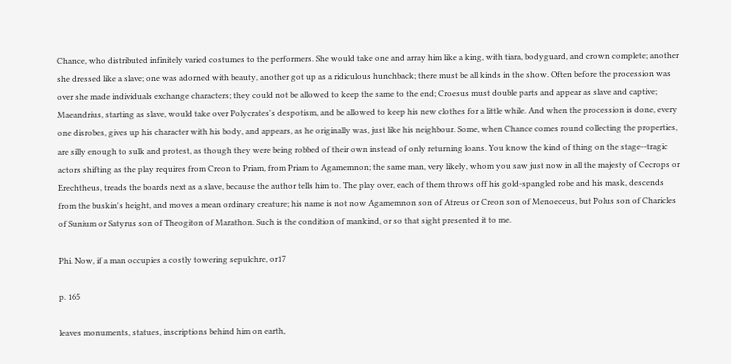Chance, who distributed infinitely varied costumes to the performers. She would take one and array him like a king, with tiara, bodyguard, and crown complete; another she dressed like a slave; one was adorned with beauty, another got up as a ridiculous hunchback; there must be all kinds in the show. Often before the procession was over she made individuals exchange characters; they could not be allowed to keep the same to the end; Croesus must double parts and appear as slave and captive; Maeandrius, starting as slave, would take over Polycrates's despotism, and be allowed to keep his new clothes for a little while. And when the procession is done, every one disrobes, gives up his character with his body, and appears, as he originally was, just like his neighbour. Some, when Chance comes round collecting the properties, are silly enough to sulk and protest, as though they were being robbed of their own instead of only returning loans. You know the kind of thing on the stage--tragic actors shifting as the play requires from Creon to Priam, from Priam to Agamemnon; the same man, very likely, whom you saw just now in all the majesty of Cecrops or Erechtheus, treads the boards next as a slave, because the author tells him to. The play over, each of them throws off his gold-spangled robe and his mask, descends from the buskin's height, and moves a mean ordinary creature; his name is not now Agamemnon son of Atreus or Creon son of Menoeceus, but Polus son of Charicles of Sunium or Satyrus son of Theogiton of Marathon. Such is the condition of mankind, or so that sight presented it to me.

Phi. Now, if a man occupies a costly towering sepulchre, or17

p. 165

leaves monuments, statues, inscriptions behind him on earth,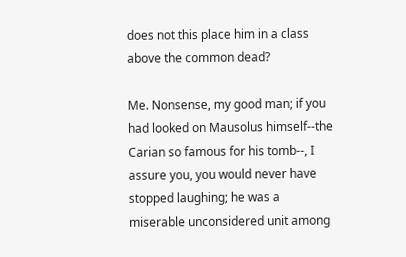does not this place him in a class above the common dead?

Me. Nonsense, my good man; if you had looked on Mausolus himself--the Carian so famous for his tomb--, I assure you, you would never have stopped laughing; he was a miserable unconsidered unit among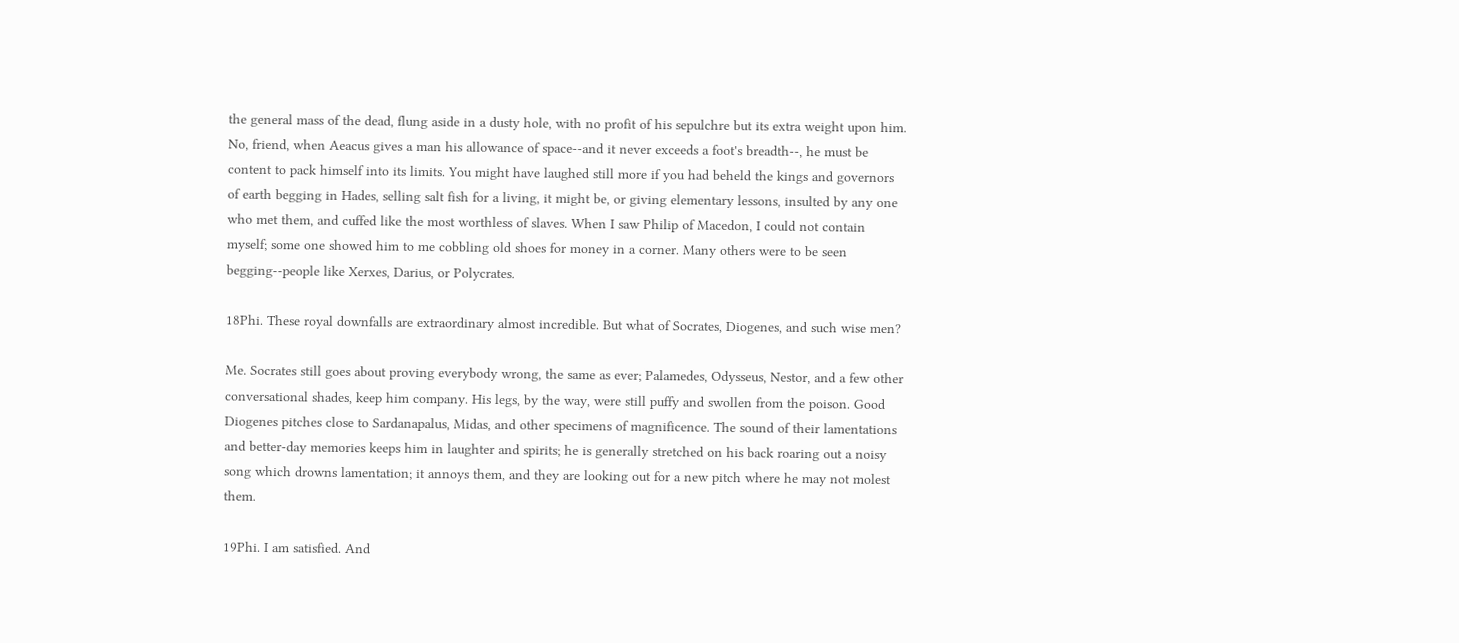the general mass of the dead, flung aside in a dusty hole, with no profit of his sepulchre but its extra weight upon him. No, friend, when Aeacus gives a man his allowance of space--and it never exceeds a foot's breadth--, he must be content to pack himself into its limits. You might have laughed still more if you had beheld the kings and governors of earth begging in Hades, selling salt fish for a living, it might be, or giving elementary lessons, insulted by any one who met them, and cuffed like the most worthless of slaves. When I saw Philip of Macedon, I could not contain myself; some one showed him to me cobbling old shoes for money in a corner. Many others were to be seen begging--people like Xerxes, Darius, or Polycrates.

18Phi. These royal downfalls are extraordinary almost incredible. But what of Socrates, Diogenes, and such wise men?

Me. Socrates still goes about proving everybody wrong, the same as ever; Palamedes, Odysseus, Nestor, and a few other conversational shades, keep him company. His legs, by the way, were still puffy and swollen from the poison. Good Diogenes pitches close to Sardanapalus, Midas, and other specimens of magnificence. The sound of their lamentations and better-day memories keeps him in laughter and spirits; he is generally stretched on his back roaring out a noisy song which drowns lamentation; it annoys them, and they are looking out for a new pitch where he may not molest them.

19Phi. I am satisfied. And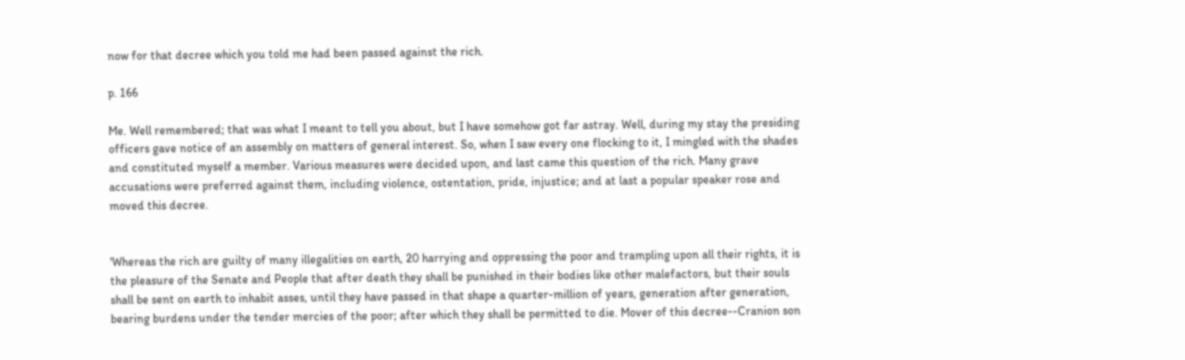now for that decree which you told me had been passed against the rich.

p. 166

Me. Well remembered; that was what I meant to tell you about, but I have somehow got far astray. Well, during my stay the presiding officers gave notice of an assembly on matters of general interest. So, when I saw every one flocking to it, I mingled with the shades and constituted myself a member. Various measures were decided upon, and last came this question of the rich. Many grave accusations were preferred against them, including violence, ostentation, pride, injustice; and at last a popular speaker rose and moved this decree.


'Whereas the rich are guilty of many illegalities on earth, 20 harrying and oppressing the poor and trampling upon all their rights, it is the pleasure of the Senate and People that after death they shall be punished in their bodies like other malefactors, but their souls shall be sent on earth to inhabit asses, until they have passed in that shape a quarter-million of years, generation after generation, bearing burdens under the tender mercies of the poor; after which they shall be permitted to die. Mover of this decree--Cranion son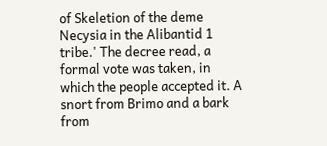of Skeletion of the deme Necysia in the Alibantid 1 tribe.' The decree read, a formal vote was taken, in which the people accepted it. A snort from Brimo and a bark from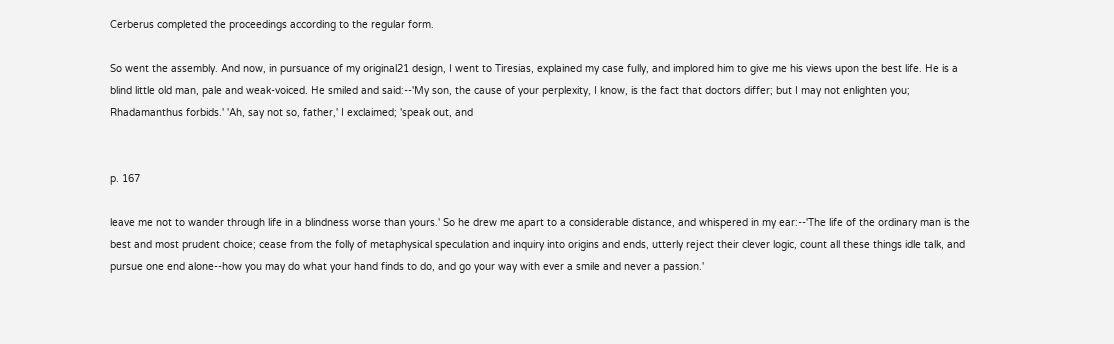Cerberus completed the proceedings according to the regular form.

So went the assembly. And now, in pursuance of my original21 design, I went to Tiresias, explained my case fully, and implored him to give me his views upon the best life. He is a blind little old man, pale and weak-voiced. He smiled and said:--'My son, the cause of your perplexity, I know, is the fact that doctors differ; but I may not enlighten you; Rhadamanthus forbids.' 'Ah, say not so, father,' I exclaimed; 'speak out, and


p. 167

leave me not to wander through life in a blindness worse than yours.' So he drew me apart to a considerable distance, and whispered in my ear:--'The life of the ordinary man is the best and most prudent choice; cease from the folly of metaphysical speculation and inquiry into origins and ends, utterly reject their clever logic, count all these things idle talk, and pursue one end alone--how you may do what your hand finds to do, and go your way with ever a smile and never a passion.'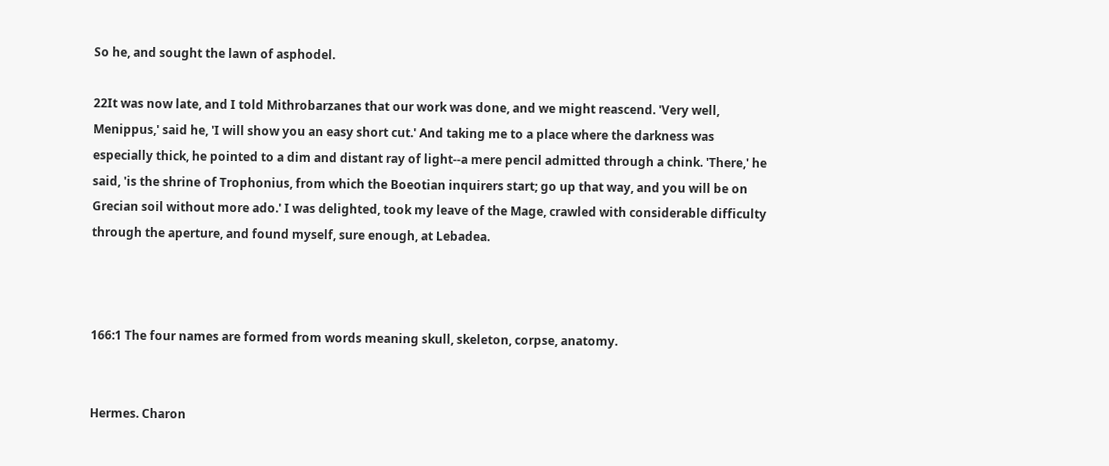So he, and sought the lawn of asphodel.

22It was now late, and I told Mithrobarzanes that our work was done, and we might reascend. 'Very well, Menippus,' said he, 'I will show you an easy short cut.' And taking me to a place where the darkness was especially thick, he pointed to a dim and distant ray of light--a mere pencil admitted through a chink. 'There,' he said, 'is the shrine of Trophonius, from which the Boeotian inquirers start; go up that way, and you will be on Grecian soil without more ado.' I was delighted, took my leave of the Mage, crawled with considerable difficulty through the aperture, and found myself, sure enough, at Lebadea.



166:1 The four names are formed from words meaning skull, skeleton, corpse, anatomy.


Hermes. Charon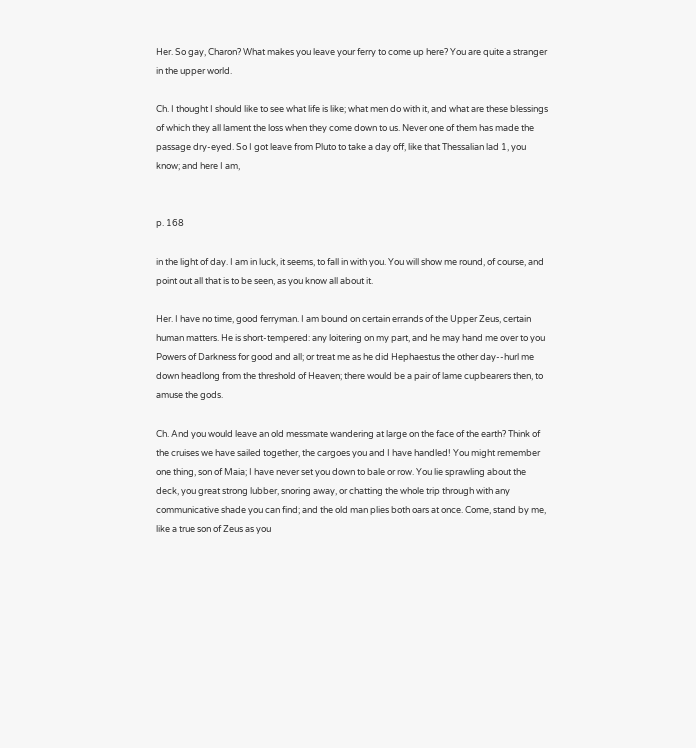Her. So gay, Charon? What makes you leave your ferry to come up here? You are quite a stranger in the upper world.

Ch. I thought I should like to see what life is like; what men do with it, and what are these blessings of which they all lament the loss when they come down to us. Never one of them has made the passage dry-eyed. So I got leave from Pluto to take a day off, like that Thessalian lad 1, you know; and here I am,


p. 168

in the light of day. I am in luck, it seems, to fall in with you. You will show me round, of course, and point out all that is to be seen, as you know all about it.

Her. I have no time, good ferryman. I am bound on certain errands of the Upper Zeus, certain human matters. He is short-tempered: any loitering on my part, and he may hand me over to you Powers of Darkness for good and all; or treat me as he did Hephaestus the other day--hurl me down headlong from the threshold of Heaven; there would be a pair of lame cupbearers then, to amuse the gods.

Ch. And you would leave an old messmate wandering at large on the face of the earth? Think of the cruises we have sailed together, the cargoes you and I have handled! You might remember one thing, son of Maia; I have never set you down to bale or row. You lie sprawling about the deck, you great strong lubber, snoring away, or chatting the whole trip through with any communicative shade you can find; and the old man plies both oars at once. Come, stand by me, like a true son of Zeus as you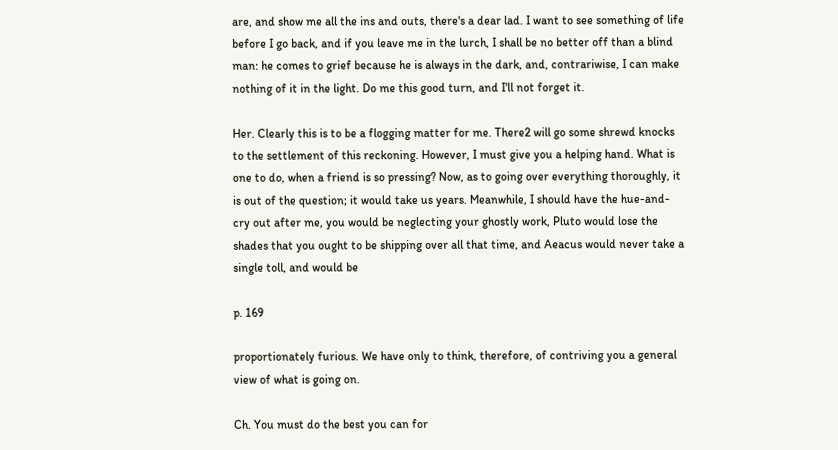are, and show me all the ins and outs, there's a dear lad. I want to see something of life before I go back, and if you leave me in the lurch, I shall be no better off than a blind man: he comes to grief because he is always in the dark, and, contrariwise, I can make nothing of it in the light. Do me this good turn, and I'll not forget it.

Her. Clearly this is to be a flogging matter for me. There2 will go some shrewd knocks to the settlement of this reckoning. However, I must give you a helping hand. What is one to do, when a friend is so pressing? Now, as to going over everything thoroughly, it is out of the question; it would take us years. Meanwhile, I should have the hue-and-cry out after me, you would be neglecting your ghostly work, Pluto would lose the shades that you ought to be shipping over all that time, and Aeacus would never take a single toll, and would be

p. 169

proportionately furious. We have only to think, therefore, of contriving you a general view of what is going on.

Ch. You must do the best you can for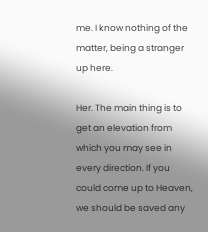me. I know nothing of the matter, being a stranger up here.

Her. The main thing is to get an elevation from which you may see in every direction. If you could come up to Heaven, we should be saved any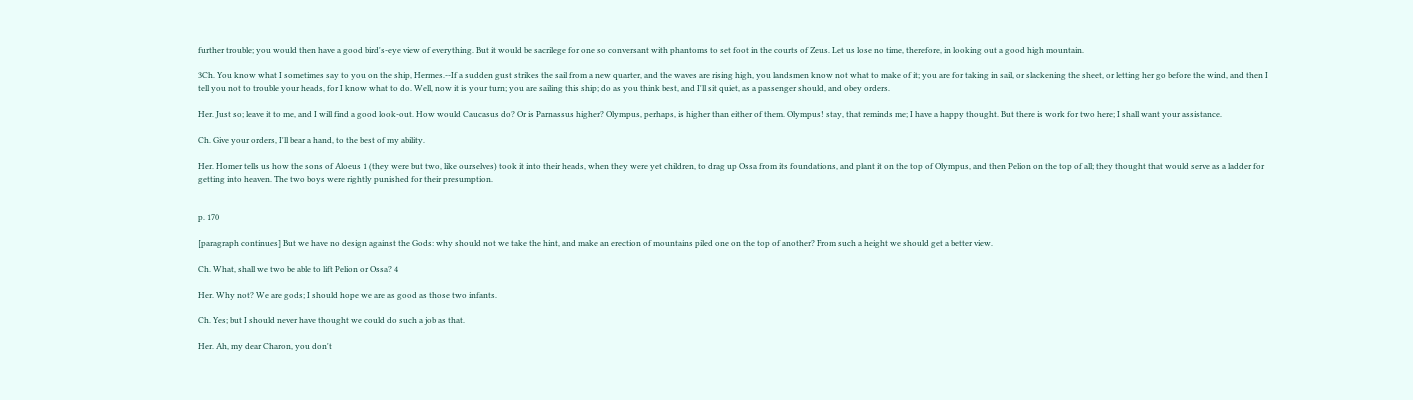further trouble; you would then have a good bird's-eye view of everything. But it would be sacrilege for one so conversant with phantoms to set foot in the courts of Zeus. Let us lose no time, therefore, in looking out a good high mountain.

3Ch. You know what I sometimes say to you on the ship, Hermes.--If a sudden gust strikes the sail from a new quarter, and the waves are rising high, you landsmen know not what to make of it; you are for taking in sail, or slackening the sheet, or letting her go before the wind, and then I tell you not to trouble your heads, for I know what to do. Well, now it is your turn; you are sailing this ship; do as you think best, and I'll sit quiet, as a passenger should, and obey orders.

Her. Just so; leave it to me, and I will find a good look-out. How would Caucasus do? Or is Parnassus higher? Olympus, perhaps, is higher than either of them. Olympus! stay, that reminds me; I have a happy thought. But there is work for two here; I shall want your assistance.

Ch. Give your orders, I'll bear a hand, to the best of my ability.

Her. Homer tells us how the sons of Aloeus 1 (they were but two, like ourselves) took it into their heads, when they were yet children, to drag up Ossa from its foundations, and plant it on the top of Olympus, and then Pelion on the top of all; they thought that would serve as a ladder for getting into heaven. The two boys were rightly punished for their presumption.


p. 170

[paragraph continues] But we have no design against the Gods: why should not we take the hint, and make an erection of mountains piled one on the top of another? From such a height we should get a better view.

Ch. What, shall we two be able to lift Pelion or Ossa? 4

Her. Why not? We are gods; I should hope we are as good as those two infants.

Ch. Yes; but I should never have thought we could do such a job as that.

Her. Ah, my dear Charon, you don't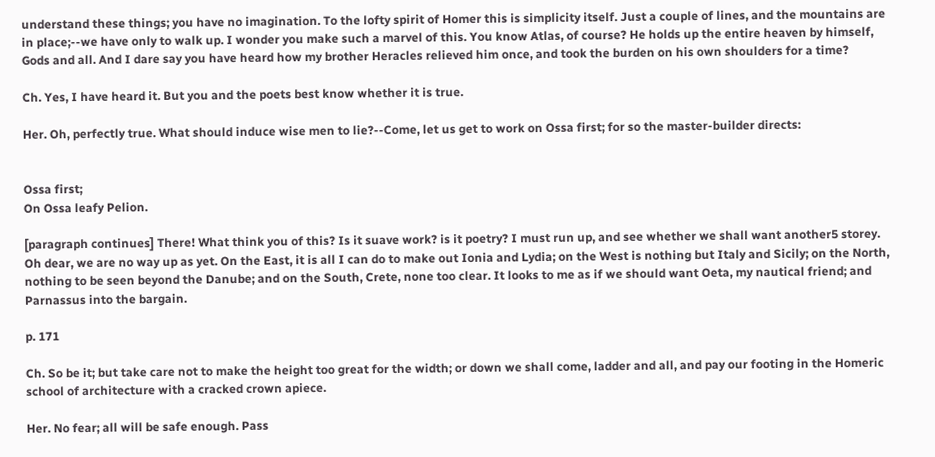understand these things; you have no imagination. To the lofty spirit of Homer this is simplicity itself. Just a couple of lines, and the mountains are in place;--we have only to walk up. I wonder you make such a marvel of this. You know Atlas, of course? He holds up the entire heaven by himself, Gods and all. And I dare say you have heard how my brother Heracles relieved him once, and took the burden on his own shoulders for a time?

Ch. Yes, I have heard it. But you and the poets best know whether it is true.

Her. Oh, perfectly true. What should induce wise men to lie?--Come, let us get to work on Ossa first; for so the master-builder directs:


Ossa first;
On Ossa leafy Pelion.

[paragraph continues] There! What think you of this? Is it suave work? is it poetry? I must run up, and see whether we shall want another5 storey. Oh dear, we are no way up as yet. On the East, it is all I can do to make out Ionia and Lydia; on the West is nothing but Italy and Sicily; on the North, nothing to be seen beyond the Danube; and on the South, Crete, none too clear. It looks to me as if we should want Oeta, my nautical friend; and Parnassus into the bargain.

p. 171

Ch. So be it; but take care not to make the height too great for the width; or down we shall come, ladder and all, and pay our footing in the Homeric school of architecture with a cracked crown apiece.

Her. No fear; all will be safe enough. Pass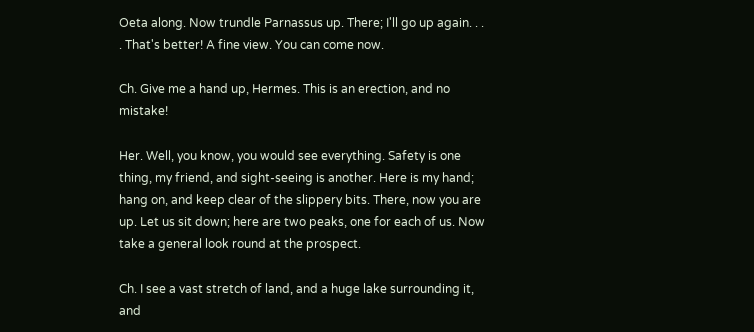Oeta along. Now trundle Parnassus up. There; I'll go up again. . . . That's better! A fine view. You can come now.

Ch. Give me a hand up, Hermes. This is an erection, and no mistake!

Her. Well, you know, you would see everything. Safety is one thing, my friend, and sight-seeing is another. Here is my hand; hang on, and keep clear of the slippery bits. There, now you are up. Let us sit down; here are two peaks, one for each of us. Now take a general look round at the prospect.

Ch. I see a vast stretch of land, and a huge lake surrounding it, and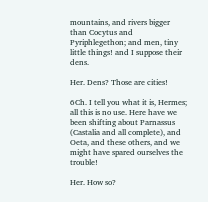mountains, and rivers bigger than Cocytus and Pyriphlegethon; and men, tiny little things! and I suppose their dens.

Her. Dens? Those are cities!

6Ch. I tell you what it is, Hermes; all this is no use. Here have we been shifting about Parnassus (Castalia and all complete), and Oeta, and these others, and we might have spared ourselves the trouble!

Her. How so?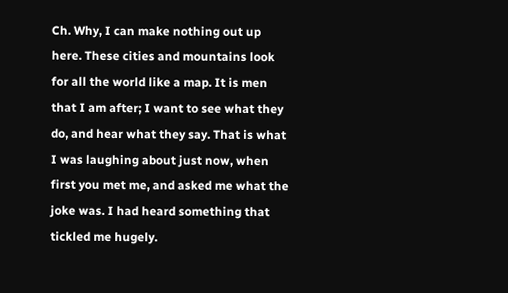Ch. Why, I can make nothing out up here. These cities and mountains look for all the world like a map. It is men that I am after; I want to see what they do, and hear what they say. That is what I was laughing about just now, when first you met me, and asked me what the joke was. I had heard something that tickled me hugely.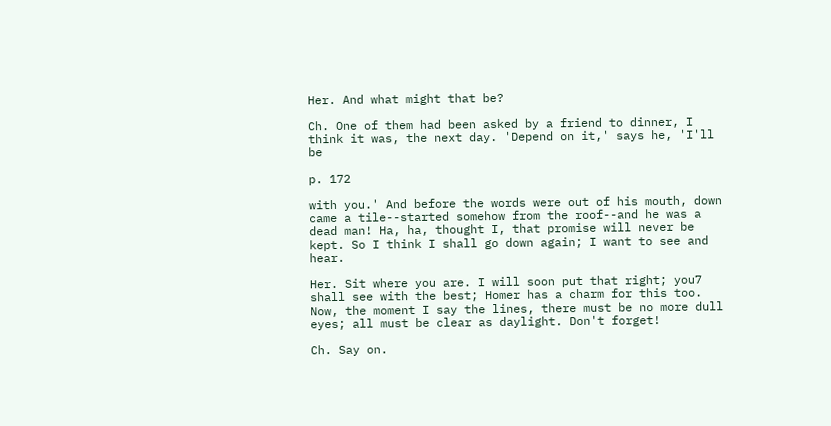Her. And what might that be?

Ch. One of them had been asked by a friend to dinner, I think it was, the next day. 'Depend on it,' says he, 'I'll be

p. 172

with you.' And before the words were out of his mouth, down came a tile--started somehow from the roof--and he was a dead man! Ha, ha, thought I, that promise will never be kept. So I think I shall go down again; I want to see and hear.

Her. Sit where you are. I will soon put that right; you7 shall see with the best; Homer has a charm for this too. Now, the moment I say the lines, there must be no more dull eyes; all must be clear as daylight. Don't forget!

Ch. Say on.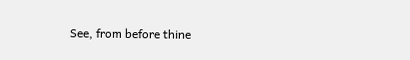See, from before thine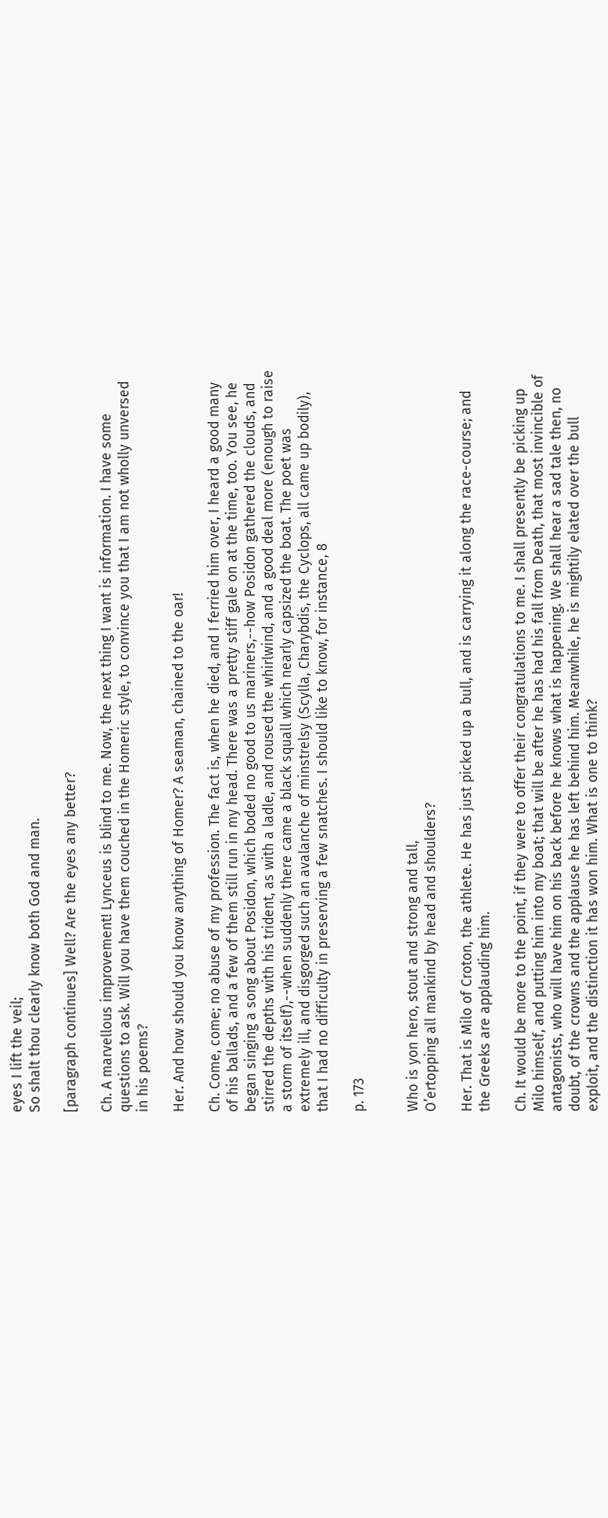eyes I lift the veil;
So shalt thou clearly know both God and man.

[paragraph continues] Well? Are the eyes any better?

Ch. A marvellous improvement! Lynceus is blind to me. Now, the next thing I want is information. I have some questions to ask. Will you have them couched in the Homeric style, to convince you that I am not wholly unversed in his poems?

Her. And how should you know anything of Homer? A seaman, chained to the oar!

Ch. Come, come; no abuse of my profession. The fact is, when he died, and I ferried him over, I heard a good many of his ballads, and a few of them still run in my head. There was a pretty stiff gale on at the time, too. You see, he began singing a song about Posidon, which boded no good to us mariners,--how Posidon gathered the clouds, and stirred the depths with his trident, as with a ladle, and roused the whirlwind, and a good deal more (enough to raise a storm of itself),--when suddenly there came a black squall which nearly capsized the boat. The poet was extremely ill, and disgorged such an avalanche of minstrelsy (Scylla, Charybdis, the Cyclops, all came up bodily), that I had no difficulty in preserving a few snatches. I should like to know, for instance, 8

p. 173


Who is yon hero, stout and strong and tall,
O’ertopping all mankind by head and shoulders?

Her. That is Milo of Croton, the athlete. He has just picked up a bull, and is carrying it along the race-course; and the Greeks are applauding him.

Ch. It would be more to the point, if they were to offer their congratulations to me. I shall presently be picking up Milo himself, and putting him into my boat; that will be after he has had his fall from Death, that most invincible of antagonists, who will have him on his back before he knows what is happening. We shall hear a sad tale then, no doubt, of the crowns and the applause he has left behind him. Meanwhile, he is mightily elated over the bull exploit, and the distinction it has won him. What is one to think?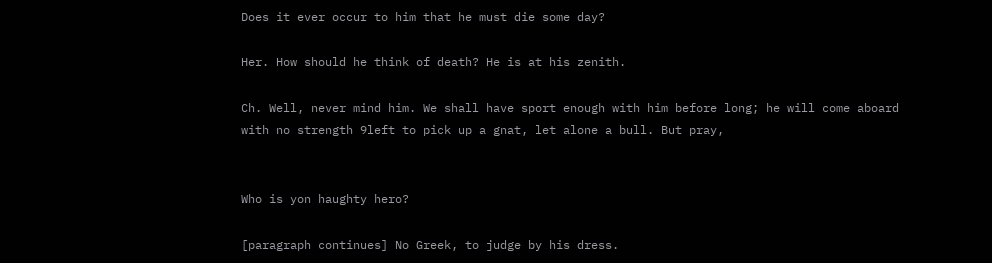Does it ever occur to him that he must die some day?

Her. How should he think of death? He is at his zenith.

Ch. Well, never mind him. We shall have sport enough with him before long; he will come aboard with no strength 9left to pick up a gnat, let alone a bull. But pray,


Who is yon haughty hero?

[paragraph continues] No Greek, to judge by his dress.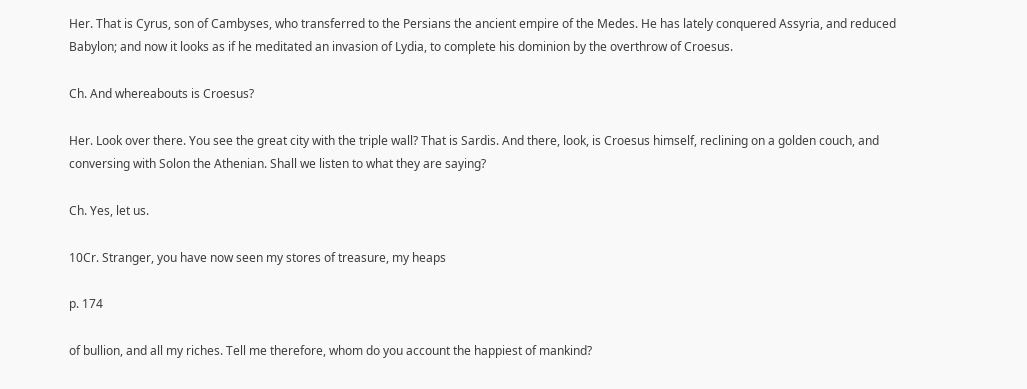Her. That is Cyrus, son of Cambyses, who transferred to the Persians the ancient empire of the Medes. He has lately conquered Assyria, and reduced Babylon; and now it looks as if he meditated an invasion of Lydia, to complete his dominion by the overthrow of Croesus.

Ch. And whereabouts is Croesus?

Her. Look over there. You see the great city with the triple wall? That is Sardis. And there, look, is Croesus himself, reclining on a golden couch, and conversing with Solon the Athenian. Shall we listen to what they are saying?

Ch. Yes, let us.

10Cr. Stranger, you have now seen my stores of treasure, my heaps

p. 174

of bullion, and all my riches. Tell me therefore, whom do you account the happiest of mankind?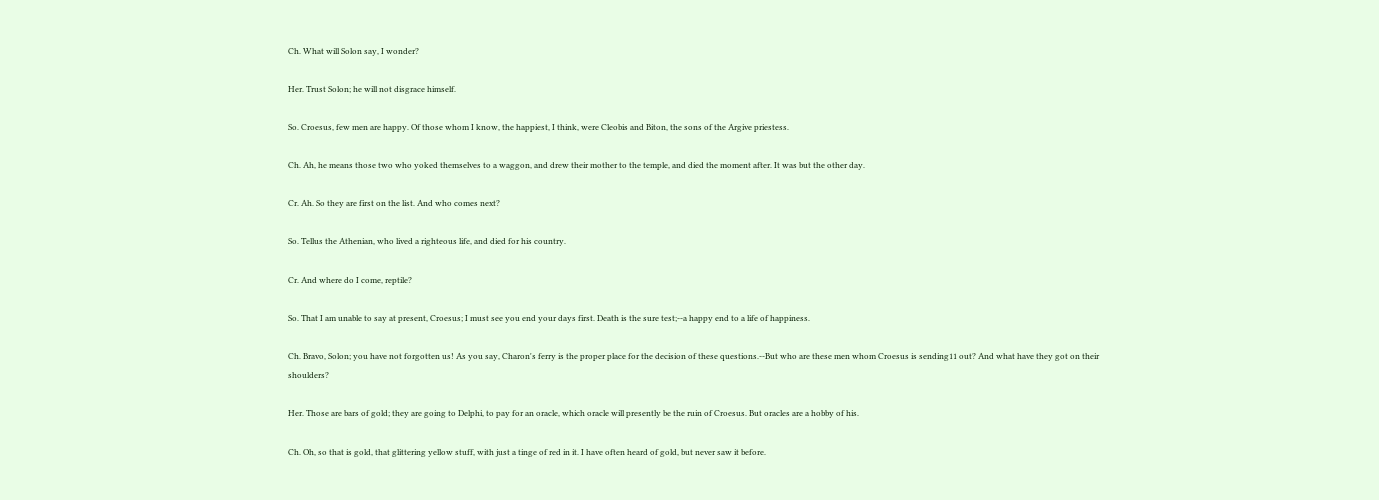Ch. What will Solon say, I wonder?

Her. Trust Solon; he will not disgrace himself.

So. Croesus, few men are happy. Of those whom I know, the happiest, I think, were Cleobis and Biton, the sons of the Argive priestess.

Ch. Ah, he means those two who yoked themselves to a waggon, and drew their mother to the temple, and died the moment after. It was but the other day.

Cr. Ah. So they are first on the list. And who comes next?

So. Tellus the Athenian, who lived a righteous life, and died for his country.

Cr. And where do I come, reptile?

So. That I am unable to say at present, Croesus; I must see you end your days first. Death is the sure test;--a happy end to a life of happiness.

Ch. Bravo, Solon; you have not forgotten us! As you say, Charon's ferry is the proper place for the decision of these questions.--But who are these men whom Croesus is sending11 out? And what have they got on their shoulders?

Her. Those are bars of gold; they are going to Delphi, to pay for an oracle, which oracle will presently be the ruin of Croesus. But oracles are a hobby of his.

Ch. Oh, so that is gold, that glittering yellow stuff, with just a tinge of red in it. I have often heard of gold, but never saw it before.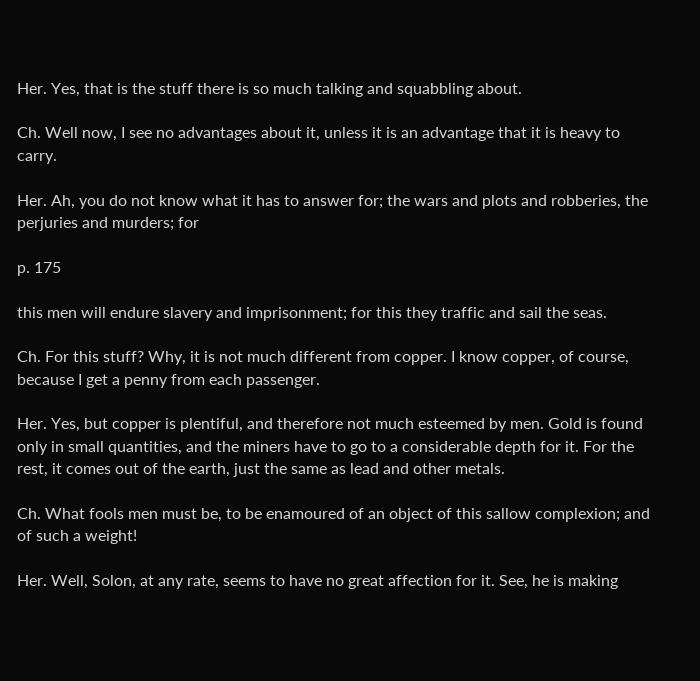Her. Yes, that is the stuff there is so much talking and squabbling about.

Ch. Well now, I see no advantages about it, unless it is an advantage that it is heavy to carry.

Her. Ah, you do not know what it has to answer for; the wars and plots and robberies, the perjuries and murders; for

p. 175

this men will endure slavery and imprisonment; for this they traffic and sail the seas.

Ch. For this stuff? Why, it is not much different from copper. I know copper, of course, because I get a penny from each passenger.

Her. Yes, but copper is plentiful, and therefore not much esteemed by men. Gold is found only in small quantities, and the miners have to go to a considerable depth for it. For the rest, it comes out of the earth, just the same as lead and other metals.

Ch. What fools men must be, to be enamoured of an object of this sallow complexion; and of such a weight!

Her. Well, Solon, at any rate, seems to have no great affection for it. See, he is making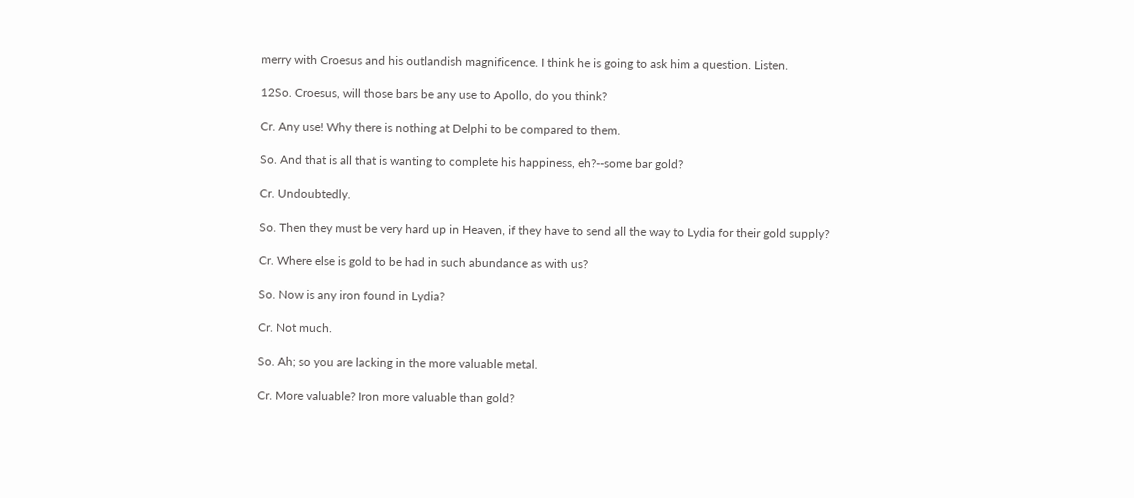merry with Croesus and his outlandish magnificence. I think he is going to ask him a question. Listen.

12So. Croesus, will those bars be any use to Apollo, do you think?

Cr. Any use! Why there is nothing at Delphi to be compared to them.

So. And that is all that is wanting to complete his happiness, eh?--some bar gold?

Cr. Undoubtedly.

So. Then they must be very hard up in Heaven, if they have to send all the way to Lydia for their gold supply?

Cr. Where else is gold to be had in such abundance as with us?

So. Now is any iron found in Lydia?

Cr. Not much.

So. Ah; so you are lacking in the more valuable metal.

Cr. More valuable? Iron more valuable than gold?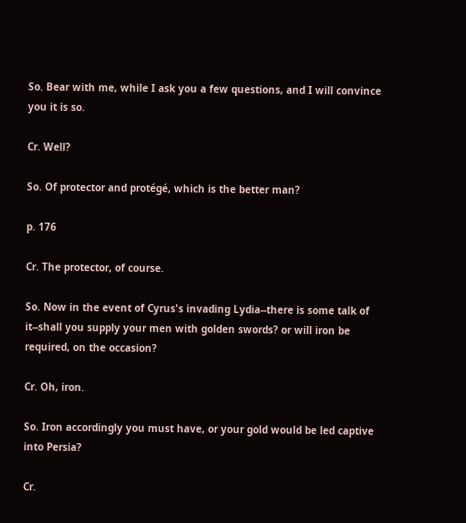So. Bear with me, while I ask you a few questions, and I will convince you it is so.

Cr. Well?

So. Of protector and protégé, which is the better man?

p. 176

Cr. The protector, of course.

So. Now in the event of Cyrus's invading Lydia--there is some talk of it--shall you supply your men with golden swords? or will iron be required, on the occasion?

Cr. Oh, iron.

So. Iron accordingly you must have, or your gold would be led captive into Persia?

Cr.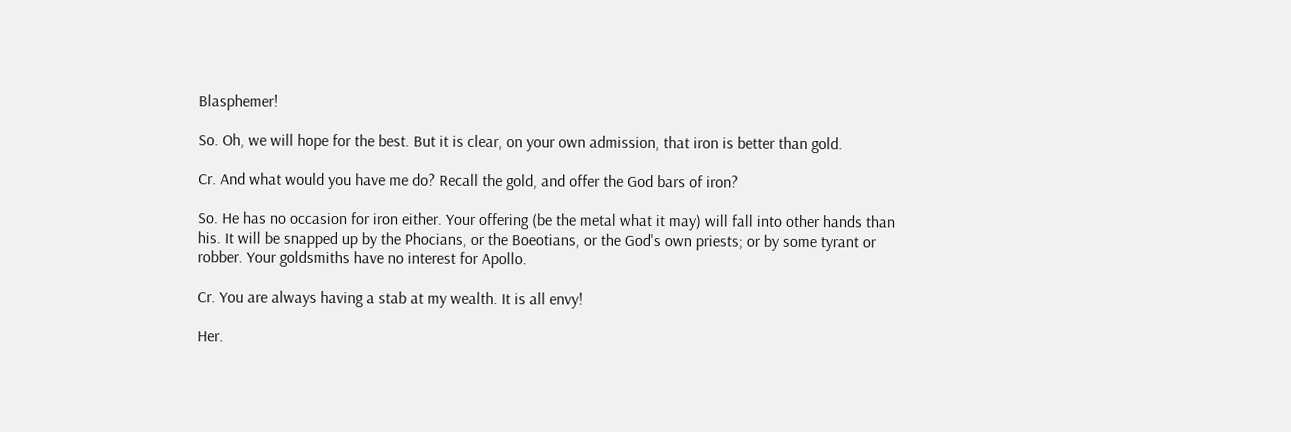Blasphemer!

So. Oh, we will hope for the best. But it is clear, on your own admission, that iron is better than gold.

Cr. And what would you have me do? Recall the gold, and offer the God bars of iron?

So. He has no occasion for iron either. Your offering (be the metal what it may) will fall into other hands than his. It will be snapped up by the Phocians, or the Boeotians, or the God's own priests; or by some tyrant or robber. Your goldsmiths have no interest for Apollo.

Cr. You are always having a stab at my wealth. It is all envy!

Her.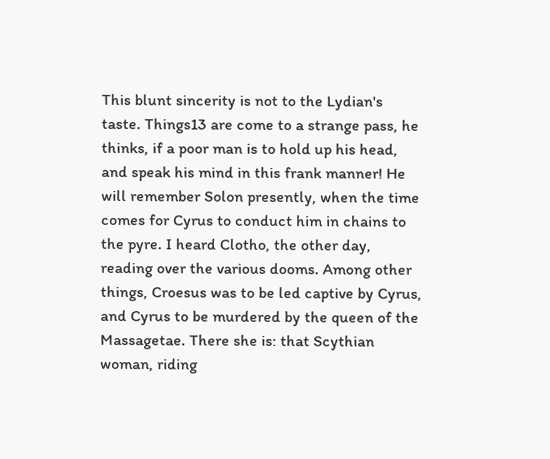This blunt sincerity is not to the Lydian's taste. Things13 are come to a strange pass, he thinks, if a poor man is to hold up his head, and speak his mind in this frank manner! He will remember Solon presently, when the time comes for Cyrus to conduct him in chains to the pyre. I heard Clotho, the other day, reading over the various dooms. Among other things, Croesus was to be led captive by Cyrus, and Cyrus to be murdered by the queen of the Massagetae. There she is: that Scythian woman, riding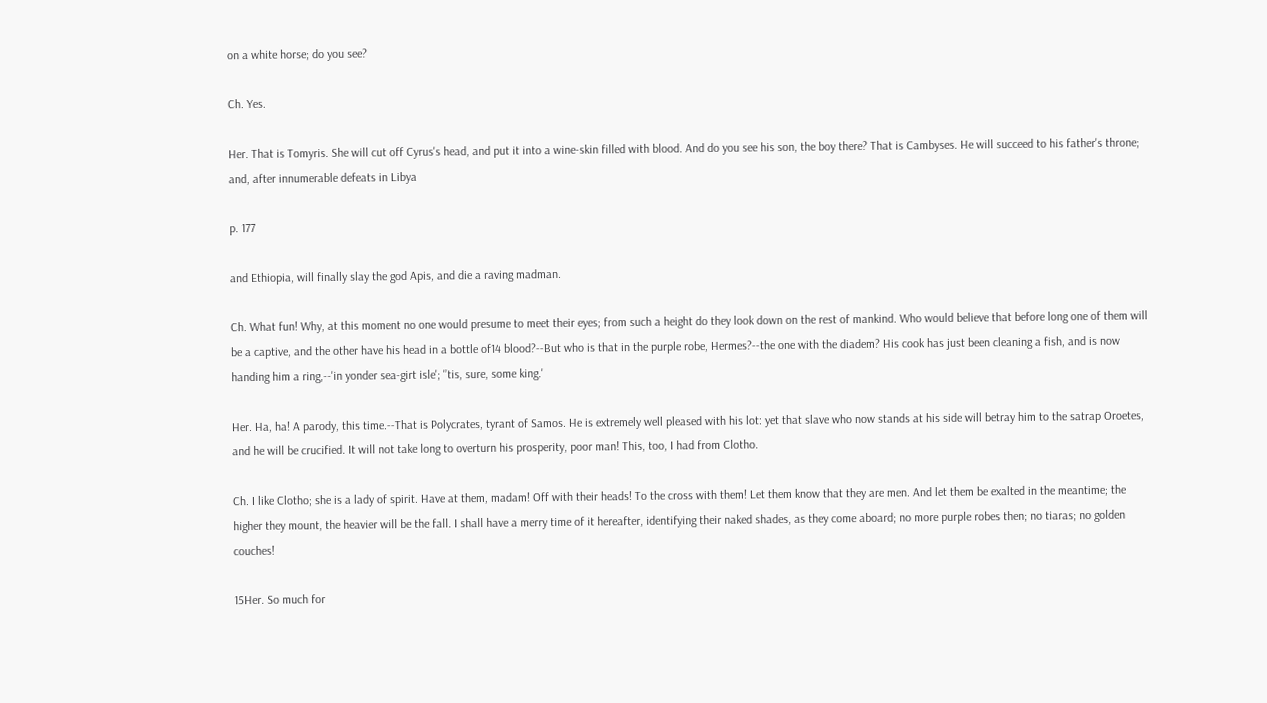on a white horse; do you see?

Ch. Yes.

Her. That is Tomyris. She will cut off Cyrus's head, and put it into a wine-skin filled with blood. And do you see his son, the boy there? That is Cambyses. He will succeed to his father's throne; and, after innumerable defeats in Libya

p. 177

and Ethiopia, will finally slay the god Apis, and die a raving madman.

Ch. What fun! Why, at this moment no one would presume to meet their eyes; from such a height do they look down on the rest of mankind. Who would believe that before long one of them will be a captive, and the other have his head in a bottle of14 blood?--But who is that in the purple robe, Hermes?--the one with the diadem? His cook has just been cleaning a fish, and is now handing him a ring,--'in yonder sea-girt isle'; '’tis, sure, some king.'

Her. Ha, ha! A parody, this time.--That is Polycrates, tyrant of Samos. He is extremely well pleased with his lot: yet that slave who now stands at his side will betray him to the satrap Oroetes, and he will be crucified. It will not take long to overturn his prosperity, poor man! This, too, I had from Clotho.

Ch. I like Clotho; she is a lady of spirit. Have at them, madam! Off with their heads! To the cross with them! Let them know that they are men. And let them be exalted in the meantime; the higher they mount, the heavier will be the fall. I shall have a merry time of it hereafter, identifying their naked shades, as they come aboard; no more purple robes then; no tiaras; no golden couches!

15Her. So much for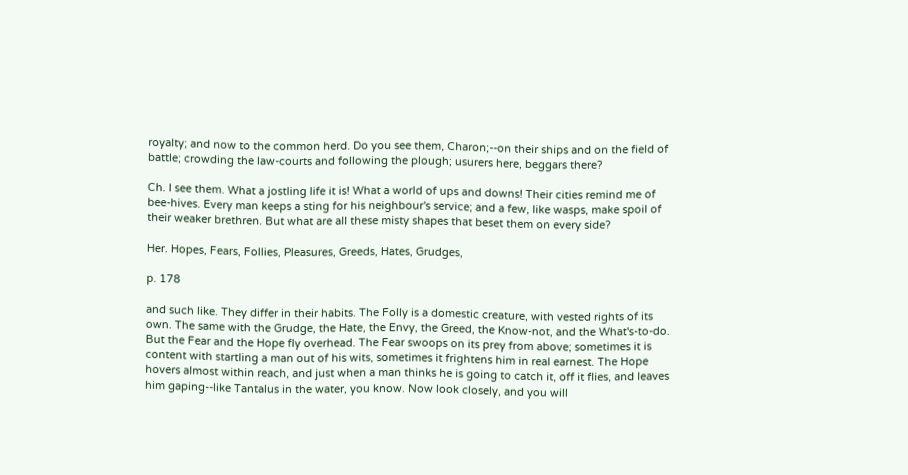royalty; and now to the common herd. Do you see them, Charon;--on their ships and on the field of battle; crowding the law-courts and following the plough; usurers here, beggars there?

Ch. I see them. What a jostling life it is! What a world of ups and downs! Their cities remind me of bee-hives. Every man keeps a sting for his neighbour's service; and a few, like wasps, make spoil of their weaker brethren. But what are all these misty shapes that beset them on every side?

Her. Hopes, Fears, Follies, Pleasures, Greeds, Hates, Grudges,

p. 178

and such like. They differ in their habits. The Folly is a domestic creature, with vested rights of its own. The same with the Grudge, the Hate, the Envy, the Greed, the Know-not, and the What's-to-do. But the Fear and the Hope fly overhead. The Fear swoops on its prey from above; sometimes it is content with startling a man out of his wits, sometimes it frightens him in real earnest. The Hope hovers almost within reach, and just when a man thinks he is going to catch it, off it flies, and leaves him gaping--like Tantalus in the water, you know. Now look closely, and you will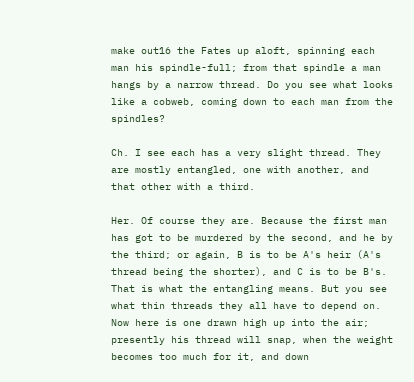make out16 the Fates up aloft, spinning each man his spindle-full; from that spindle a man hangs by a narrow thread. Do you see what looks like a cobweb, coming down to each man from the spindles?

Ch. I see each has a very slight thread. They are mostly entangled, one with another, and that other with a third.

Her. Of course they are. Because the first man has got to be murdered by the second, and he by the third; or again, B is to be A's heir (A's thread being the shorter), and C is to be B's. That is what the entangling means. But you see what thin threads they all have to depend on. Now here is one drawn high up into the air; presently his thread will snap, when the weight becomes too much for it, and down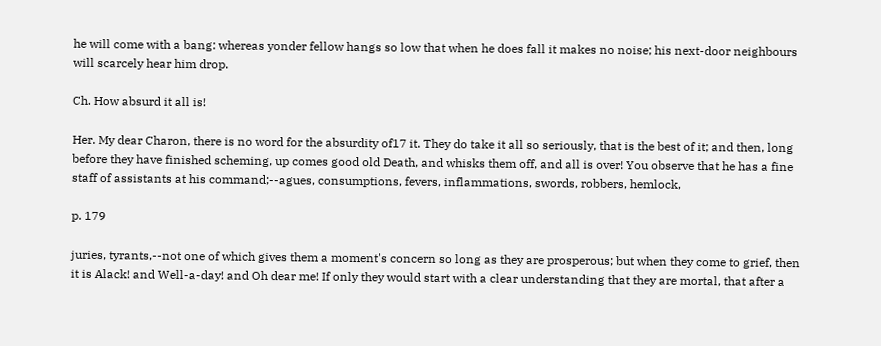he will come with a bang: whereas yonder fellow hangs so low that when he does fall it makes no noise; his next-door neighbours will scarcely hear him drop.

Ch. How absurd it all is!

Her. My dear Charon, there is no word for the absurdity of17 it. They do take it all so seriously, that is the best of it; and then, long before they have finished scheming, up comes good old Death, and whisks them off, and all is over! You observe that he has a fine staff of assistants at his command;--agues, consumptions, fevers, inflammations, swords, robbers, hemlock,

p. 179

juries, tyrants,--not one of which gives them a moment's concern so long as they are prosperous; but when they come to grief, then it is Alack! and Well-a-day! and Oh dear me! If only they would start with a clear understanding that they are mortal, that after a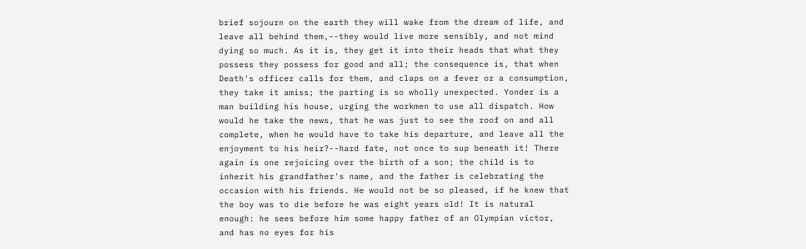brief sojourn on the earth they will wake from the dream of life, and leave all behind them,--they would live more sensibly, and not mind dying so much. As it is, they get it into their heads that what they possess they possess for good and all; the consequence is, that when Death's officer calls for them, and claps on a fever or a consumption, they take it amiss; the parting is so wholly unexpected. Yonder is a man building his house, urging the workmen to use all dispatch. How would he take the news, that he was just to see the roof on and all complete, when he would have to take his departure, and leave all the enjoyment to his heir?--hard fate, not once to sup beneath it! There again is one rejoicing over the birth of a son; the child is to inherit his grandfather's name, and the father is celebrating the occasion with his friends. He would not be so pleased, if he knew that the boy was to die before he was eight years old! It is natural enough: he sees before him some happy father of an Olympian victor, and has no eyes for his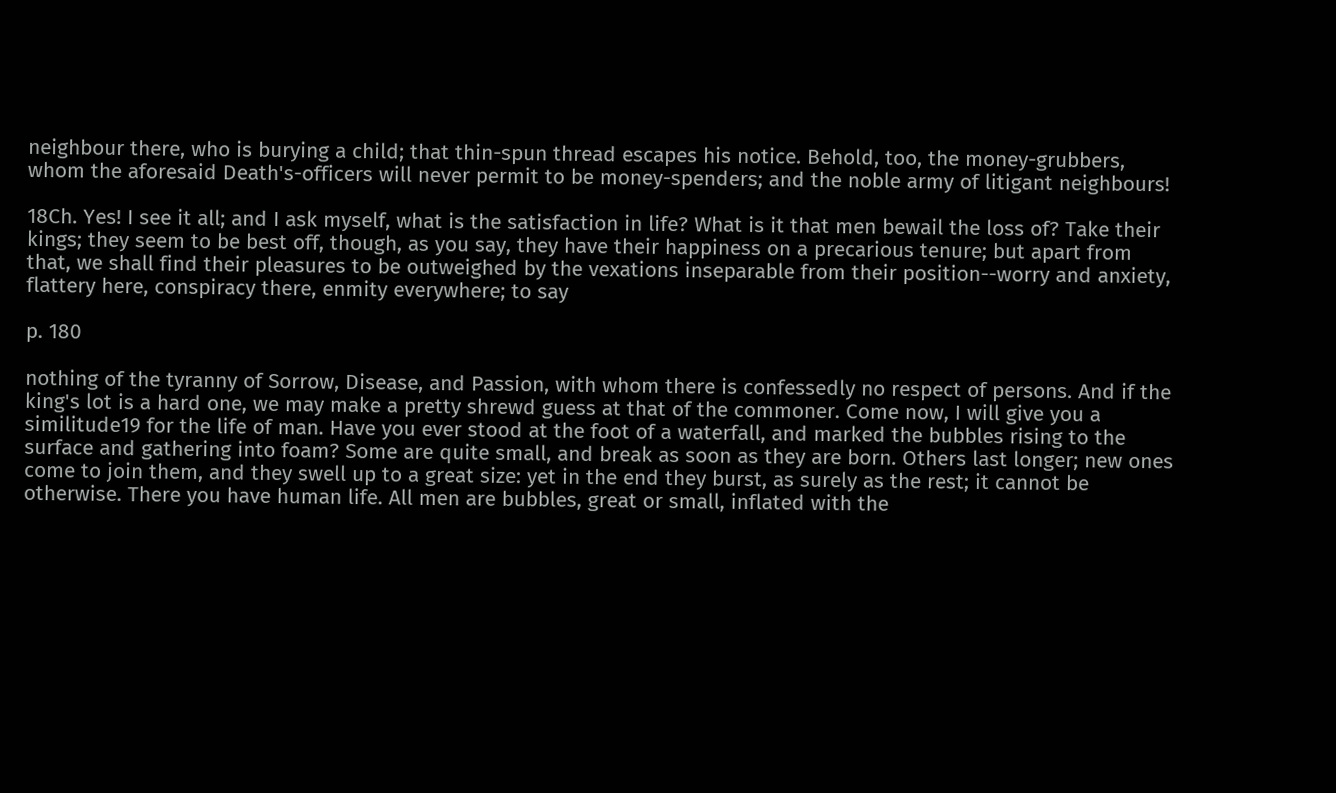neighbour there, who is burying a child; that thin-spun thread escapes his notice. Behold, too, the money-grubbers, whom the aforesaid Death's-officers will never permit to be money-spenders; and the noble army of litigant neighbours!

18Ch. Yes! I see it all; and I ask myself, what is the satisfaction in life? What is it that men bewail the loss of? Take their kings; they seem to be best off, though, as you say, they have their happiness on a precarious tenure; but apart from that, we shall find their pleasures to be outweighed by the vexations inseparable from their position--worry and anxiety, flattery here, conspiracy there, enmity everywhere; to say

p. 180

nothing of the tyranny of Sorrow, Disease, and Passion, with whom there is confessedly no respect of persons. And if the king's lot is a hard one, we may make a pretty shrewd guess at that of the commoner. Come now, I will give you a similitude19 for the life of man. Have you ever stood at the foot of a waterfall, and marked the bubbles rising to the surface and gathering into foam? Some are quite small, and break as soon as they are born. Others last longer; new ones come to join them, and they swell up to a great size: yet in the end they burst, as surely as the rest; it cannot be otherwise. There you have human life. All men are bubbles, great or small, inflated with the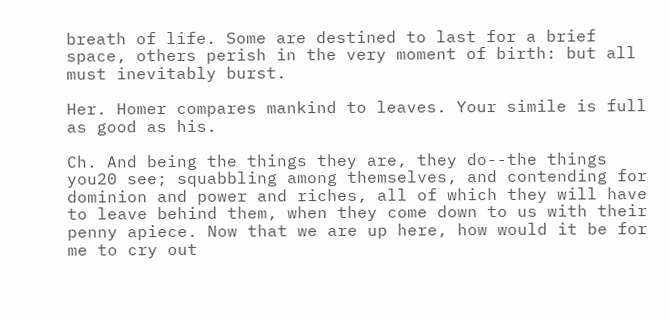breath of life. Some are destined to last for a brief space, others perish in the very moment of birth: but all must inevitably burst.

Her. Homer compares mankind to leaves. Your simile is full as good as his.

Ch. And being the things they are, they do--the things you20 see; squabbling among themselves, and contending for dominion and power and riches, all of which they will have to leave behind them, when they come down to us with their penny apiece. Now that we are up here, how would it be for me to cry out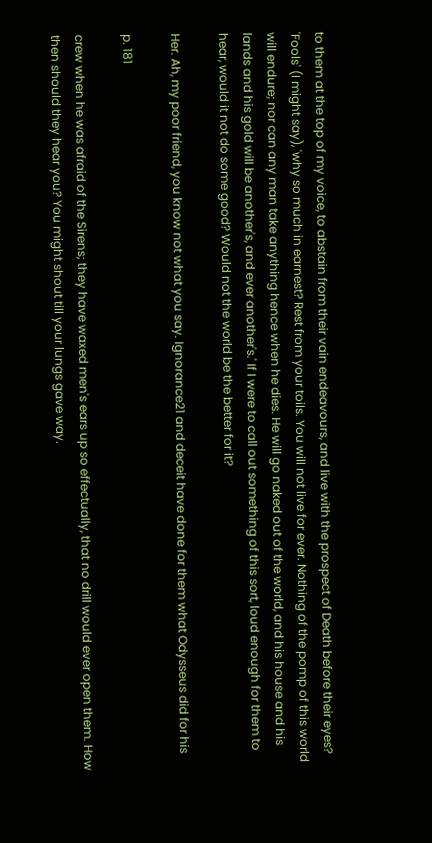to them at the top of my voice, to abstain from their vain endeavours, and live with the prospect of Death before their eyes? 'Fools' (I might say), 'why so much in earnest? Rest from your toils. You will not live for ever. Nothing of the pomp of this world will endure; nor can any man take anything hence when he dies. He will go naked out of the world, and his house and his lands and his gold will be another's, and ever another's.' If I were to call out something of this sort, loud enough for them to hear, would it not do some good? Would not the world be the better for it?

Her. Ah, my poor friend, you know not what you say. Ignorance21 and deceit have done for them what Odysseus did for his

p. 181

crew when he was afraid of the Sirens; they have waxed men's ears up so effectually, that no drill would ever open them. How then should they hear you? You might shout till your lungs gave way.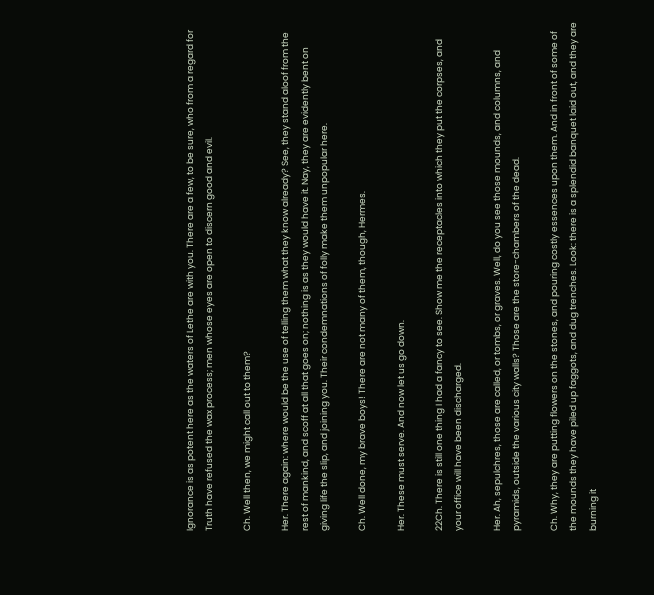Ignorance is as potent here as the waters of Lethe are with you. There are a few, to be sure, who from a regard for Truth have refused the wax process; men whose eyes are open to discern good and evil.

Ch. Well then, we might call out to them?

Her. There again: where would be the use of telling them what they know already? See, they stand aloof from the rest of mankind, and scoff at all that goes on; nothing is as they would have it. Nay, they are evidently bent on giving life the slip, and joining you. Their condemnations of folly make them unpopular here.

Ch. Well done, my brave boys! There are not many of them, though, Hermes.

Her. These must serve. And now let us go down.

22Ch. There is still one thing I had a fancy to see. Show me the receptacles into which they put the corpses, and your office will have been discharged.

Her. Ah, sepulchres, those are called, or tombs, or graves. Well, do you see those mounds, and columns, and pyramids, outside the various city walls? Those are the store-chambers of the dead.

Ch. Why, they are putting flowers on the stones, and pouring costly essences upon them. And in front of some of the mounds they have piled up faggots, and dug trenches. Look: there is a splendid banquet laid out, and they are burning it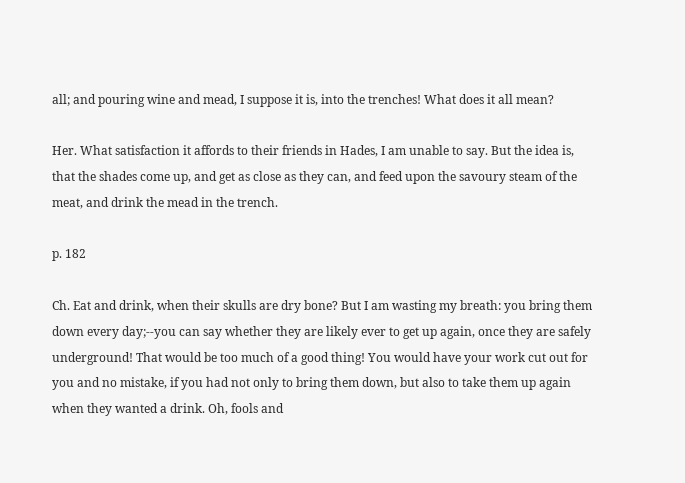all; and pouring wine and mead, I suppose it is, into the trenches! What does it all mean?

Her. What satisfaction it affords to their friends in Hades, I am unable to say. But the idea is, that the shades come up, and get as close as they can, and feed upon the savoury steam of the meat, and drink the mead in the trench.

p. 182

Ch. Eat and drink, when their skulls are dry bone? But I am wasting my breath: you bring them down every day;--you can say whether they are likely ever to get up again, once they are safely underground! That would be too much of a good thing! You would have your work cut out for you and no mistake, if you had not only to bring them down, but also to take them up again when they wanted a drink. Oh, fools and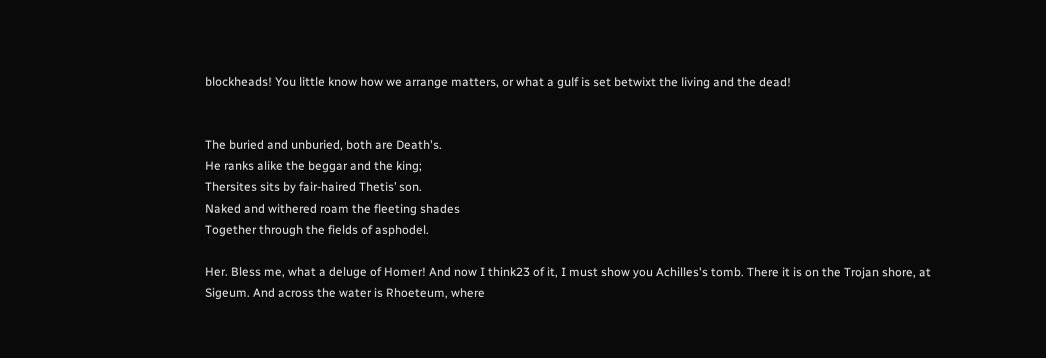blockheads! You little know how we arrange matters, or what a gulf is set betwixt the living and the dead!


The buried and unburied, both are Death's.
He ranks alike the beggar and the king;
Thersites sits by fair-haired Thetis’ son.
Naked and withered roam the fleeting shades
Together through the fields of asphodel.

Her. Bless me, what a deluge of Homer! And now I think23 of it, I must show you Achilles's tomb. There it is on the Trojan shore, at Sigeum. And across the water is Rhoeteum, where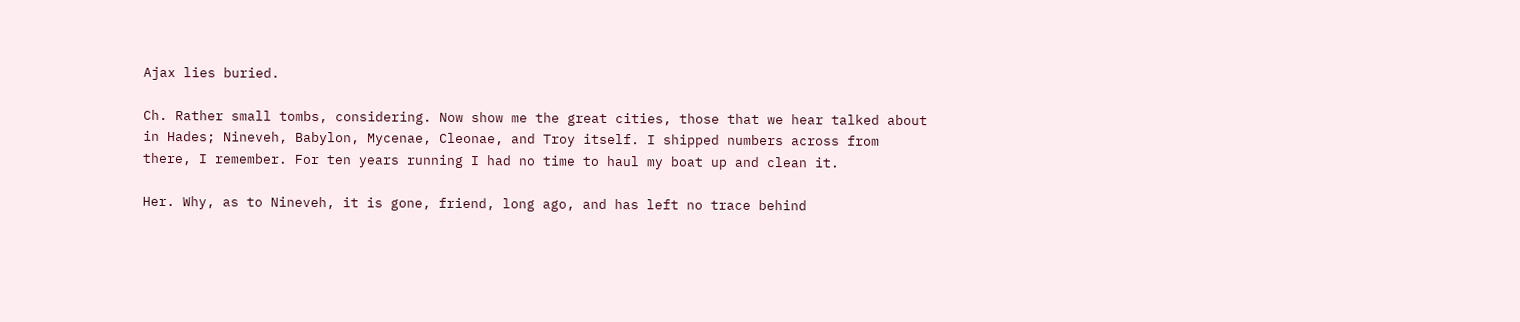Ajax lies buried.

Ch. Rather small tombs, considering. Now show me the great cities, those that we hear talked about in Hades; Nineveh, Babylon, Mycenae, Cleonae, and Troy itself. I shipped numbers across from there, I remember. For ten years running I had no time to haul my boat up and clean it.

Her. Why, as to Nineveh, it is gone, friend, long ago, and has left no trace behind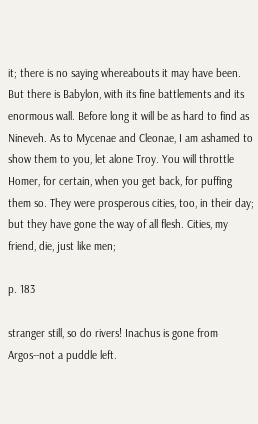it; there is no saying whereabouts it may have been. But there is Babylon, with its fine battlements and its enormous wall. Before long it will be as hard to find as Nineveh. As to Mycenae and Cleonae, I am ashamed to show them to you, let alone Troy. You will throttle Homer, for certain, when you get back, for puffing them so. They were prosperous cities, too, in their day; but they have gone the way of all flesh. Cities, my friend, die, just like men;

p. 183

stranger still, so do rivers! Inachus is gone from Argos--not a puddle left.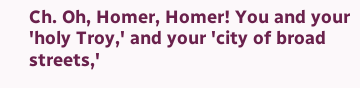Ch. Oh, Homer, Homer! You and your 'holy Troy,' and your 'city of broad streets,'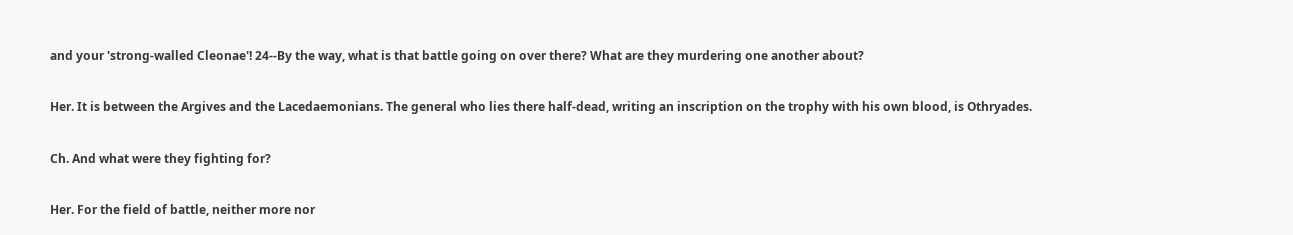and your 'strong-walled Cleonae'! 24--By the way, what is that battle going on over there? What are they murdering one another about?

Her. It is between the Argives and the Lacedaemonians. The general who lies there half-dead, writing an inscription on the trophy with his own blood, is Othryades.

Ch. And what were they fighting for?

Her. For the field of battle, neither more nor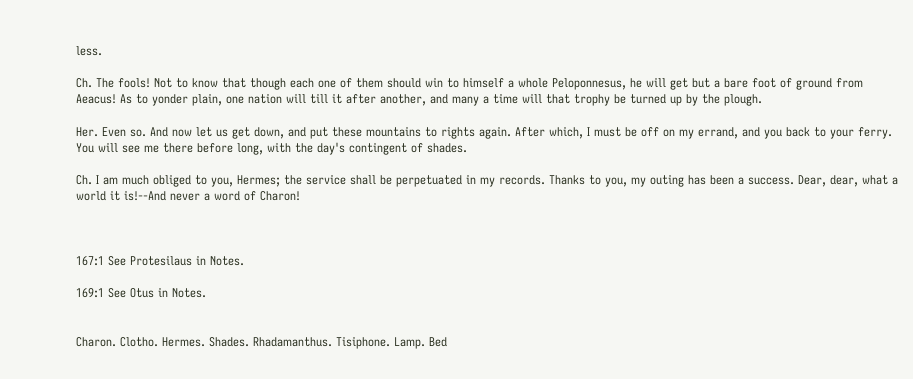less.

Ch. The fools! Not to know that though each one of them should win to himself a whole Peloponnesus, he will get but a bare foot of ground from Aeacus! As to yonder plain, one nation will till it after another, and many a time will that trophy be turned up by the plough.

Her. Even so. And now let us get down, and put these mountains to rights again. After which, I must be off on my errand, and you back to your ferry. You will see me there before long, with the day's contingent of shades.

Ch. I am much obliged to you, Hermes; the service shall be perpetuated in my records. Thanks to you, my outing has been a success. Dear, dear, what a world it is!--And never a word of Charon!



167:1 See Protesilaus in Notes.

169:1 See Otus in Notes.


Charon. Clotho. Hermes. Shades. Rhadamanthus. Tisiphone. Lamp. Bed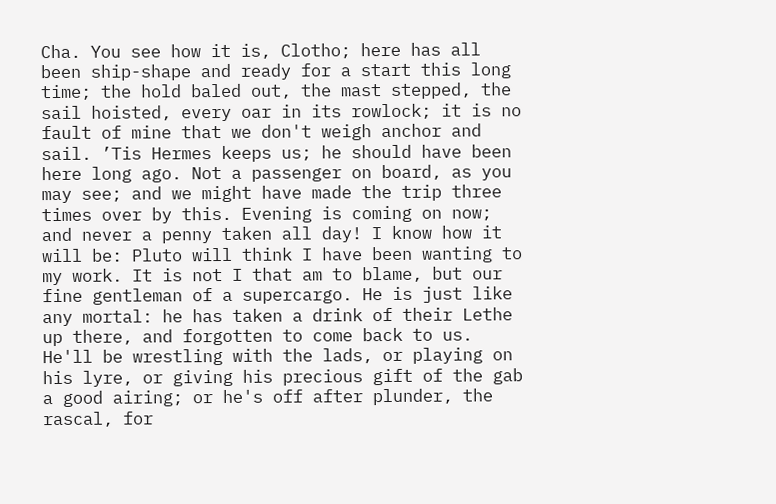Cha. You see how it is, Clotho; here has all been ship-shape and ready for a start this long time; the hold baled out, the mast stepped, the sail hoisted, every oar in its rowlock; it is no fault of mine that we don't weigh anchor and sail. ’Tis Hermes keeps us; he should have been here long ago. Not a passenger on board, as you may see; and we might have made the trip three times over by this. Evening is coming on now; and never a penny taken all day! I know how it will be: Pluto will think I have been wanting to my work. It is not I that am to blame, but our fine gentleman of a supercargo. He is just like any mortal: he has taken a drink of their Lethe up there, and forgotten to come back to us. He'll be wrestling with the lads, or playing on his lyre, or giving his precious gift of the gab a good airing; or he's off after plunder, the rascal, for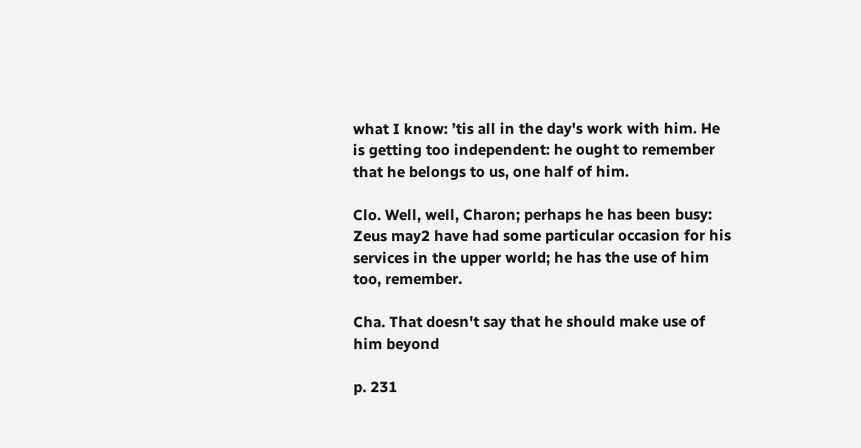what I know: ’tis all in the day's work with him. He is getting too independent: he ought to remember that he belongs to us, one half of him.

Clo. Well, well, Charon; perhaps he has been busy: Zeus may2 have had some particular occasion for his services in the upper world; he has the use of him too, remember.

Cha. That doesn't say that he should make use of him beyond

p. 231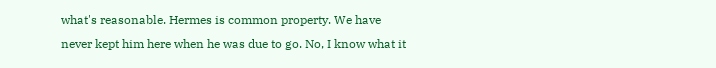what's reasonable. Hermes is common property. We have never kept him here when he was due to go. No, I know what it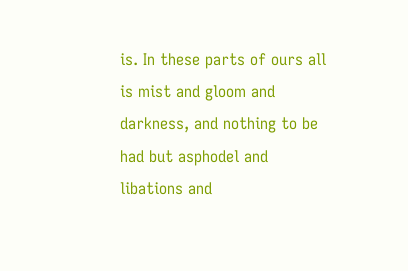is. In these parts of ours all is mist and gloom and darkness, and nothing to be had but asphodel and libations and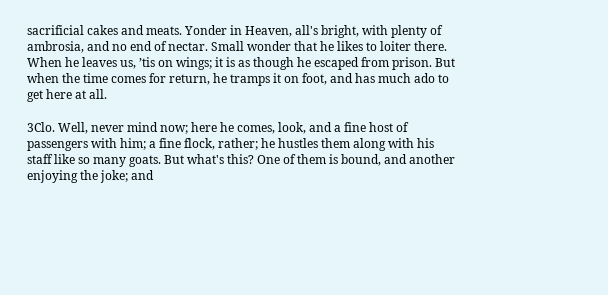sacrificial cakes and meats. Yonder in Heaven, all's bright, with plenty of ambrosia, and no end of nectar. Small wonder that he likes to loiter there. When he leaves us, ’tis on wings; it is as though he escaped from prison. But when the time comes for return, he tramps it on foot, and has much ado to get here at all.

3Clo. Well, never mind now; here he comes, look, and a fine host of passengers with him; a fine flock, rather; he hustles them along with his staff like so many goats. But what's this? One of them is bound, and another enjoying the joke; and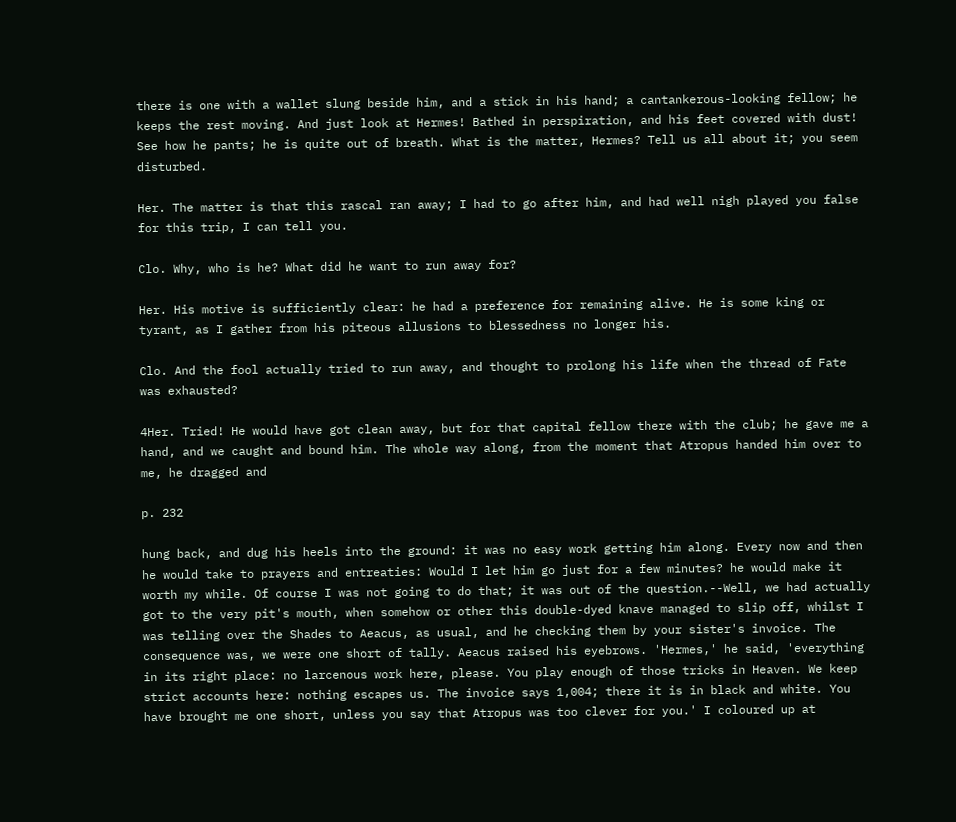there is one with a wallet slung beside him, and a stick in his hand; a cantankerous-looking fellow; he keeps the rest moving. And just look at Hermes! Bathed in perspiration, and his feet covered with dust! See how he pants; he is quite out of breath. What is the matter, Hermes? Tell us all about it; you seem disturbed.

Her. The matter is that this rascal ran away; I had to go after him, and had well nigh played you false for this trip, I can tell you.

Clo. Why, who is he? What did he want to run away for?

Her. His motive is sufficiently clear: he had a preference for remaining alive. He is some king or tyrant, as I gather from his piteous allusions to blessedness no longer his.

Clo. And the fool actually tried to run away, and thought to prolong his life when the thread of Fate was exhausted?

4Her. Tried! He would have got clean away, but for that capital fellow there with the club; he gave me a hand, and we caught and bound him. The whole way along, from the moment that Atropus handed him over to me, he dragged and

p. 232

hung back, and dug his heels into the ground: it was no easy work getting him along. Every now and then he would take to prayers and entreaties: Would I let him go just for a few minutes? he would make it worth my while. Of course I was not going to do that; it was out of the question.--Well, we had actually got to the very pit's mouth, when somehow or other this double-dyed knave managed to slip off, whilst I was telling over the Shades to Aeacus, as usual, and he checking them by your sister's invoice. The consequence was, we were one short of tally. Aeacus raised his eyebrows. 'Hermes,' he said, 'everything in its right place: no larcenous work here, please. You play enough of those tricks in Heaven. We keep strict accounts here: nothing escapes us. The invoice says 1,004; there it is in black and white. You have brought me one short, unless you say that Atropus was too clever for you.' I coloured up at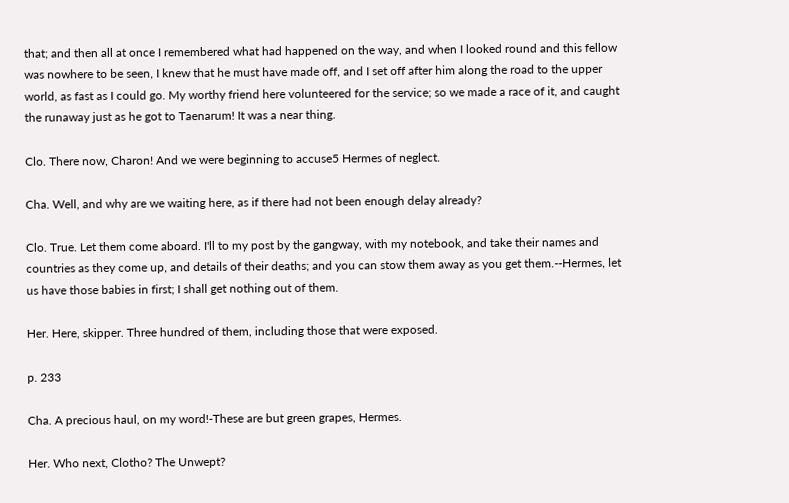that; and then all at once I remembered what had happened on the way, and when I looked round and this fellow was nowhere to be seen, I knew that he must have made off, and I set off after him along the road to the upper world, as fast as I could go. My worthy friend here volunteered for the service; so we made a race of it, and caught the runaway just as he got to Taenarum! It was a near thing.

Clo. There now, Charon! And we were beginning to accuse5 Hermes of neglect.

Cha. Well, and why are we waiting here, as if there had not been enough delay already?

Clo. True. Let them come aboard. I'll to my post by the gangway, with my notebook, and take their names and countries as they come up, and details of their deaths; and you can stow them away as you get them.--Hermes, let us have those babies in first; I shall get nothing out of them.

Her. Here, skipper. Three hundred of them, including those that were exposed.

p. 233

Cha. A precious haul, on my word!-These are but green grapes, Hermes.

Her. Who next, Clotho? The Unwept?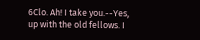6Clo. Ah! I take you.--Yes, up with the old fellows. I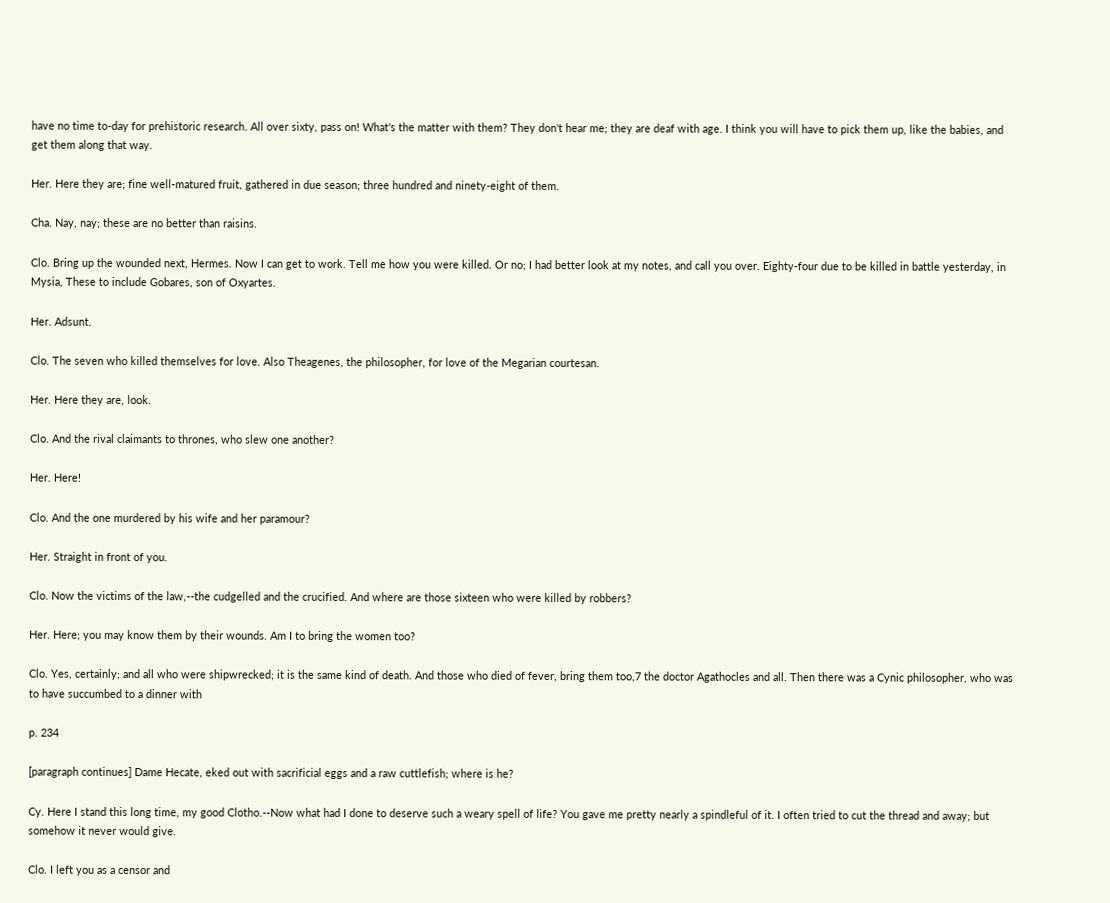have no time to-day for prehistoric research. All over sixty, pass on! What's the matter with them? They don't hear me; they are deaf with age. I think you will have to pick them up, like the babies, and get them along that way.

Her. Here they are; fine well-matured fruit, gathered in due season; three hundred and ninety-eight of them.

Cha. Nay, nay; these are no better than raisins.

Clo. Bring up the wounded next, Hermes. Now I can get to work. Tell me how you were killed. Or no; I had better look at my notes, and call you over. Eighty-four due to be killed in battle yesterday, in Mysia, These to include Gobares, son of Oxyartes.

Her. Adsunt.

Clo. The seven who killed themselves for love. Also Theagenes, the philosopher, for love of the Megarian courtesan.

Her. Here they are, look.

Clo. And the rival claimants to thrones, who slew one another?

Her. Here!

Clo. And the one murdered by his wife and her paramour?

Her. Straight in front of you.

Clo. Now the victims of the law,--the cudgelled and the crucified. And where are those sixteen who were killed by robbers?

Her. Here; you may know them by their wounds. Am I to bring the women too?

Clo. Yes, certainly; and all who were shipwrecked; it is the same kind of death. And those who died of fever, bring them too,7 the doctor Agathocles and all. Then there was a Cynic philosopher, who was to have succumbed to a dinner with

p. 234

[paragraph continues] Dame Hecate, eked out with sacrificial eggs and a raw cuttlefish; where is he?

Cy. Here I stand this long time, my good Clotho.--Now what had I done to deserve such a weary spell of life? You gave me pretty nearly a spindleful of it. I often tried to cut the thread and away; but somehow it never would give.

Clo. I left you as a censor and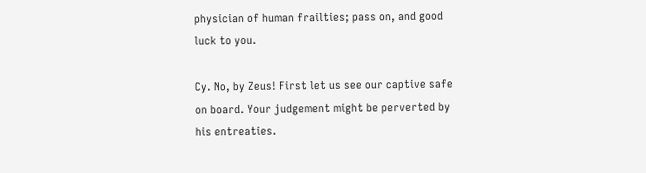physician of human frailties; pass on, and good luck to you.

Cy. No, by Zeus! First let us see our captive safe on board. Your judgement might be perverted by his entreaties.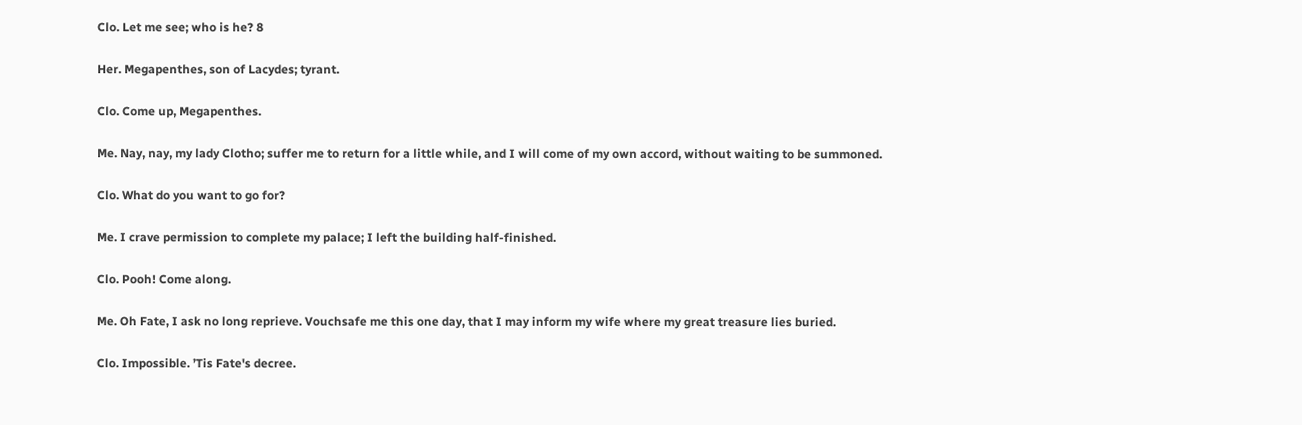Clo. Let me see; who is he? 8

Her. Megapenthes, son of Lacydes; tyrant.

Clo. Come up, Megapenthes.

Me. Nay, nay, my lady Clotho; suffer me to return for a little while, and I will come of my own accord, without waiting to be summoned.

Clo. What do you want to go for?

Me. I crave permission to complete my palace; I left the building half-finished.

Clo. Pooh! Come along.

Me. Oh Fate, I ask no long reprieve. Vouchsafe me this one day, that I may inform my wife where my great treasure lies buried.

Clo. Impossible. ’Tis Fate's decree.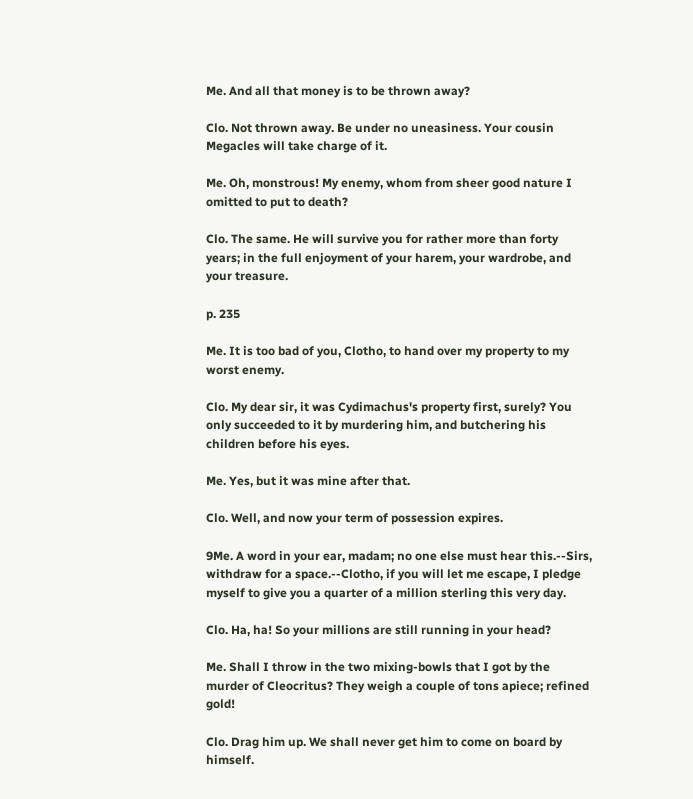Me. And all that money is to be thrown away?

Clo. Not thrown away. Be under no uneasiness. Your cousin Megacles will take charge of it.

Me. Oh, monstrous! My enemy, whom from sheer good nature I omitted to put to death?

Clo. The same. He will survive you for rather more than forty years; in the full enjoyment of your harem, your wardrobe, and your treasure.

p. 235

Me. It is too bad of you, Clotho, to hand over my property to my worst enemy.

Clo. My dear sir, it was Cydimachus's property first, surely? You only succeeded to it by murdering him, and butchering his children before his eyes.

Me. Yes, but it was mine after that.

Clo. Well, and now your term of possession expires.

9Me. A word in your ear, madam; no one else must hear this.--Sirs, withdraw for a space.--Clotho, if you will let me escape, I pledge myself to give you a quarter of a million sterling this very day.

Clo. Ha, ha! So your millions are still running in your head?

Me. Shall I throw in the two mixing-bowls that I got by the murder of Cleocritus? They weigh a couple of tons apiece; refined gold!

Clo. Drag him up. We shall never get him to come on board by himself.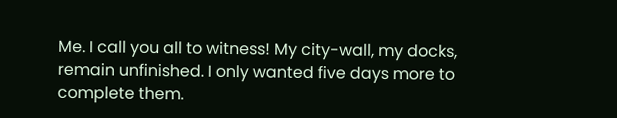Me. I call you all to witness! My city-wall, my docks, remain unfinished. I only wanted five days more to complete them.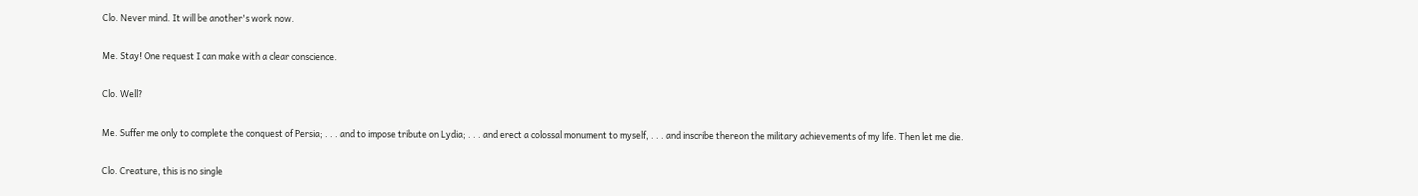Clo. Never mind. It will be another's work now.

Me. Stay! One request I can make with a clear conscience.

Clo. Well?

Me. Suffer me only to complete the conquest of Persia; . . . and to impose tribute on Lydia; . . . and erect a colossal monument to myself, . . . and inscribe thereon the military achievements of my life. Then let me die.

Clo. Creature, this is no single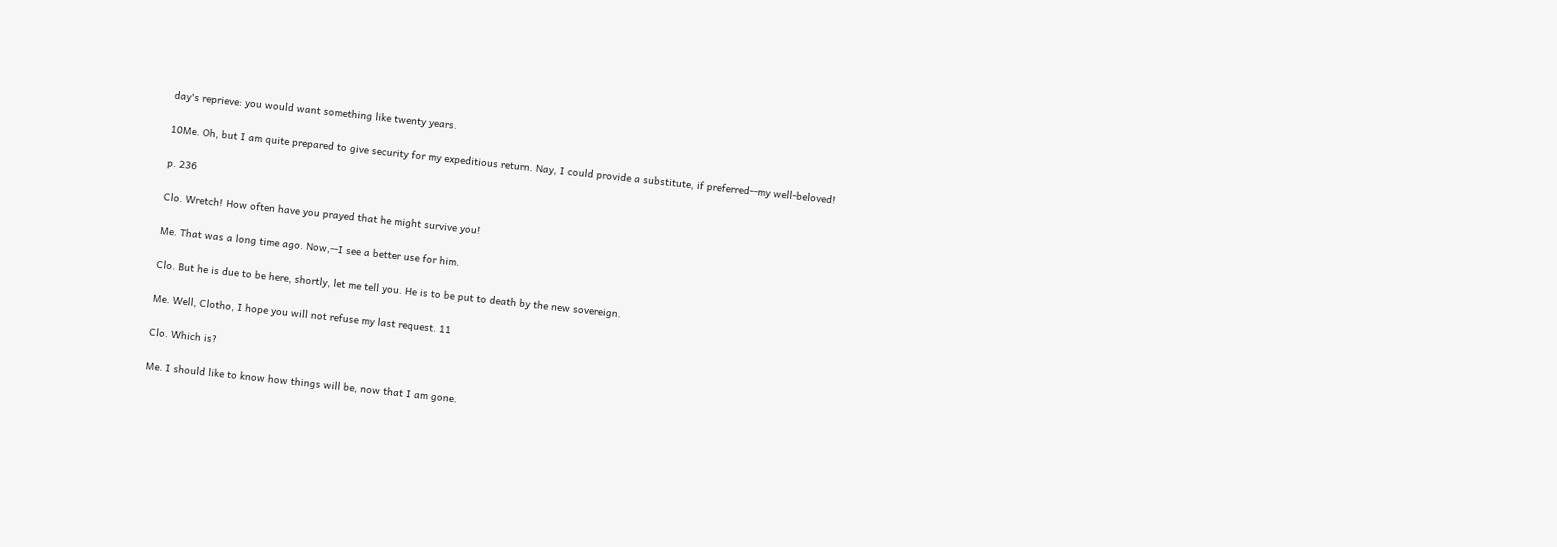day's reprieve: you would want something like twenty years.

10Me. Oh, but I am quite prepared to give security for my expeditious return. Nay, I could provide a substitute, if preferred--my well-beloved!

p. 236

Clo. Wretch! How often have you prayed that he might survive you!

Me. That was a long time ago. Now,--I see a better use for him.

Clo. But he is due to be here, shortly, let me tell you. He is to be put to death by the new sovereign.

Me. Well, Clotho, I hope you will not refuse my last request. 11

Clo. Which is?

Me. I should like to know how things will be, now that I am gone.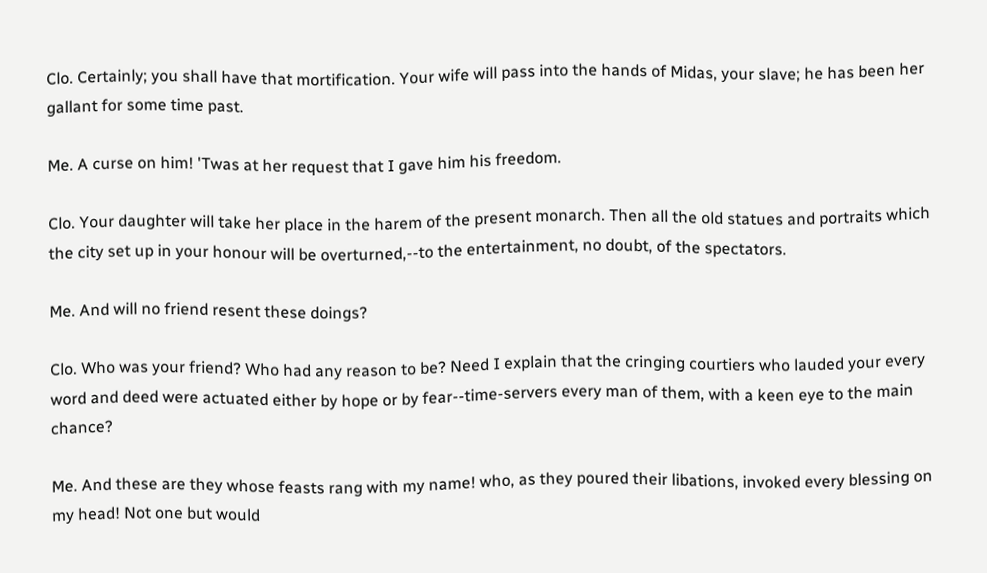Clo. Certainly; you shall have that mortification. Your wife will pass into the hands of Midas, your slave; he has been her gallant for some time past.

Me. A curse on him! 'Twas at her request that I gave him his freedom.

Clo. Your daughter will take her place in the harem of the present monarch. Then all the old statues and portraits which the city set up in your honour will be overturned,--to the entertainment, no doubt, of the spectators.

Me. And will no friend resent these doings?

Clo. Who was your friend? Who had any reason to be? Need I explain that the cringing courtiers who lauded your every word and deed were actuated either by hope or by fear--time-servers every man of them, with a keen eye to the main chance?

Me. And these are they whose feasts rang with my name! who, as they poured their libations, invoked every blessing on my head! Not one but would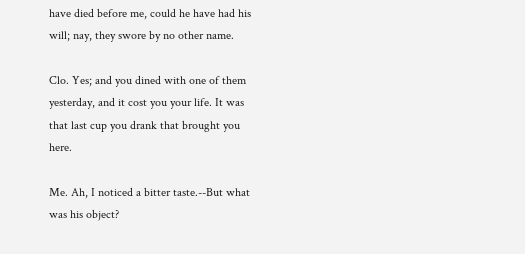have died before me, could he have had his will; nay, they swore by no other name.

Clo. Yes; and you dined with one of them yesterday, and it cost you your life. It was that last cup you drank that brought you here.

Me. Ah, I noticed a bitter taste.--But what was his object?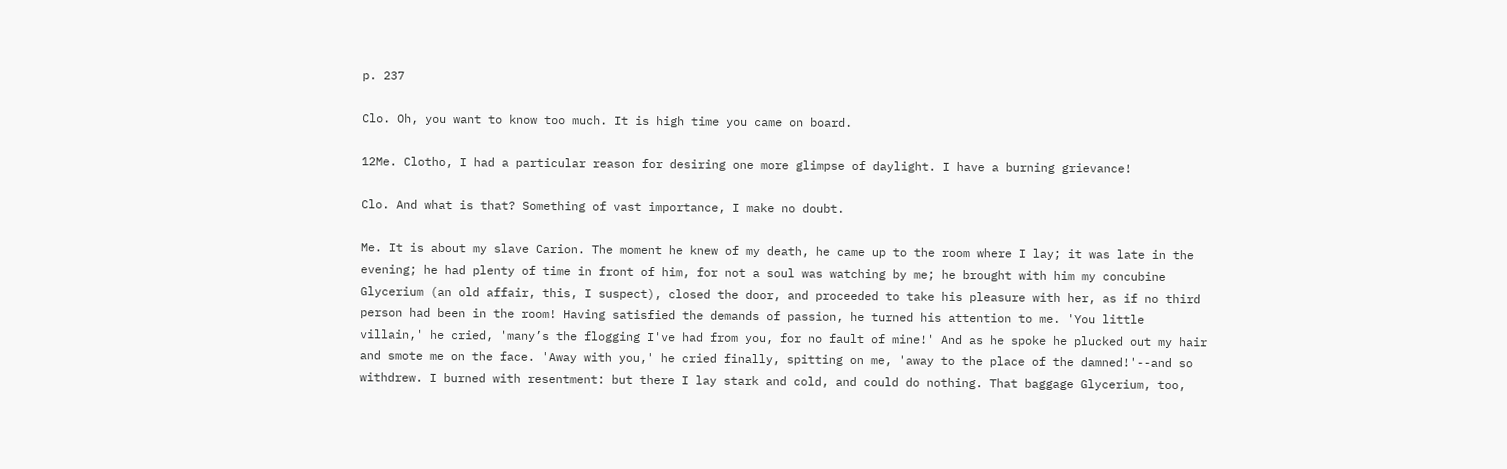p. 237

Clo. Oh, you want to know too much. It is high time you came on board.

12Me. Clotho, I had a particular reason for desiring one more glimpse of daylight. I have a burning grievance!

Clo. And what is that? Something of vast importance, I make no doubt.

Me. It is about my slave Carion. The moment he knew of my death, he came up to the room where I lay; it was late in the evening; he had plenty of time in front of him, for not a soul was watching by me; he brought with him my concubine Glycerium (an old affair, this, I suspect), closed the door, and proceeded to take his pleasure with her, as if no third person had been in the room! Having satisfied the demands of passion, he turned his attention to me. 'You little villain,' he cried, 'many’s the flogging I've had from you, for no fault of mine!' And as he spoke he plucked out my hair and smote me on the face. 'Away with you,' he cried finally, spitting on me, 'away to the place of the damned!'--and so withdrew. I burned with resentment: but there I lay stark and cold, and could do nothing. That baggage Glycerium, too,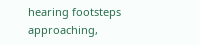hearing footsteps approaching,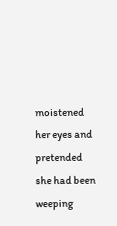moistened her eyes and pretended she had been weeping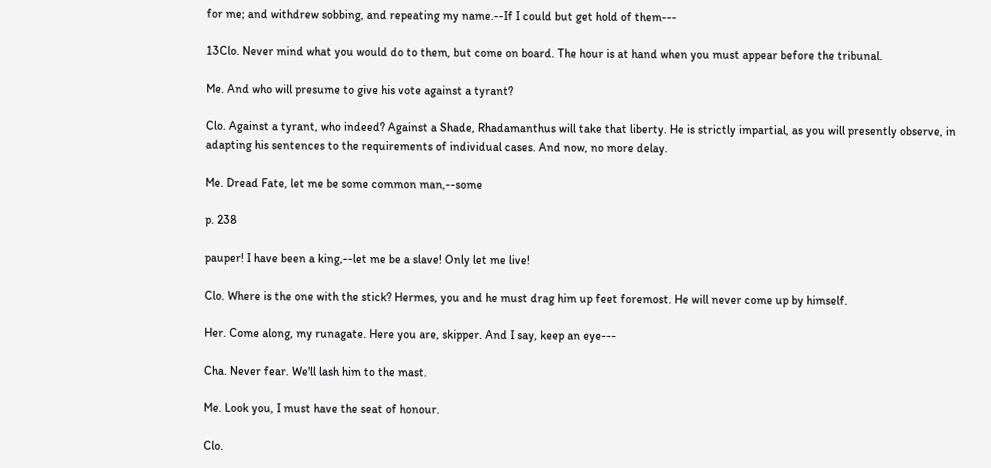for me; and withdrew sobbing, and repeating my name.--If I could but get hold of them---

13Clo. Never mind what you would do to them, but come on board. The hour is at hand when you must appear before the tribunal.

Me. And who will presume to give his vote against a tyrant?

Clo. Against a tyrant, who indeed? Against a Shade, Rhadamanthus will take that liberty. He is strictly impartial, as you will presently observe, in adapting his sentences to the requirements of individual cases. And now, no more delay.

Me. Dread Fate, let me be some common man,--some

p. 238

pauper! I have been a king,--let me be a slave! Only let me live!

Clo. Where is the one with the stick? Hermes, you and he must drag him up feet foremost. He will never come up by himself.

Her. Come along, my runagate. Here you are, skipper. And I say, keep an eye---

Cha. Never fear. We'll lash him to the mast.

Me. Look you, I must have the seat of honour.

Clo.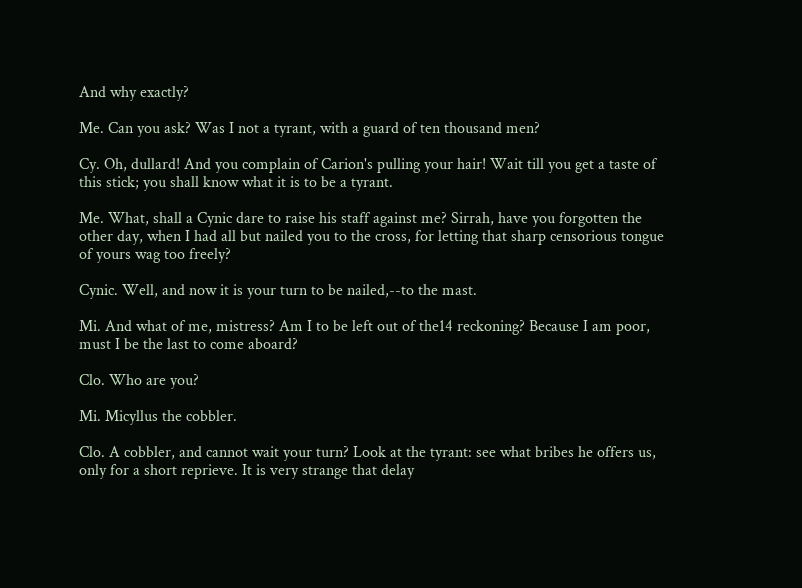And why exactly?

Me. Can you ask? Was I not a tyrant, with a guard of ten thousand men?

Cy. Oh, dullard! And you complain of Carion's pulling your hair! Wait till you get a taste of this stick; you shall know what it is to be a tyrant.

Me. What, shall a Cynic dare to raise his staff against me? Sirrah, have you forgotten the other day, when I had all but nailed you to the cross, for letting that sharp censorious tongue of yours wag too freely?

Cynic. Well, and now it is your turn to be nailed,--to the mast.

Mi. And what of me, mistress? Am I to be left out of the14 reckoning? Because I am poor, must I be the last to come aboard?

Clo. Who are you?

Mi. Micyllus the cobbler.

Clo. A cobbler, and cannot wait your turn? Look at the tyrant: see what bribes he offers us, only for a short reprieve. It is very strange that delay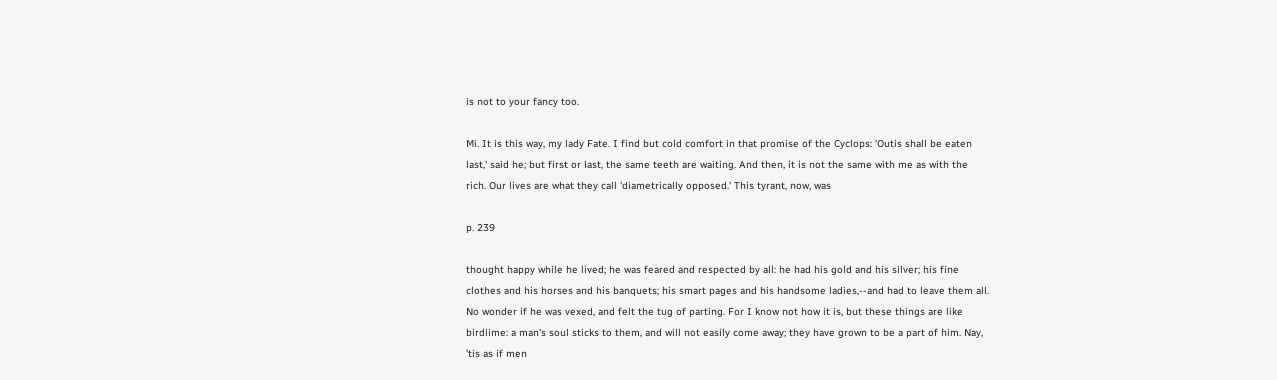is not to your fancy too.

Mi. It is this way, my lady Fate. I find but cold comfort in that promise of the Cyclops: 'Outis shall be eaten last,' said he; but first or last, the same teeth are waiting. And then, it is not the same with me as with the rich. Our lives are what they call 'diametrically opposed.' This tyrant, now, was

p. 239

thought happy while he lived; he was feared and respected by all: he had his gold and his silver; his fine clothes and his horses and his banquets; his smart pages and his handsome ladies,--and had to leave them all. No wonder if he was vexed, and felt the tug of parting. For I know not how it is, but these things are like birdlime: a man's soul sticks to them, and will not easily come away; they have grown to be a part of him. Nay, ’tis as if men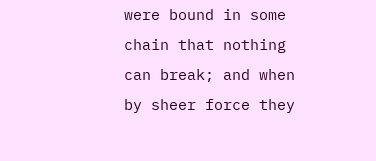were bound in some chain that nothing can break; and when by sheer force they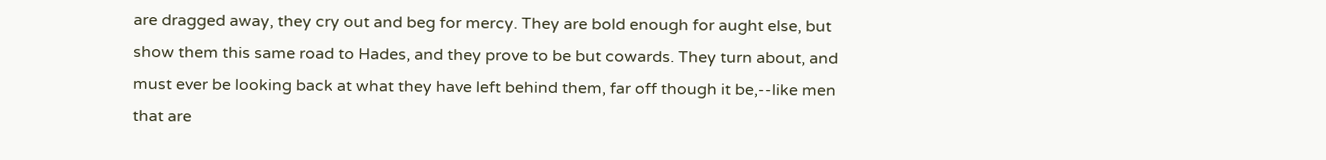are dragged away, they cry out and beg for mercy. They are bold enough for aught else, but show them this same road to Hades, and they prove to be but cowards. They turn about, and must ever be looking back at what they have left behind them, far off though it be,--like men that are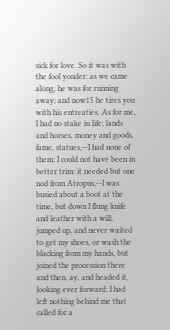sick for love. So it was with the fool yonder: as we came along, he was for running away; and now15 he tires you with his entreaties. As for me, I had no stake in life; lands and horses, money and goods, fame, statues,--I had none of them; I could not have been in better trim: it needed but one nod from Atropus,--I was busied about a boot at the time, but down I flung knife and leather with a will, jumped up, and never waited to get my shoes, or wash the blacking from my hands, but joined the procession there and then, ay, and headed it, looking ever forward; I had left nothing behind me that called for a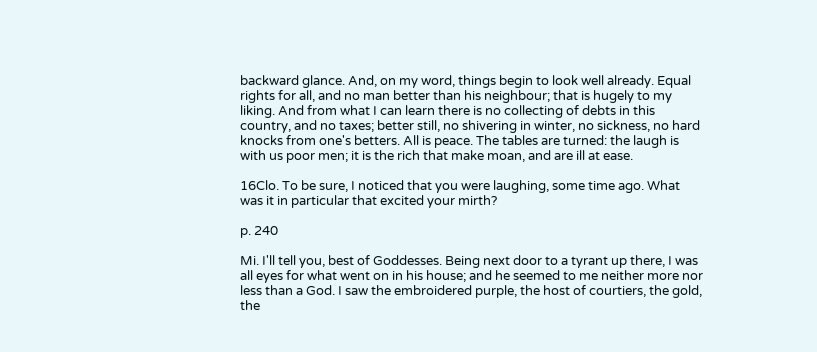backward glance. And, on my word, things begin to look well already. Equal rights for all, and no man better than his neighbour; that is hugely to my liking. And from what I can learn there is no collecting of debts in this country, and no taxes; better still, no shivering in winter, no sickness, no hard knocks from one's betters. All is peace. The tables are turned: the laugh is with us poor men; it is the rich that make moan, and are ill at ease.

16Clo. To be sure, I noticed that you were laughing, some time ago. What was it in particular that excited your mirth?

p. 240

Mi. I'll tell you, best of Goddesses. Being next door to a tyrant up there, I was all eyes for what went on in his house; and he seemed to me neither more nor less than a God. I saw the embroidered purple, the host of courtiers, the gold, the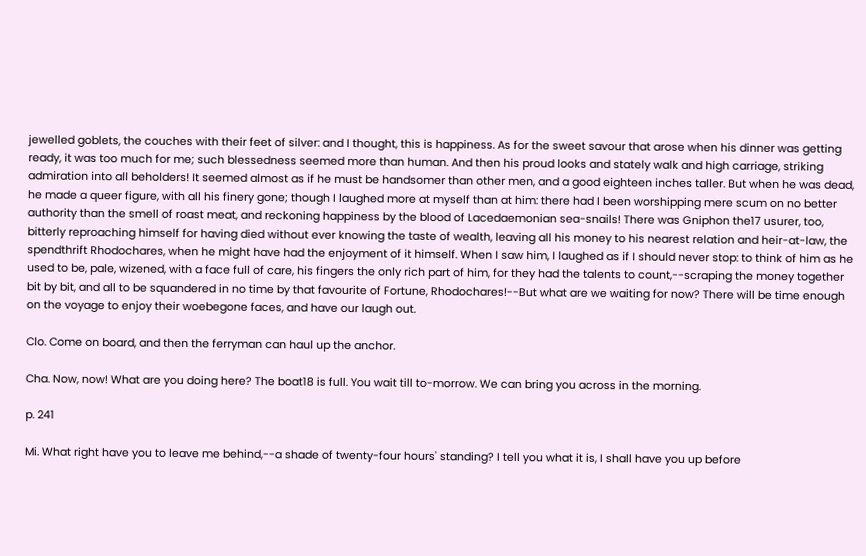jewelled goblets, the couches with their feet of silver: and I thought, this is happiness. As for the sweet savour that arose when his dinner was getting ready, it was too much for me; such blessedness seemed more than human. And then his proud looks and stately walk and high carriage, striking admiration into all beholders! It seemed almost as if he must be handsomer than other men, and a good eighteen inches taller. But when he was dead, he made a queer figure, with all his finery gone; though I laughed more at myself than at him: there had I been worshipping mere scum on no better authority than the smell of roast meat, and reckoning happiness by the blood of Lacedaemonian sea-snails! There was Gniphon the17 usurer, too, bitterly reproaching himself for having died without ever knowing the taste of wealth, leaving all his money to his nearest relation and heir-at-law, the spendthrift Rhodochares, when he might have had the enjoyment of it himself. When I saw him, I laughed as if I should never stop: to think of him as he used to be, pale, wizened, with a face full of care, his fingers the only rich part of him, for they had the talents to count,--scraping the money together bit by bit, and all to be squandered in no time by that favourite of Fortune, Rhodochares!--But what are we waiting for now? There will be time enough on the voyage to enjoy their woebegone faces, and have our laugh out.

Clo. Come on board, and then the ferryman can haul up the anchor.

Cha. Now, now! What are you doing here? The boat18 is full. You wait till to-morrow. We can bring you across in the morning.

p. 241

Mi. What right have you to leave me behind,--a shade of twenty-four hours' standing? I tell you what it is, I shall have you up before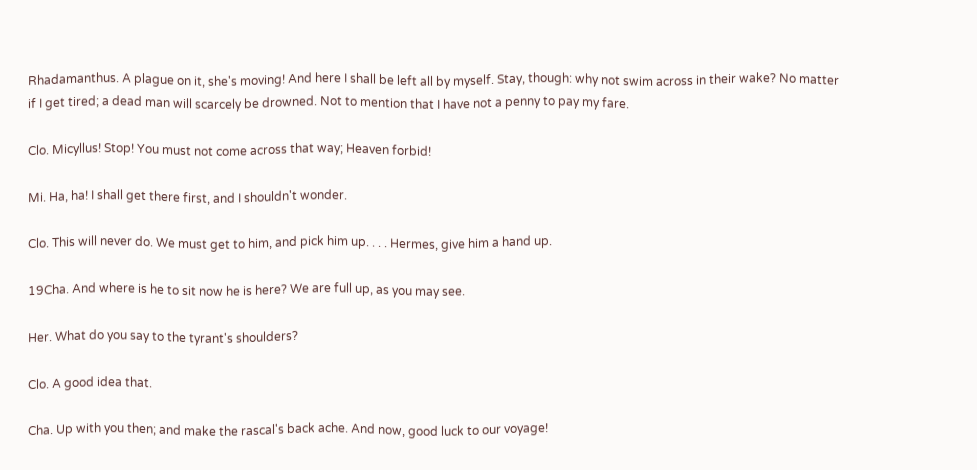Rhadamanthus. A plague on it, she's moving! And here I shall be left all by myself. Stay, though: why not swim across in their wake? No matter if I get tired; a dead man will scarcely be drowned. Not to mention that I have not a penny to pay my fare.

Clo. Micyllus! Stop! You must not come across that way; Heaven forbid!

Mi. Ha, ha! I shall get there first, and I shouldn't wonder.

Clo. This will never do. We must get to him, and pick him up. . . . Hermes, give him a hand up.

19Cha. And where is he to sit now he is here? We are full up, as you may see.

Her. What do you say to the tyrant's shoulders?

Clo. A good idea that.

Cha. Up with you then; and make the rascal's back ache. And now, good luck to our voyage!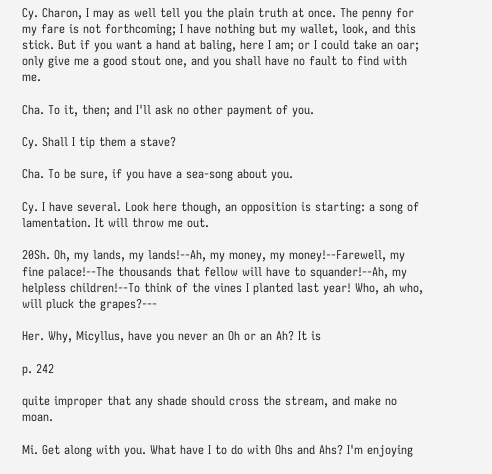Cy. Charon, I may as well tell you the plain truth at once. The penny for my fare is not forthcoming; I have nothing but my wallet, look, and this stick. But if you want a hand at baling, here I am; or I could take an oar; only give me a good stout one, and you shall have no fault to find with me.

Cha. To it, then; and I'll ask no other payment of you.

Cy. Shall I tip them a stave?

Cha. To be sure, if you have a sea-song about you.

Cy. I have several. Look here though, an opposition is starting: a song of lamentation. It will throw me out.

20Sh. Oh, my lands, my lands!--Ah, my money, my money!--Farewell, my fine palace!--The thousands that fellow will have to squander!--Ah, my helpless children!--To think of the vines I planted last year! Who, ah who, will pluck the grapes?---

Her. Why, Micyllus, have you never an Oh or an Ah? It is

p. 242

quite improper that any shade should cross the stream, and make no moan.

Mi. Get along with you. What have I to do with Ohs and Ahs? I'm enjoying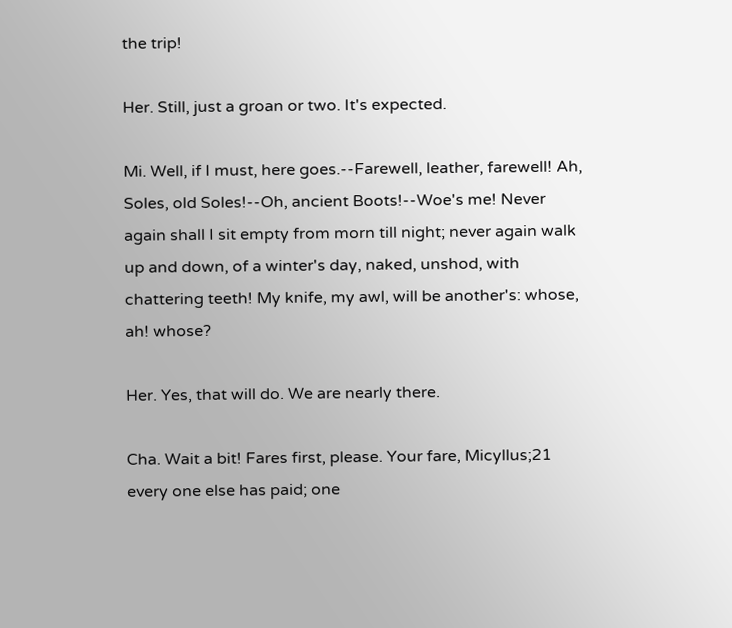the trip!

Her. Still, just a groan or two. It's expected.

Mi. Well, if I must, here goes.--Farewell, leather, farewell! Ah, Soles, old Soles!--Oh, ancient Boots!--Woe's me! Never again shall I sit empty from morn till night; never again walk up and down, of a winter's day, naked, unshod, with chattering teeth! My knife, my awl, will be another's: whose, ah! whose?

Her. Yes, that will do. We are nearly there.

Cha. Wait a bit! Fares first, please. Your fare, Micyllus;21 every one else has paid; one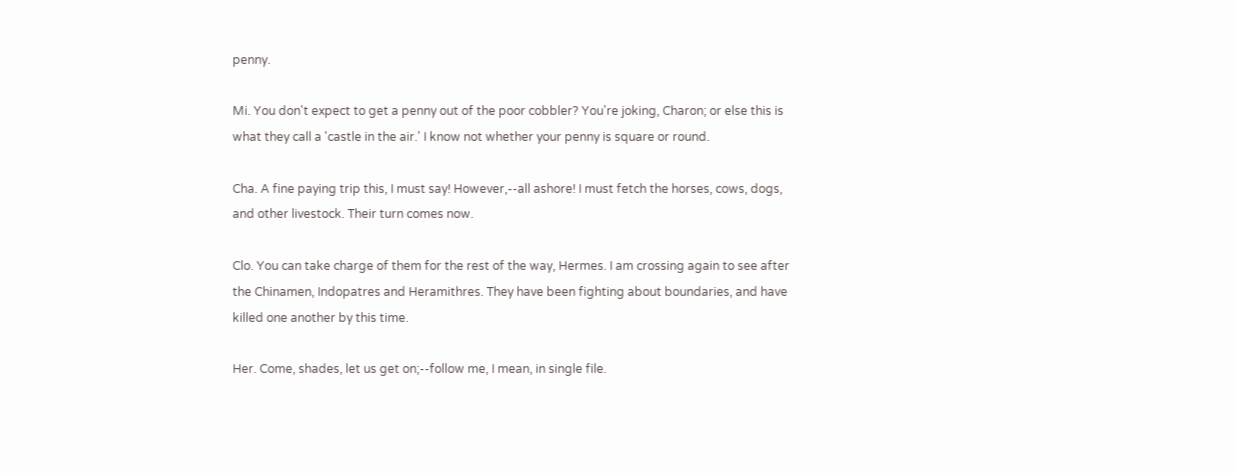penny.

Mi. You don't expect to get a penny out of the poor cobbler? You're joking, Charon; or else this is what they call a 'castle in the air.' I know not whether your penny is square or round.

Cha. A fine paying trip this, I must say! However,--all ashore! I must fetch the horses, cows, dogs, and other livestock. Their turn comes now.

Clo. You can take charge of them for the rest of the way, Hermes. I am crossing again to see after the Chinamen, Indopatres and Heramithres. They have been fighting about boundaries, and have killed one another by this time.

Her. Come, shades, let us get on;--follow me, I mean, in single file.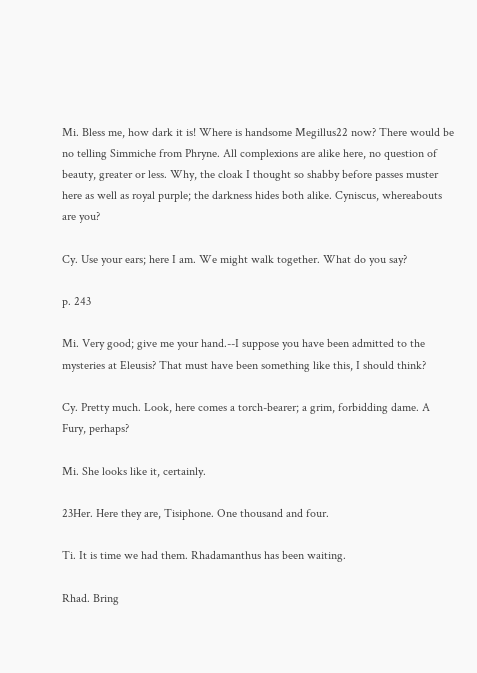Mi. Bless me, how dark it is! Where is handsome Megillus22 now? There would be no telling Simmiche from Phryne. All complexions are alike here, no question of beauty, greater or less. Why, the cloak I thought so shabby before passes muster here as well as royal purple; the darkness hides both alike. Cyniscus, whereabouts are you?

Cy. Use your ears; here I am. We might walk together. What do you say?

p. 243

Mi. Very good; give me your hand.--I suppose you have been admitted to the mysteries at Eleusis? That must have been something like this, I should think?

Cy. Pretty much. Look, here comes a torch-bearer; a grim, forbidding dame. A Fury, perhaps?

Mi. She looks like it, certainly.

23Her. Here they are, Tisiphone. One thousand and four.

Ti. It is time we had them. Rhadamanthus has been waiting.

Rhad. Bring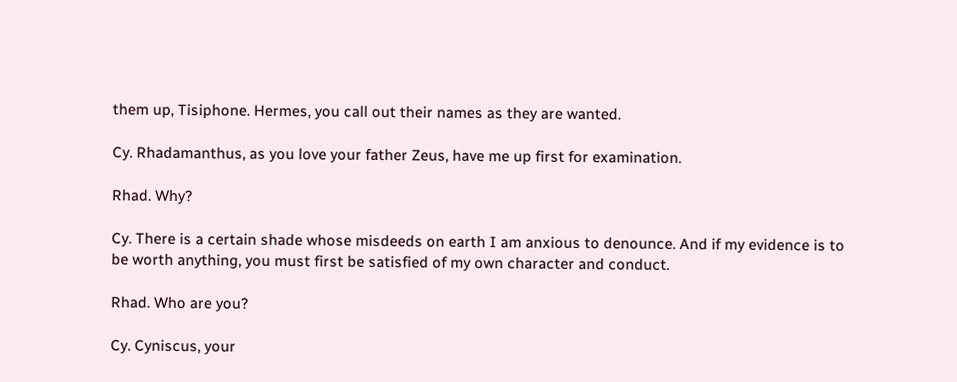them up, Tisiphone. Hermes, you call out their names as they are wanted.

Cy. Rhadamanthus, as you love your father Zeus, have me up first for examination.

Rhad. Why?

Cy. There is a certain shade whose misdeeds on earth I am anxious to denounce. And if my evidence is to be worth anything, you must first be satisfied of my own character and conduct.

Rhad. Who are you?

Cy. Cyniscus, your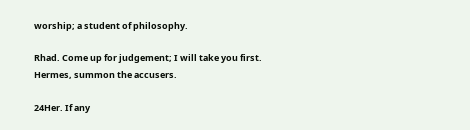worship; a student of philosophy.

Rhad. Come up for judgement; I will take you first. Hermes, summon the accusers.

24Her. If any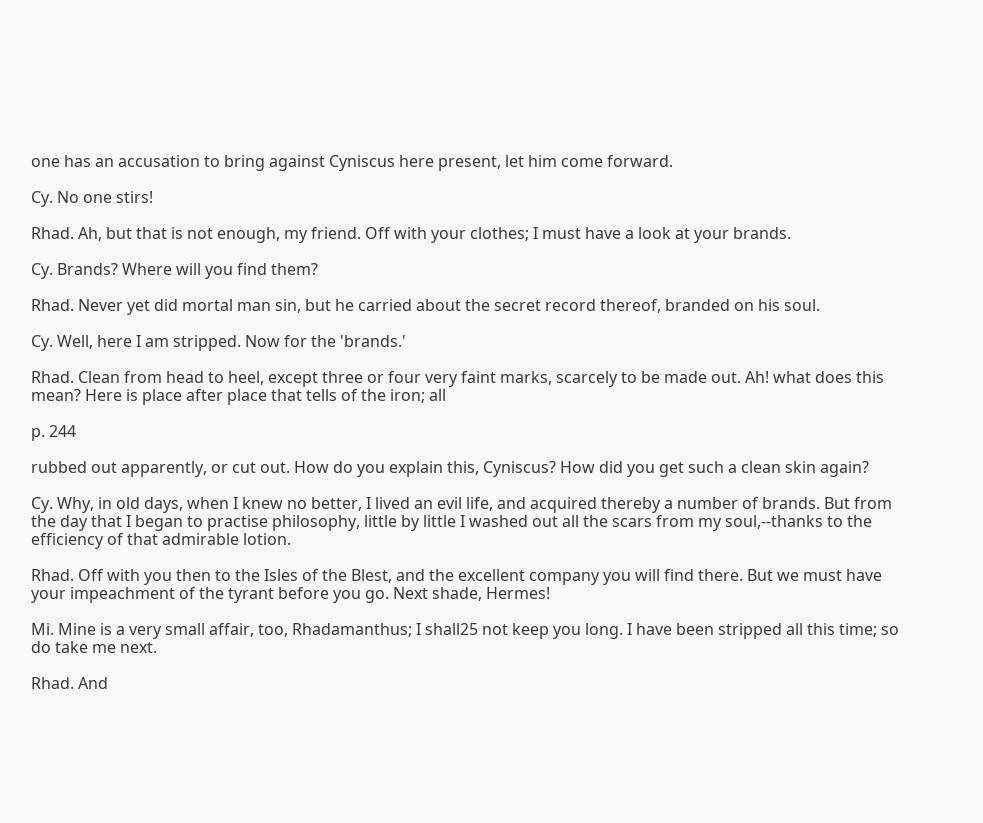one has an accusation to bring against Cyniscus here present, let him come forward.

Cy. No one stirs!

Rhad. Ah, but that is not enough, my friend. Off with your clothes; I must have a look at your brands.

Cy. Brands? Where will you find them?

Rhad. Never yet did mortal man sin, but he carried about the secret record thereof, branded on his soul.

Cy. Well, here I am stripped. Now for the 'brands.'

Rhad. Clean from head to heel, except three or four very faint marks, scarcely to be made out. Ah! what does this mean? Here is place after place that tells of the iron; all

p. 244

rubbed out apparently, or cut out. How do you explain this, Cyniscus? How did you get such a clean skin again?

Cy. Why, in old days, when I knew no better, I lived an evil life, and acquired thereby a number of brands. But from the day that I began to practise philosophy, little by little I washed out all the scars from my soul,--thanks to the efficiency of that admirable lotion.

Rhad. Off with you then to the Isles of the Blest, and the excellent company you will find there. But we must have your impeachment of the tyrant before you go. Next shade, Hermes!

Mi. Mine is a very small affair, too, Rhadamanthus; I shall25 not keep you long. I have been stripped all this time; so do take me next.

Rhad. And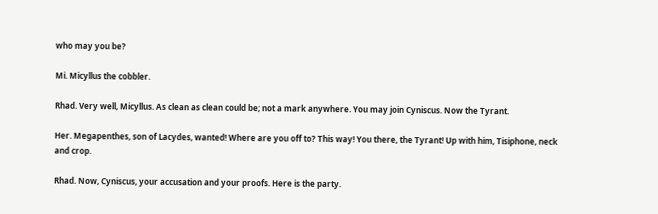who may you be?

Mi. Micyllus the cobbler.

Rhad. Very well, Micyllus. As clean as clean could be; not a mark anywhere. You may join Cyniscus. Now the Tyrant.

Her. Megapenthes, son of Lacydes, wanted! Where are you off to? This way! You there, the Tyrant! Up with him, Tisiphone, neck and crop.

Rhad. Now, Cyniscus, your accusation and your proofs. Here is the party.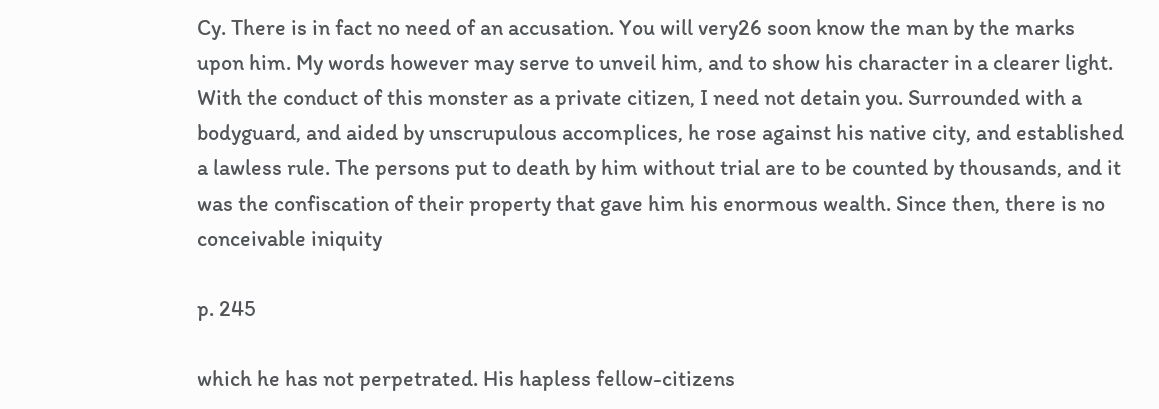Cy. There is in fact no need of an accusation. You will very26 soon know the man by the marks upon him. My words however may serve to unveil him, and to show his character in a clearer light. With the conduct of this monster as a private citizen, I need not detain you. Surrounded with a bodyguard, and aided by unscrupulous accomplices, he rose against his native city, and established a lawless rule. The persons put to death by him without trial are to be counted by thousands, and it was the confiscation of their property that gave him his enormous wealth. Since then, there is no conceivable iniquity

p. 245

which he has not perpetrated. His hapless fellow-citizens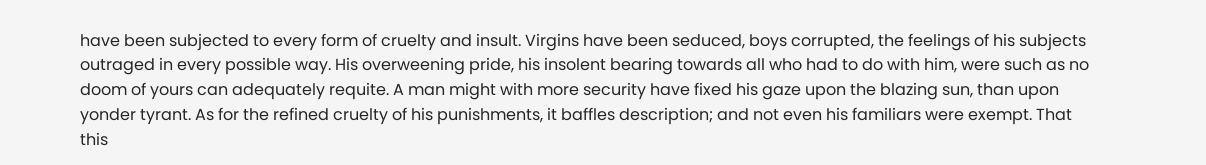have been subjected to every form of cruelty and insult. Virgins have been seduced, boys corrupted, the feelings of his subjects outraged in every possible way. His overweening pride, his insolent bearing towards all who had to do with him, were such as no doom of yours can adequately requite. A man might with more security have fixed his gaze upon the blazing sun, than upon yonder tyrant. As for the refined cruelty of his punishments, it baffles description; and not even his familiars were exempt. That this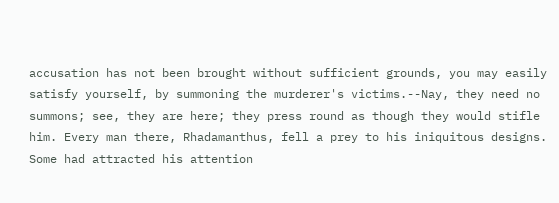accusation has not been brought without sufficient grounds, you may easily satisfy yourself, by summoning the murderer's victims.--Nay, they need no summons; see, they are here; they press round as though they would stifle him. Every man there, Rhadamanthus, fell a prey to his iniquitous designs. Some had attracted his attention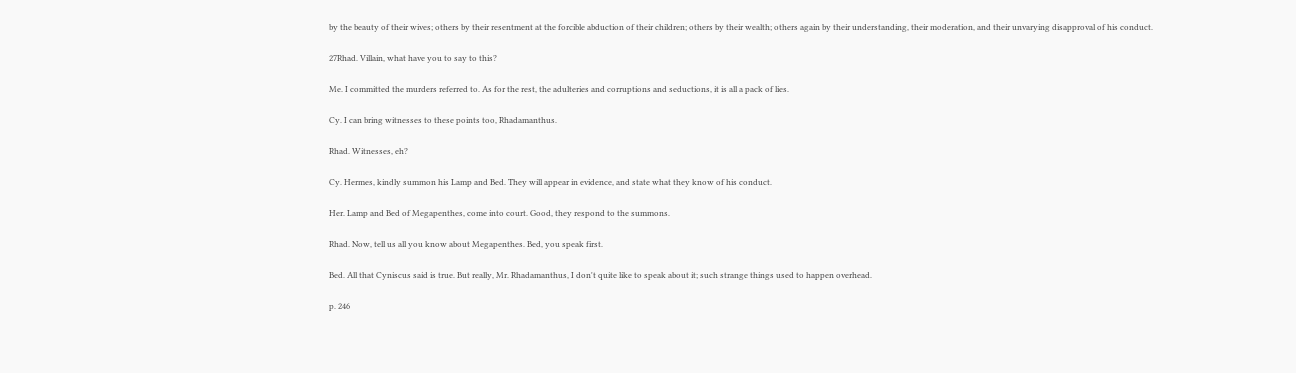by the beauty of their wives; others by their resentment at the forcible abduction of their children; others by their wealth; others again by their understanding, their moderation, and their unvarying disapproval of his conduct.

27Rhad. Villain, what have you to say to this?

Me. I committed the murders referred to. As for the rest, the adulteries and corruptions and seductions, it is all a pack of lies.

Cy. I can bring witnesses to these points too, Rhadamanthus.

Rhad. Witnesses, eh?

Cy. Hermes, kindly summon his Lamp and Bed. They will appear in evidence, and state what they know of his conduct.

Her. Lamp and Bed of Megapenthes, come into court. Good, they respond to the summons.

Rhad. Now, tell us all you know about Megapenthes. Bed, you speak first.

Bed. All that Cyniscus said is true. But really, Mr. Rhadamanthus, I don't quite like to speak about it; such strange things used to happen overhead.

p. 246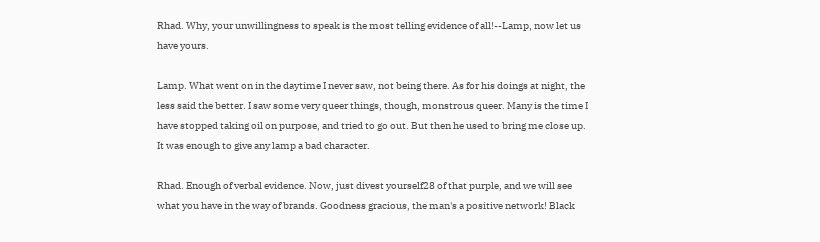Rhad. Why, your unwillingness to speak is the most telling evidence of all!--Lamp, now let us have yours.

Lamp. What went on in the daytime I never saw, not being there. As for his doings at night, the less said the better. I saw some very queer things, though, monstrous queer. Many is the time I have stopped taking oil on purpose, and tried to go out. But then he used to bring me close up. It was enough to give any lamp a bad character.

Rhad. Enough of verbal evidence. Now, just divest yourself28 of that purple, and we will see what you have in the way of brands. Goodness gracious, the man's a positive network! Black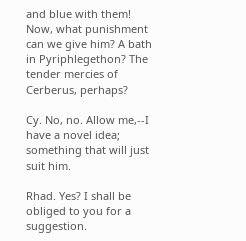and blue with them! Now, what punishment can we give him? A bath in Pyriphlegethon? The tender mercies of Cerberus, perhaps?

Cy. No, no. Allow me,--I have a novel idea; something that will just suit him.

Rhad. Yes? I shall be obliged to you for a suggestion.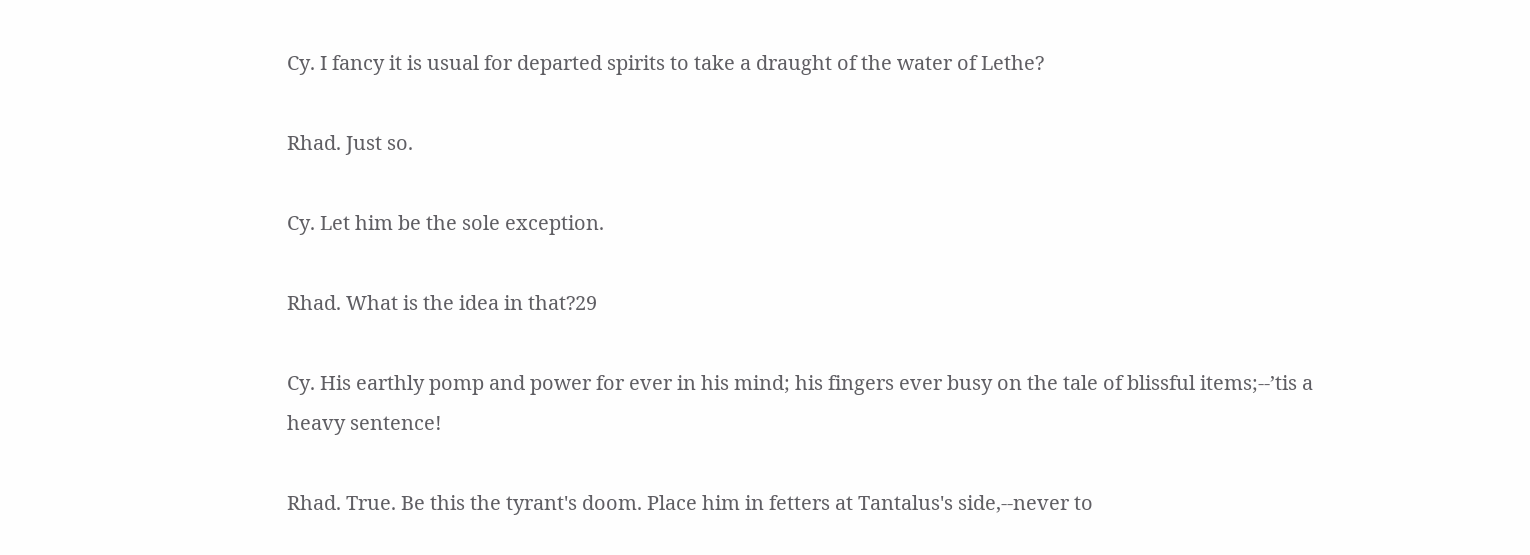Cy. I fancy it is usual for departed spirits to take a draught of the water of Lethe?

Rhad. Just so.

Cy. Let him be the sole exception.

Rhad. What is the idea in that?29

Cy. His earthly pomp and power for ever in his mind; his fingers ever busy on the tale of blissful items;--’tis a heavy sentence!

Rhad. True. Be this the tyrant's doom. Place him in fetters at Tantalus's side,--never to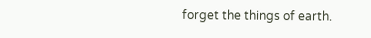forget the things of earth.